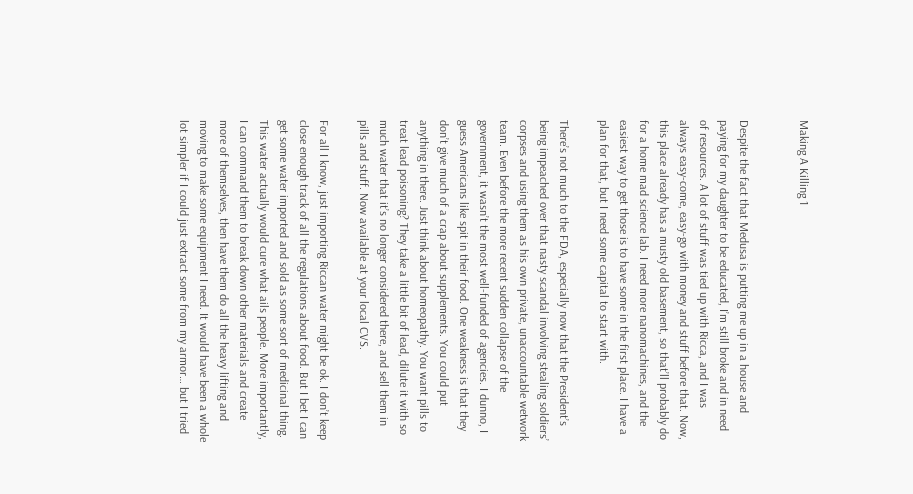Making A Killing 1


Despite the fact that Medusa is putting me up in a house and paying for my daughter to be educated, I’m still broke and in need of resources. A lot of stuff was tied up with Ricca, and I was always easy-come, easy-go with money and stuff before that. Now, this place already has a musty old basement, so that’ll probably do for a home mad science lab. I need more nanomachines, and the easiest way to get those is to have some in the first place. I have a plan for that, but I need some capital to start with.

There’s not much to the FDA, especially now that the President’s being impeached over that nasty scandal involving stealing soldiers’ corpses and using them as his own private, unaccountable wetwork team. Even before the more recent sudden collapse of the government, it wasn’t the most well-funded of agencies. I dunno, I guess Americans like spit in their food. One weakness is that they don’t give much of a crap about supplements. You could put anything in there. Just think about homeopathy. You want pills to treat lead poisoning? They take a little bit of lead, dilute it with so much water that it’s no longer considered there, and sell them in pills and stuff. Now available at your local CVS.

For all I know, just importing Riccan water might be ok. I don’t keep close enough track of all the regulations about food. But I bet I can get some water imported and sold as some sort of medicinal thing. This water actually would cure what ails people. More importantly, I can command them to break down other materials and create more of themselves, then have them do all the heavy lifting and moving to make some equipment I need. It would have been a whole lot simpler if I could just extract some from my armor… but I tried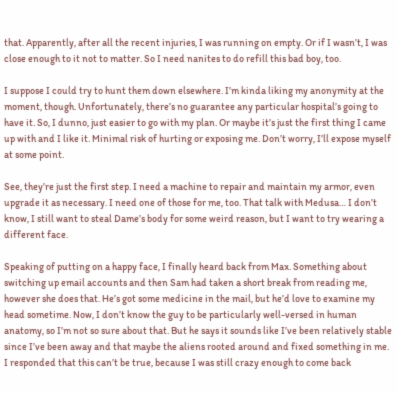that. Apparently, after all the recent injuries, I was running on empty. Or if I wasn’t, I was close enough to it not to matter. So I need nanites to do refill this bad boy, too.

I suppose I could try to hunt them down elsewhere. I’m kinda liking my anonymity at the moment, though. Unfortunately, there’s no guarantee any particular hospital’s going to have it. So, I dunno, just easier to go with my plan. Or maybe it’s just the first thing I came up with and I like it. Minimal risk of hurting or exposing me. Don’t worry, I’ll expose myself at some point.

See, they’re just the first step. I need a machine to repair and maintain my armor, even upgrade it as necessary. I need one of those for me, too. That talk with Medusa… I don’t know, I still want to steal Dame’s body for some weird reason, but I want to try wearing a different face.

Speaking of putting on a happy face, I finally heard back from Max. Something about switching up email accounts and then Sam had taken a short break from reading me, however she does that. He’s got some medicine in the mail, but he’d love to examine my head sometime. Now, I don’t know the guy to be particularly well-versed in human anatomy, so I’m not so sure about that. But he says it sounds like I’ve been relatively stable since I’ve been away and that maybe the aliens rooted around and fixed something in me. I responded that this can’t be true, because I was still crazy enough to come back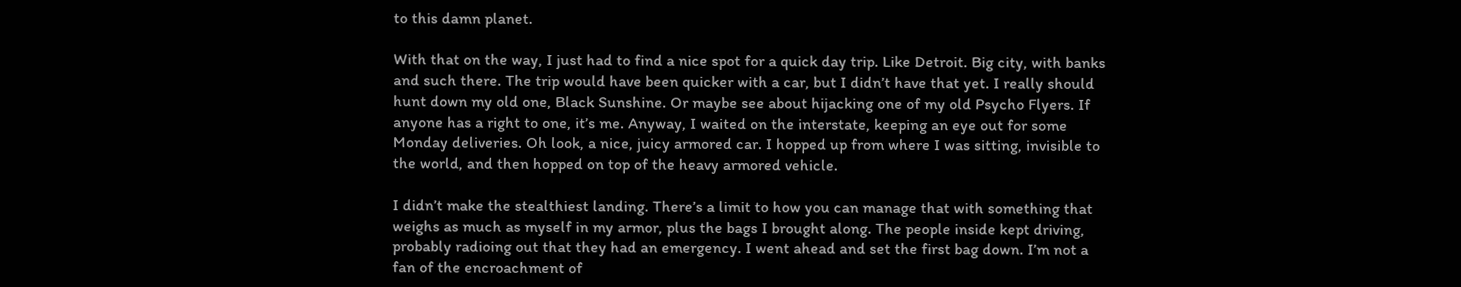to this damn planet.

With that on the way, I just had to find a nice spot for a quick day trip. Like Detroit. Big city, with banks and such there. The trip would have been quicker with a car, but I didn’t have that yet. I really should hunt down my old one, Black Sunshine. Or maybe see about hijacking one of my old Psycho Flyers. If anyone has a right to one, it’s me. Anyway, I waited on the interstate, keeping an eye out for some Monday deliveries. Oh look, a nice, juicy armored car. I hopped up from where I was sitting, invisible to the world, and then hopped on top of the heavy armored vehicle.

I didn’t make the stealthiest landing. There’s a limit to how you can manage that with something that weighs as much as myself in my armor, plus the bags I brought along. The people inside kept driving, probably radioing out that they had an emergency. I went ahead and set the first bag down. I’m not a fan of the encroachment of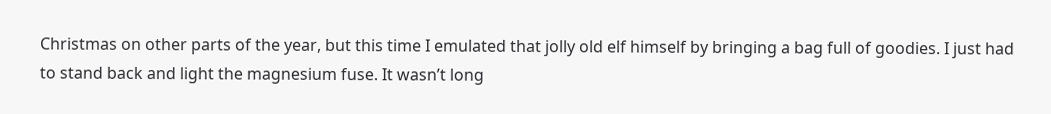Christmas on other parts of the year, but this time I emulated that jolly old elf himself by bringing a bag full of goodies. I just had to stand back and light the magnesium fuse. It wasn’t long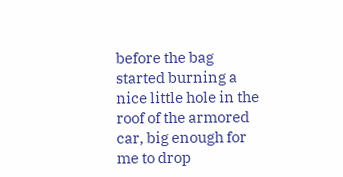before the bag started burning a nice little hole in the roof of the armored car, big enough for me to drop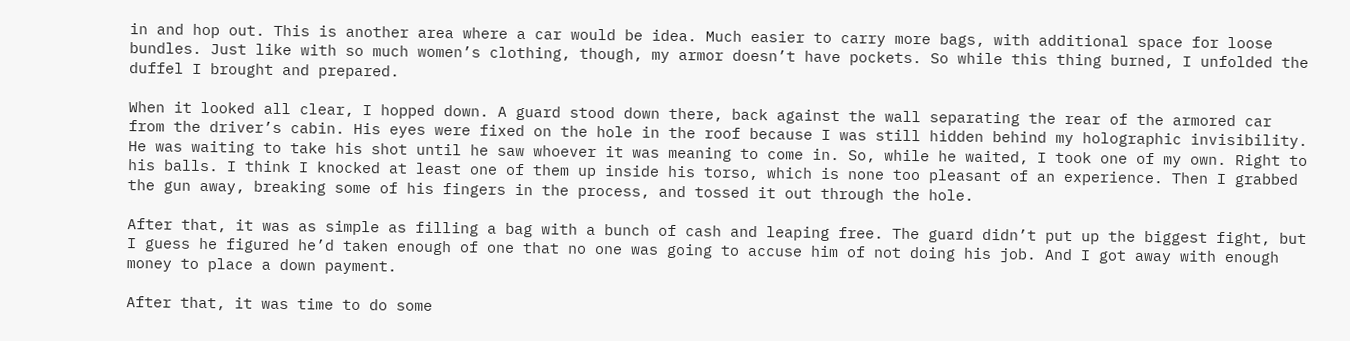in and hop out. This is another area where a car would be idea. Much easier to carry more bags, with additional space for loose bundles. Just like with so much women’s clothing, though, my armor doesn’t have pockets. So while this thing burned, I unfolded the duffel I brought and prepared.

When it looked all clear, I hopped down. A guard stood down there, back against the wall separating the rear of the armored car from the driver’s cabin. His eyes were fixed on the hole in the roof because I was still hidden behind my holographic invisibility. He was waiting to take his shot until he saw whoever it was meaning to come in. So, while he waited, I took one of my own. Right to his balls. I think I knocked at least one of them up inside his torso, which is none too pleasant of an experience. Then I grabbed the gun away, breaking some of his fingers in the process, and tossed it out through the hole.

After that, it was as simple as filling a bag with a bunch of cash and leaping free. The guard didn’t put up the biggest fight, but I guess he figured he’d taken enough of one that no one was going to accuse him of not doing his job. And I got away with enough money to place a down payment.

After that, it was time to do some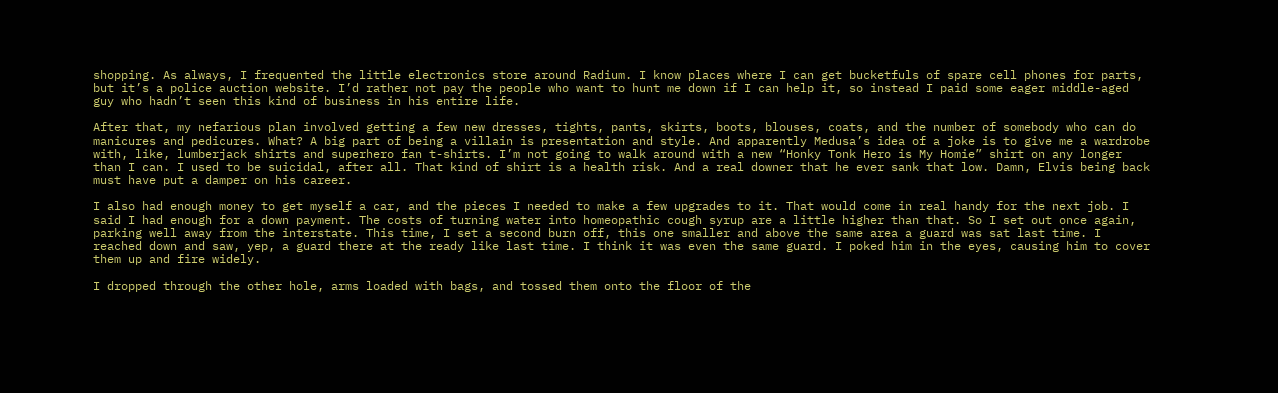shopping. As always, I frequented the little electronics store around Radium. I know places where I can get bucketfuls of spare cell phones for parts, but it’s a police auction website. I’d rather not pay the people who want to hunt me down if I can help it, so instead I paid some eager middle-aged guy who hadn’t seen this kind of business in his entire life.

After that, my nefarious plan involved getting a few new dresses, tights, pants, skirts, boots, blouses, coats, and the number of somebody who can do manicures and pedicures. What? A big part of being a villain is presentation and style. And apparently Medusa’s idea of a joke is to give me a wardrobe with, like, lumberjack shirts and superhero fan t-shirts. I’m not going to walk around with a new “Honky Tonk Hero is My Homie” shirt on any longer than I can. I used to be suicidal, after all. That kind of shirt is a health risk. And a real downer that he ever sank that low. Damn, Elvis being back must have put a damper on his career.

I also had enough money to get myself a car, and the pieces I needed to make a few upgrades to it. That would come in real handy for the next job. I said I had enough for a down payment. The costs of turning water into homeopathic cough syrup are a little higher than that. So I set out once again, parking well away from the interstate. This time, I set a second burn off, this one smaller and above the same area a guard was sat last time. I reached down and saw, yep, a guard there at the ready like last time. I think it was even the same guard. I poked him in the eyes, causing him to cover them up and fire widely.

I dropped through the other hole, arms loaded with bags, and tossed them onto the floor of the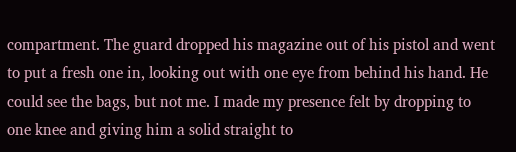compartment. The guard dropped his magazine out of his pistol and went to put a fresh one in, looking out with one eye from behind his hand. He could see the bags, but not me. I made my presence felt by dropping to one knee and giving him a solid straight to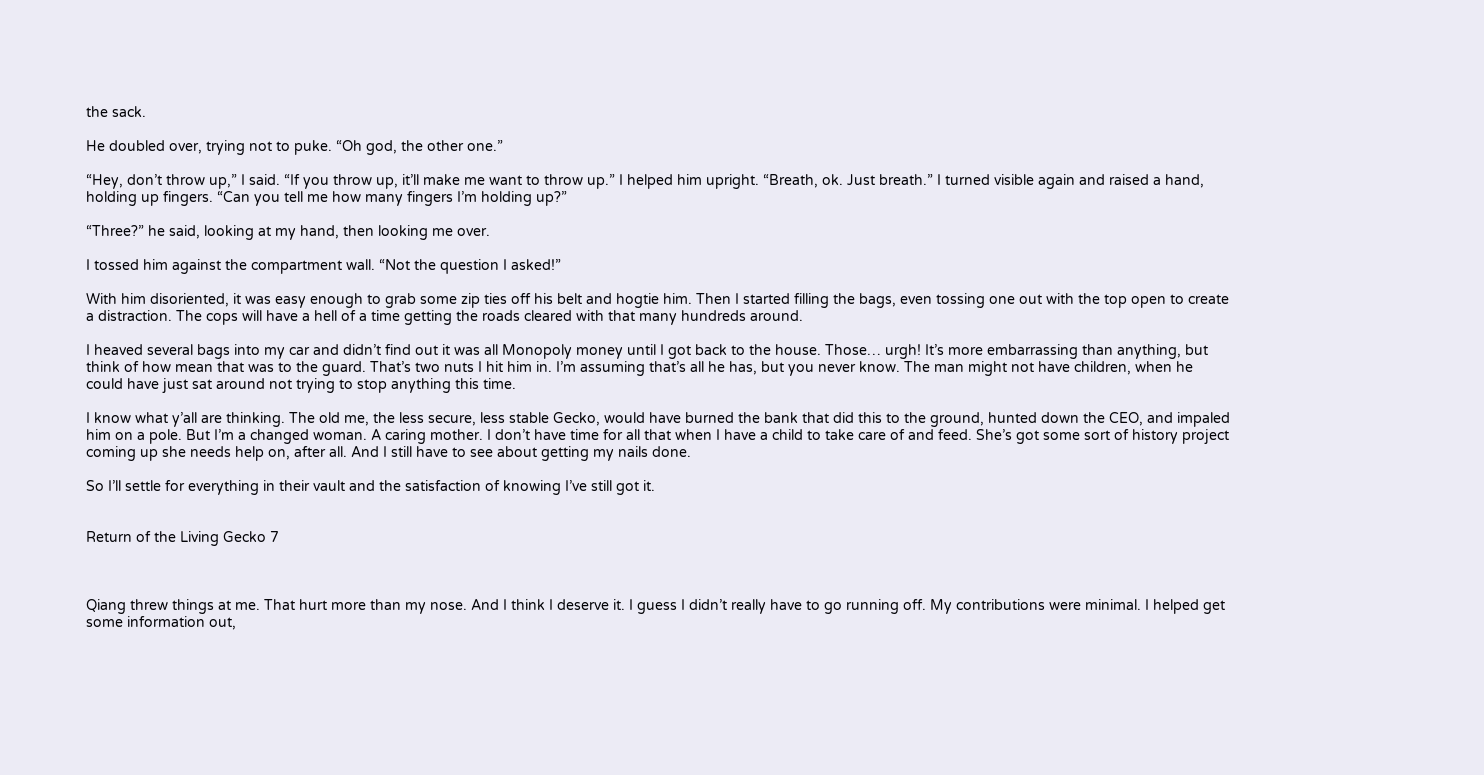the sack.

He doubled over, trying not to puke. “Oh god, the other one.”

“Hey, don’t throw up,” I said. “If you throw up, it’ll make me want to throw up.” I helped him upright. “Breath, ok. Just breath.” I turned visible again and raised a hand, holding up fingers. “Can you tell me how many fingers I’m holding up?”

“Three?” he said, looking at my hand, then looking me over.

I tossed him against the compartment wall. “Not the question I asked!”

With him disoriented, it was easy enough to grab some zip ties off his belt and hogtie him. Then I started filling the bags, even tossing one out with the top open to create a distraction. The cops will have a hell of a time getting the roads cleared with that many hundreds around.

I heaved several bags into my car and didn’t find out it was all Monopoly money until I got back to the house. Those… urgh! It’s more embarrassing than anything, but think of how mean that was to the guard. That’s two nuts I hit him in. I’m assuming that’s all he has, but you never know. The man might not have children, when he could have just sat around not trying to stop anything this time.

I know what y’all are thinking. The old me, the less secure, less stable Gecko, would have burned the bank that did this to the ground, hunted down the CEO, and impaled him on a pole. But I’m a changed woman. A caring mother. I don’t have time for all that when I have a child to take care of and feed. She’s got some sort of history project coming up she needs help on, after all. And I still have to see about getting my nails done.

So I’ll settle for everything in their vault and the satisfaction of knowing I’ve still got it.


Return of the Living Gecko 7



Qiang threw things at me. That hurt more than my nose. And I think I deserve it. I guess I didn’t really have to go running off. My contributions were minimal. I helped get some information out,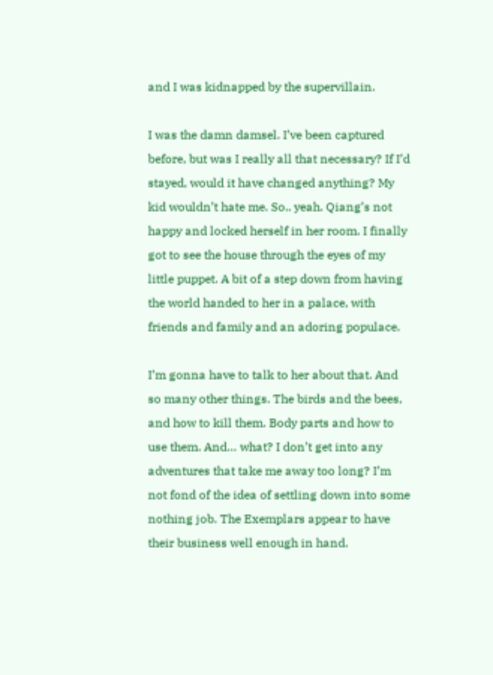and I was kidnapped by the supervillain.

I was the damn damsel. I’ve been captured before, but was I really all that necessary? If I’d stayed, would it have changed anything? My kid wouldn’t hate me. So.. yeah. Qiang’s not happy and locked herself in her room. I finally got to see the house through the eyes of my little puppet. A bit of a step down from having the world handed to her in a palace, with friends and family and an adoring populace.

I’m gonna have to talk to her about that. And so many other things. The birds and the bees, and how to kill them. Body parts and how to use them. And… what? I don’t get into any adventures that take me away too long? I’m not fond of the idea of settling down into some nothing job. The Exemplars appear to have their business well enough in hand.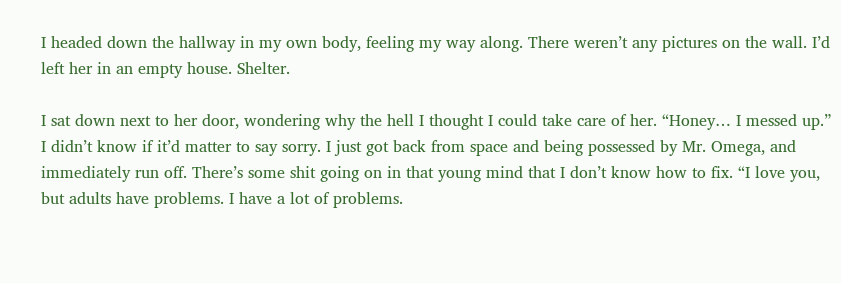I headed down the hallway in my own body, feeling my way along. There weren’t any pictures on the wall. I’d left her in an empty house. Shelter.

I sat down next to her door, wondering why the hell I thought I could take care of her. “Honey… I messed up.” I didn’t know if it’d matter to say sorry. I just got back from space and being possessed by Mr. Omega, and immediately run off. There’s some shit going on in that young mind that I don’t know how to fix. “I love you, but adults have problems. I have a lot of problems.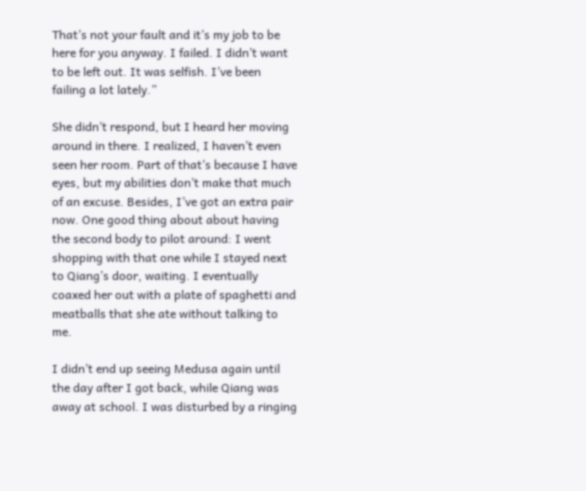That’s not your fault and it’s my job to be here for you anyway. I failed. I didn’t want to be left out. It was selfish. I’ve been failing a lot lately.”

She didn’t respond, but I heard her moving around in there. I realized, I haven’t even seen her room. Part of that’s because I have eyes, but my abilities don’t make that much of an excuse. Besides, I’ve got an extra pair now. One good thing about about having the second body to pilot around: I went shopping with that one while I stayed next to Qiang’s door, waiting. I eventually coaxed her out with a plate of spaghetti and meatballs that she ate without talking to me.

I didn’t end up seeing Medusa again until the day after I got back, while Qiang was away at school. I was disturbed by a ringing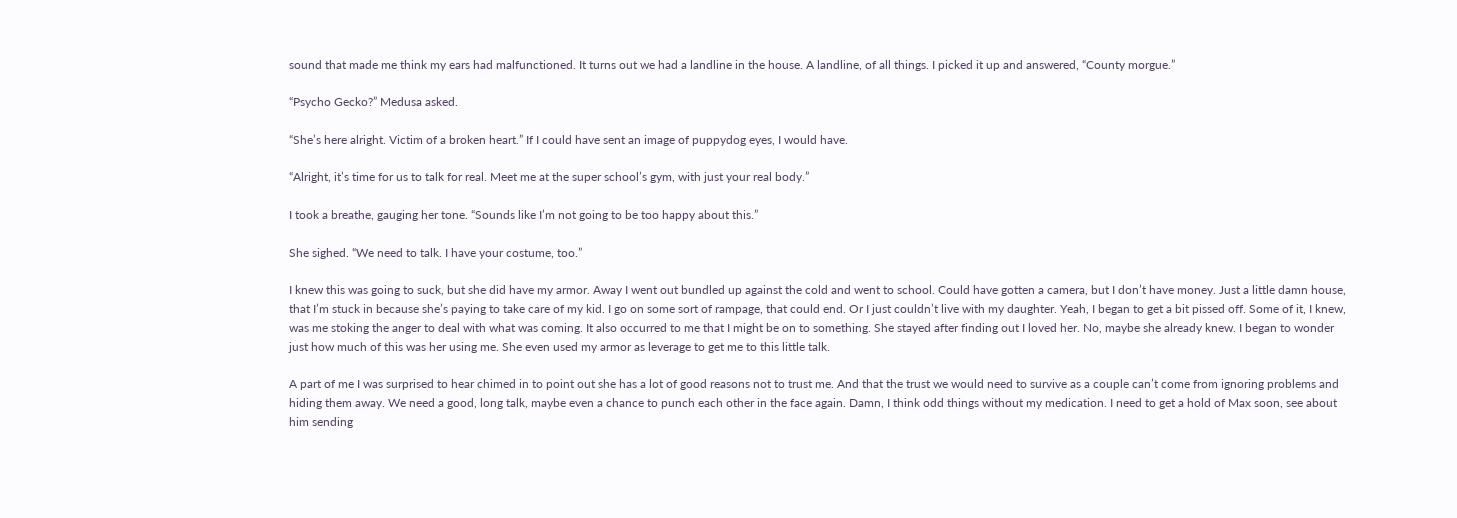sound that made me think my ears had malfunctioned. It turns out we had a landline in the house. A landline, of all things. I picked it up and answered, “County morgue.”

“Psycho Gecko?” Medusa asked.

“She’s here alright. Victim of a broken heart.” If I could have sent an image of puppydog eyes, I would have.

“Alright, it’s time for us to talk for real. Meet me at the super school’s gym, with just your real body.”

I took a breathe, gauging her tone. “Sounds like I’m not going to be too happy about this.”

She sighed. “We need to talk. I have your costume, too.”

I knew this was going to suck, but she did have my armor. Away I went out bundled up against the cold and went to school. Could have gotten a camera, but I don’t have money. Just a little damn house, that I’m stuck in because she’s paying to take care of my kid. I go on some sort of rampage, that could end. Or I just couldn’t live with my daughter. Yeah, I began to get a bit pissed off. Some of it, I knew, was me stoking the anger to deal with what was coming. It also occurred to me that I might be on to something. She stayed after finding out I loved her. No, maybe she already knew. I began to wonder just how much of this was her using me. She even used my armor as leverage to get me to this little talk.

A part of me I was surprised to hear chimed in to point out she has a lot of good reasons not to trust me. And that the trust we would need to survive as a couple can’t come from ignoring problems and hiding them away. We need a good, long talk, maybe even a chance to punch each other in the face again. Damn, I think odd things without my medication. I need to get a hold of Max soon, see about him sending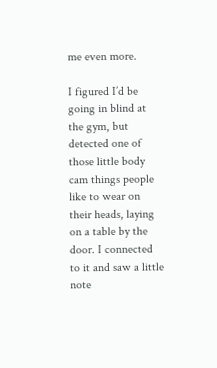me even more.

I figured I’d be going in blind at the gym, but detected one of those little body cam things people like to wear on their heads, laying on a table by the door. I connected to it and saw a little note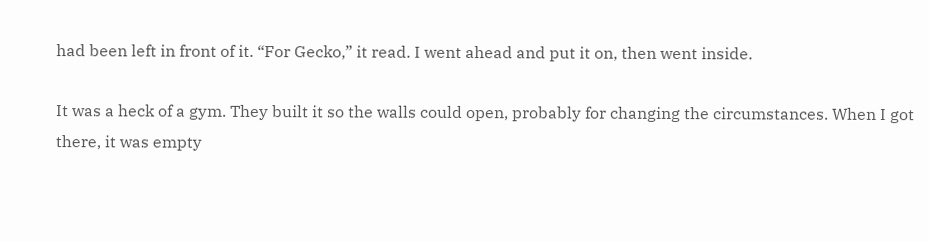had been left in front of it. “For Gecko,” it read. I went ahead and put it on, then went inside.

It was a heck of a gym. They built it so the walls could open, probably for changing the circumstances. When I got there, it was empty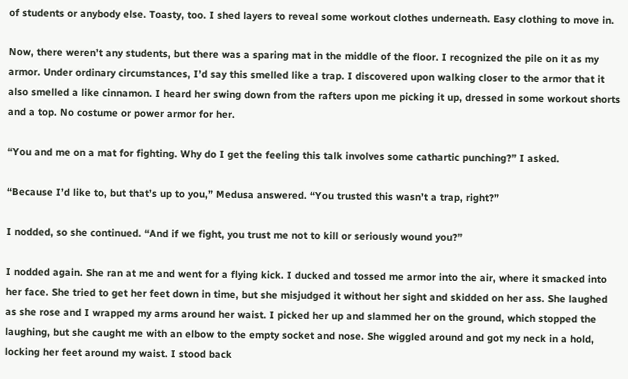of students or anybody else. Toasty, too. I shed layers to reveal some workout clothes underneath. Easy clothing to move in.

Now, there weren’t any students, but there was a sparing mat in the middle of the floor. I recognized the pile on it as my armor. Under ordinary circumstances, I’d say this smelled like a trap. I discovered upon walking closer to the armor that it also smelled a like cinnamon. I heard her swing down from the rafters upon me picking it up, dressed in some workout shorts and a top. No costume or power armor for her.

“You and me on a mat for fighting. Why do I get the feeling this talk involves some cathartic punching?” I asked.

“Because I’d like to, but that’s up to you,” Medusa answered. “You trusted this wasn’t a trap, right?”

I nodded, so she continued. “And if we fight, you trust me not to kill or seriously wound you?”

I nodded again. She ran at me and went for a flying kick. I ducked and tossed me armor into the air, where it smacked into her face. She tried to get her feet down in time, but she misjudged it without her sight and skidded on her ass. She laughed as she rose and I wrapped my arms around her waist. I picked her up and slammed her on the ground, which stopped the laughing, but she caught me with an elbow to the empty socket and nose. She wiggled around and got my neck in a hold, locking her feet around my waist. I stood back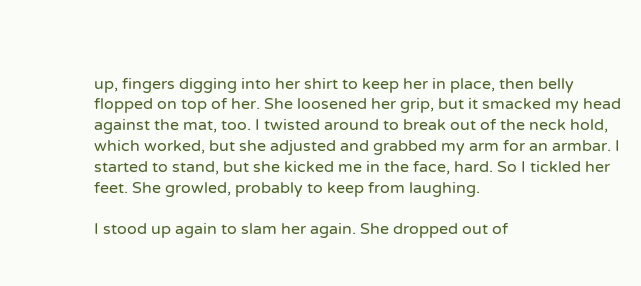up, fingers digging into her shirt to keep her in place, then belly flopped on top of her. She loosened her grip, but it smacked my head against the mat, too. I twisted around to break out of the neck hold, which worked, but she adjusted and grabbed my arm for an armbar. I started to stand, but she kicked me in the face, hard. So I tickled her feet. She growled, probably to keep from laughing.

I stood up again to slam her again. She dropped out of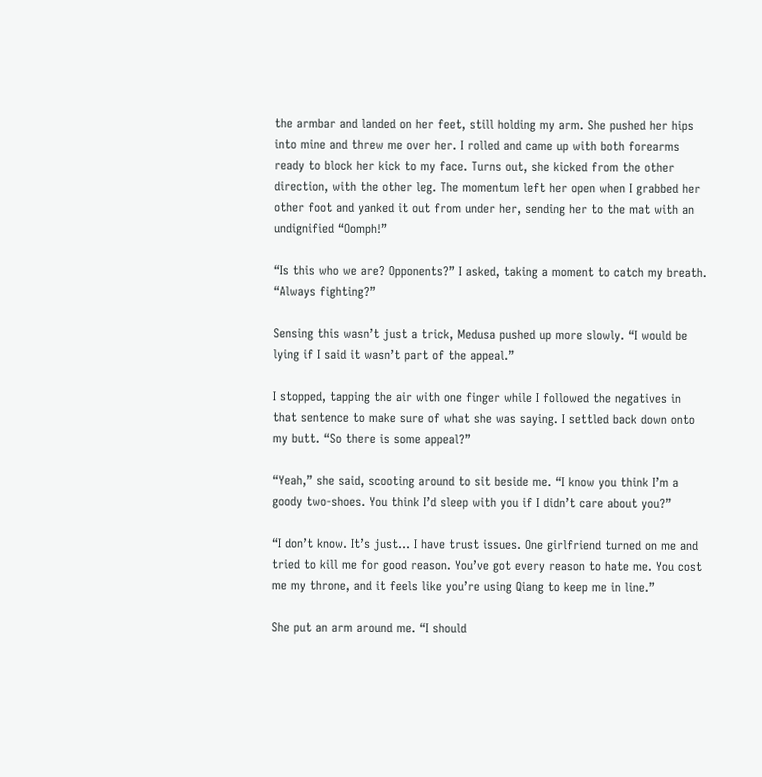the armbar and landed on her feet, still holding my arm. She pushed her hips into mine and threw me over her. I rolled and came up with both forearms ready to block her kick to my face. Turns out, she kicked from the other direction, with the other leg. The momentum left her open when I grabbed her other foot and yanked it out from under her, sending her to the mat with an undignified “Oomph!”

“Is this who we are? Opponents?” I asked, taking a moment to catch my breath. “Always fighting?”

Sensing this wasn’t just a trick, Medusa pushed up more slowly. “I would be lying if I said it wasn’t part of the appeal.”

I stopped, tapping the air with one finger while I followed the negatives in that sentence to make sure of what she was saying. I settled back down onto my butt. “So there is some appeal?”

“Yeah,” she said, scooting around to sit beside me. “I know you think I’m a goody two-shoes. You think I’d sleep with you if I didn’t care about you?”

“I don’t know. It’s just… I have trust issues. One girlfriend turned on me and tried to kill me for good reason. You’ve got every reason to hate me. You cost me my throne, and it feels like you’re using Qiang to keep me in line.”

She put an arm around me. “I should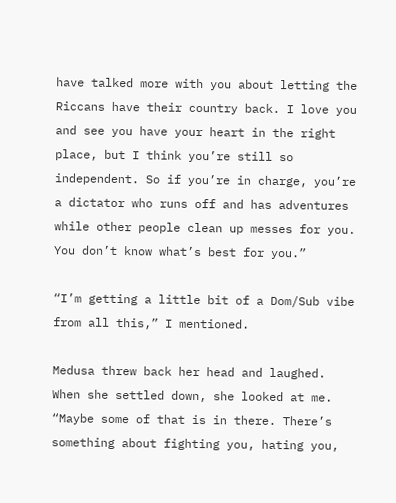have talked more with you about letting the Riccans have their country back. I love you and see you have your heart in the right place, but I think you’re still so independent. So if you’re in charge, you’re a dictator who runs off and has adventures while other people clean up messes for you. You don’t know what’s best for you.”

“I’m getting a little bit of a Dom/Sub vibe from all this,” I mentioned.

Medusa threw back her head and laughed. When she settled down, she looked at me. “Maybe some of that is in there. There’s something about fighting you, hating you,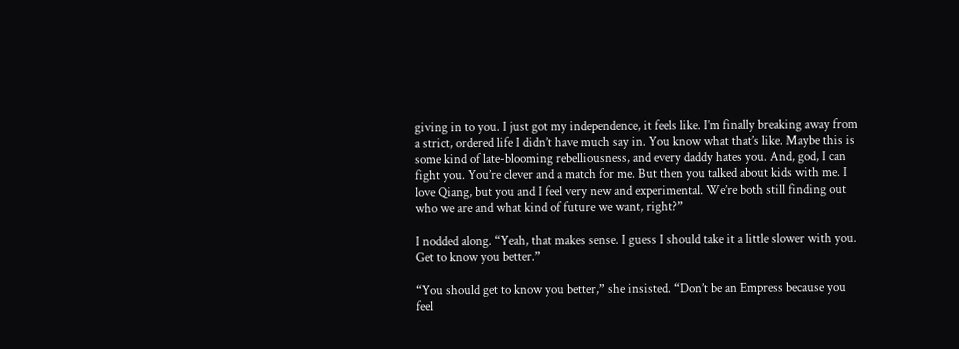giving in to you. I just got my independence, it feels like. I’m finally breaking away from a strict, ordered life I didn’t have much say in. You know what that’s like. Maybe this is some kind of late-blooming rebelliousness, and every daddy hates you. And, god, I can fight you. You’re clever and a match for me. But then you talked about kids with me. I love Qiang, but you and I feel very new and experimental. We’re both still finding out who we are and what kind of future we want, right?”

I nodded along. “Yeah, that makes sense. I guess I should take it a little slower with you. Get to know you better.”

“You should get to know you better,” she insisted. “Don’t be an Empress because you feel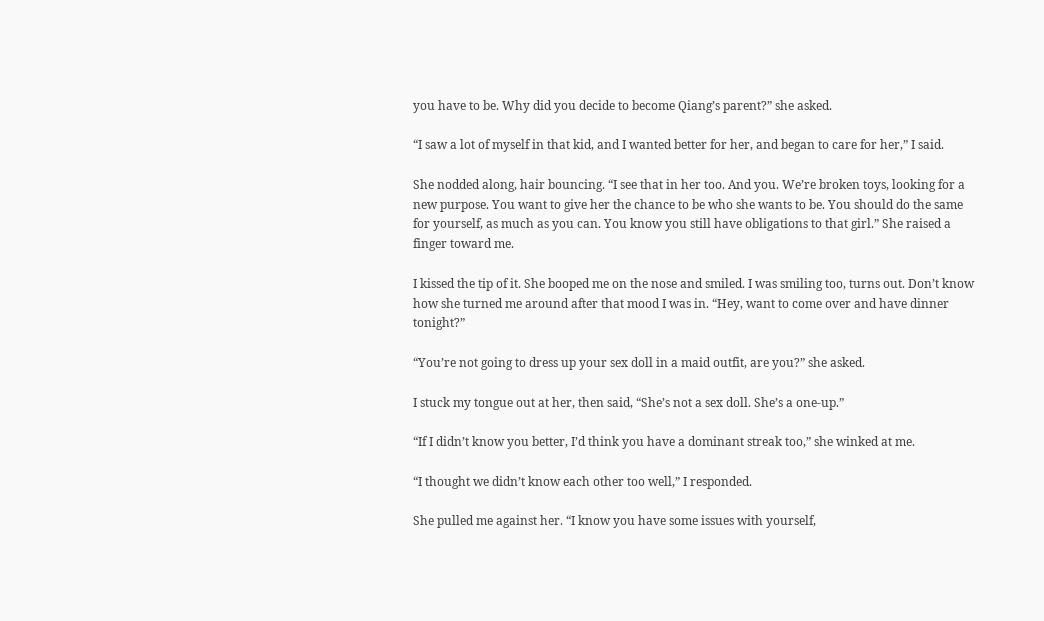you have to be. Why did you decide to become Qiang’s parent?” she asked.

“I saw a lot of myself in that kid, and I wanted better for her, and began to care for her,” I said.

She nodded along, hair bouncing. “I see that in her too. And you. We’re broken toys, looking for a new purpose. You want to give her the chance to be who she wants to be. You should do the same for yourself, as much as you can. You know you still have obligations to that girl.” She raised a finger toward me.

I kissed the tip of it. She booped me on the nose and smiled. I was smiling too, turns out. Don’t know how she turned me around after that mood I was in. “Hey, want to come over and have dinner tonight?”

“You’re not going to dress up your sex doll in a maid outfit, are you?” she asked.

I stuck my tongue out at her, then said, “She’s not a sex doll. She’s a one-up.”

“If I didn’t know you better, I’d think you have a dominant streak too,” she winked at me.

“I thought we didn’t know each other too well,” I responded.

She pulled me against her. “I know you have some issues with yourself,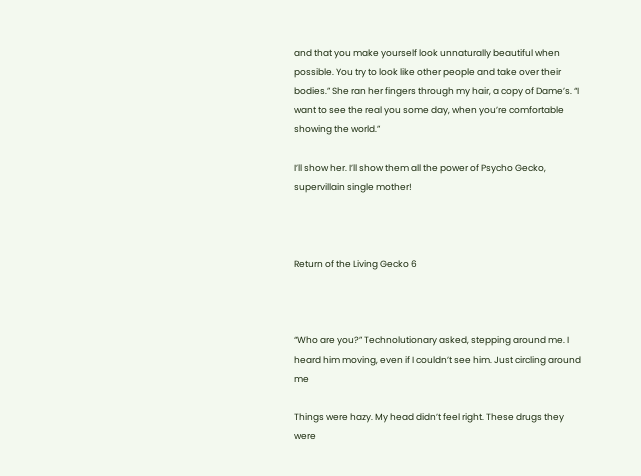and that you make yourself look unnaturally beautiful when possible. You try to look like other people and take over their bodies.” She ran her fingers through my hair, a copy of Dame’s. “I want to see the real you some day, when you’re comfortable showing the world.”

I’ll show her. I’ll show them all the power of Psycho Gecko, supervillain single mother!



Return of the Living Gecko 6



“Who are you?” Technolutionary asked, stepping around me. I heard him moving, even if I couldn’t see him. Just circling around me

Things were hazy. My head didn’t feel right. These drugs they were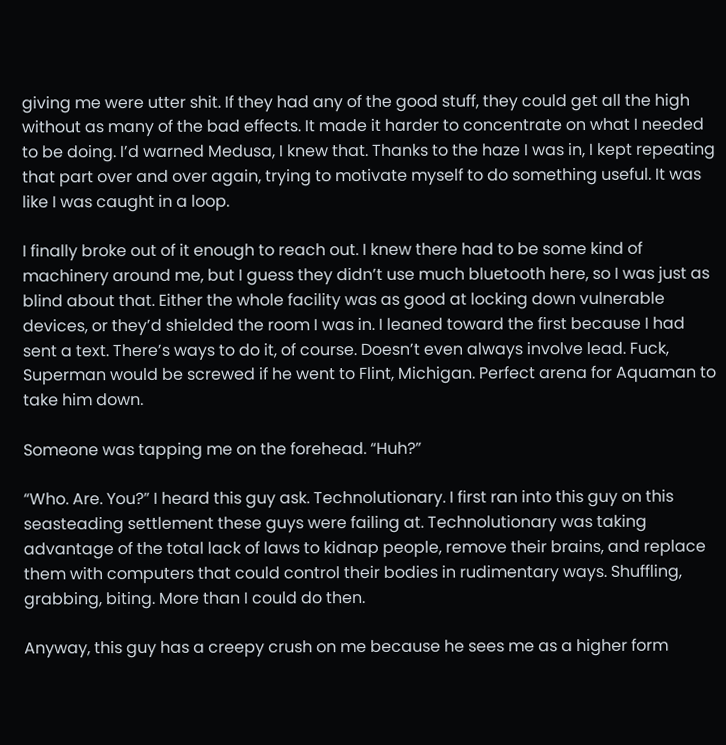giving me were utter shit. If they had any of the good stuff, they could get all the high without as many of the bad effects. It made it harder to concentrate on what I needed to be doing. I’d warned Medusa, I knew that. Thanks to the haze I was in, I kept repeating that part over and over again, trying to motivate myself to do something useful. It was like I was caught in a loop.

I finally broke out of it enough to reach out. I knew there had to be some kind of machinery around me, but I guess they didn’t use much bluetooth here, so I was just as blind about that. Either the whole facility was as good at locking down vulnerable devices, or they’d shielded the room I was in. I leaned toward the first because I had sent a text. There’s ways to do it, of course. Doesn’t even always involve lead. Fuck, Superman would be screwed if he went to Flint, Michigan. Perfect arena for Aquaman to take him down.

Someone was tapping me on the forehead. “Huh?”

“Who. Are. You?” I heard this guy ask. Technolutionary. I first ran into this guy on this seasteading settlement these guys were failing at. Technolutionary was taking advantage of the total lack of laws to kidnap people, remove their brains, and replace them with computers that could control their bodies in rudimentary ways. Shuffling, grabbing, biting. More than I could do then.

Anyway, this guy has a creepy crush on me because he sees me as a higher form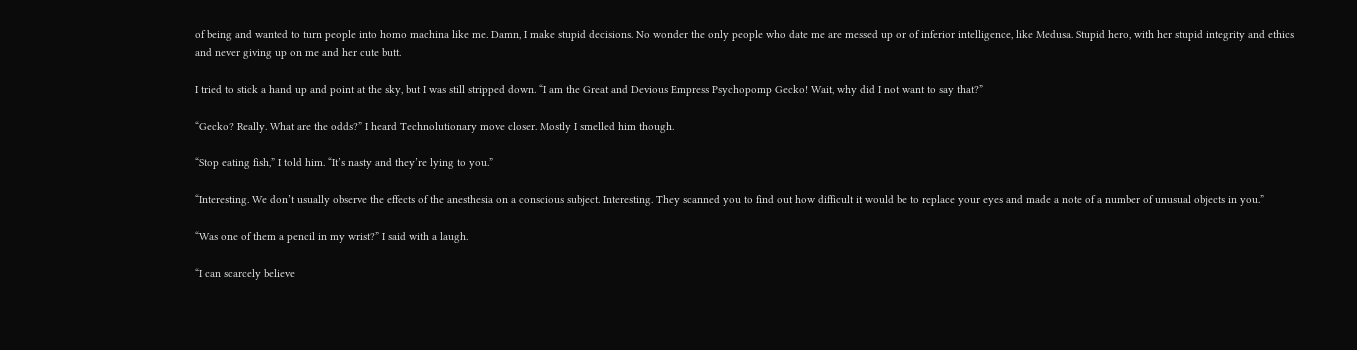of being and wanted to turn people into homo machina like me. Damn, I make stupid decisions. No wonder the only people who date me are messed up or of inferior intelligence, like Medusa. Stupid hero, with her stupid integrity and ethics and never giving up on me and her cute butt.

I tried to stick a hand up and point at the sky, but I was still stripped down. “I am the Great and Devious Empress Psychopomp Gecko! Wait, why did I not want to say that?”

“Gecko? Really. What are the odds?” I heard Technolutionary move closer. Mostly I smelled him though.

“Stop eating fish,” I told him. “It’s nasty and they’re lying to you.”

“Interesting. We don’t usually observe the effects of the anesthesia on a conscious subject. Interesting. They scanned you to find out how difficult it would be to replace your eyes and made a note of a number of unusual objects in you.”

“Was one of them a pencil in my wrist?” I said with a laugh.

“I can scarcely believe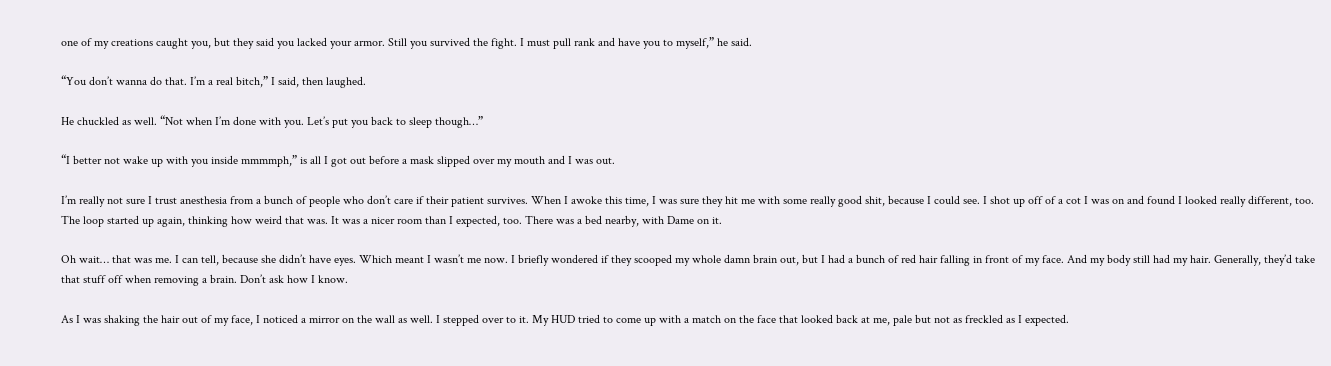one of my creations caught you, but they said you lacked your armor. Still you survived the fight. I must pull rank and have you to myself,” he said.

“You don’t wanna do that. I’m a real bitch,” I said, then laughed.

He chuckled as well. “Not when I’m done with you. Let’s put you back to sleep though…”

“I better not wake up with you inside mmmmph,” is all I got out before a mask slipped over my mouth and I was out.

I’m really not sure I trust anesthesia from a bunch of people who don’t care if their patient survives. When I awoke this time, I was sure they hit me with some really good shit, because I could see. I shot up off of a cot I was on and found I looked really different, too. The loop started up again, thinking how weird that was. It was a nicer room than I expected, too. There was a bed nearby, with Dame on it.

Oh wait… that was me. I can tell, because she didn’t have eyes. Which meant I wasn’t me now. I briefly wondered if they scooped my whole damn brain out, but I had a bunch of red hair falling in front of my face. And my body still had my hair. Generally, they’d take that stuff off when removing a brain. Don’t ask how I know.

As I was shaking the hair out of my face, I noticed a mirror on the wall as well. I stepped over to it. My HUD tried to come up with a match on the face that looked back at me, pale but not as freckled as I expected.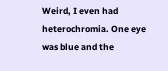Weird, I even had heterochromia. One eye was blue and the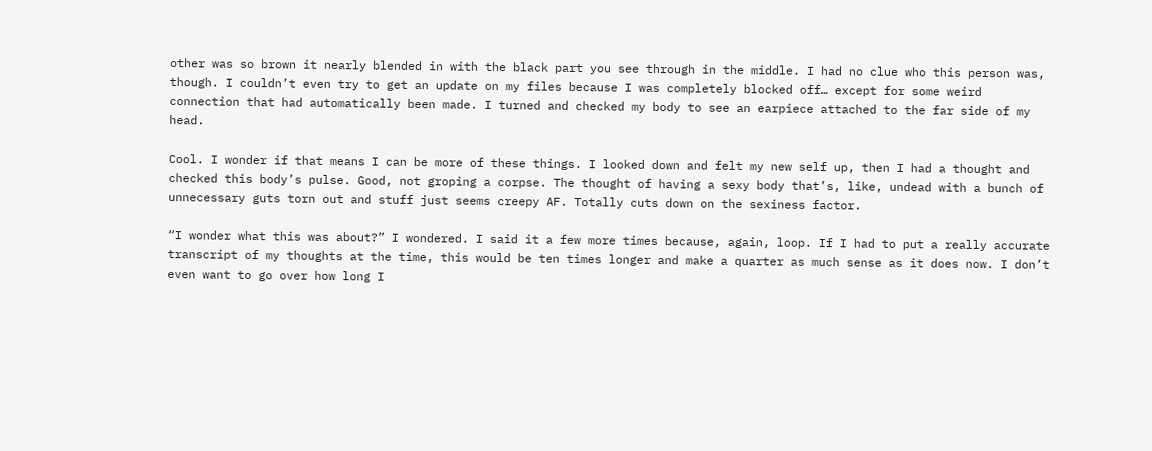other was so brown it nearly blended in with the black part you see through in the middle. I had no clue who this person was, though. I couldn’t even try to get an update on my files because I was completely blocked off… except for some weird connection that had automatically been made. I turned and checked my body to see an earpiece attached to the far side of my head.

Cool. I wonder if that means I can be more of these things. I looked down and felt my new self up, then I had a thought and checked this body’s pulse. Good, not groping a corpse. The thought of having a sexy body that’s, like, undead with a bunch of unnecessary guts torn out and stuff just seems creepy AF. Totally cuts down on the sexiness factor.

“I wonder what this was about?” I wondered. I said it a few more times because, again, loop. If I had to put a really accurate transcript of my thoughts at the time, this would be ten times longer and make a quarter as much sense as it does now. I don’t even want to go over how long I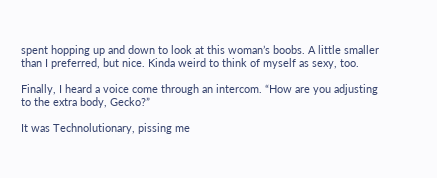spent hopping up and down to look at this woman’s boobs. A little smaller than I preferred, but nice. Kinda weird to think of myself as sexy, too.

Finally, I heard a voice come through an intercom. “How are you adjusting to the extra body, Gecko?”

It was Technolutionary, pissing me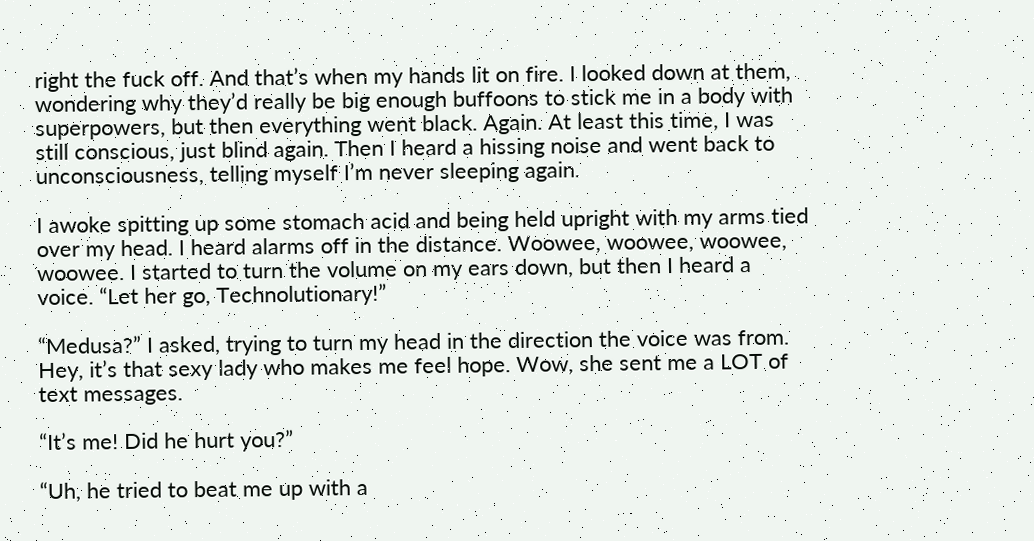right the fuck off. And that’s when my hands lit on fire. I looked down at them, wondering why they’d really be big enough buffoons to stick me in a body with superpowers, but then everything went black. Again. At least this time, I was still conscious, just blind again. Then I heard a hissing noise and went back to unconsciousness, telling myself I’m never sleeping again.

I awoke spitting up some stomach acid and being held upright with my arms tied over my head. I heard alarms off in the distance. Woowee, woowee, woowee, woowee. I started to turn the volume on my ears down, but then I heard a voice. “Let her go, Technolutionary!”

“Medusa?” I asked, trying to turn my head in the direction the voice was from. Hey, it’s that sexy lady who makes me feel hope. Wow, she sent me a LOT of text messages.

“It’s me! Did he hurt you?”

“Uh, he tried to beat me up with a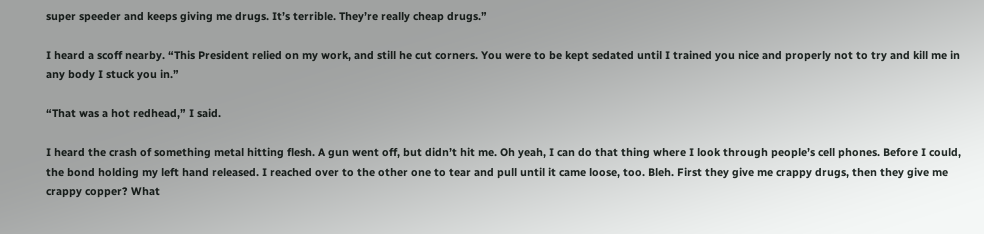super speeder and keeps giving me drugs. It’s terrible. They’re really cheap drugs.”

I heard a scoff nearby. “This President relied on my work, and still he cut corners. You were to be kept sedated until I trained you nice and properly not to try and kill me in any body I stuck you in.”

“That was a hot redhead,” I said.

I heard the crash of something metal hitting flesh. A gun went off, but didn’t hit me. Oh yeah, I can do that thing where I look through people’s cell phones. Before I could, the bond holding my left hand released. I reached over to the other one to tear and pull until it came loose, too. Bleh. First they give me crappy drugs, then they give me crappy copper? What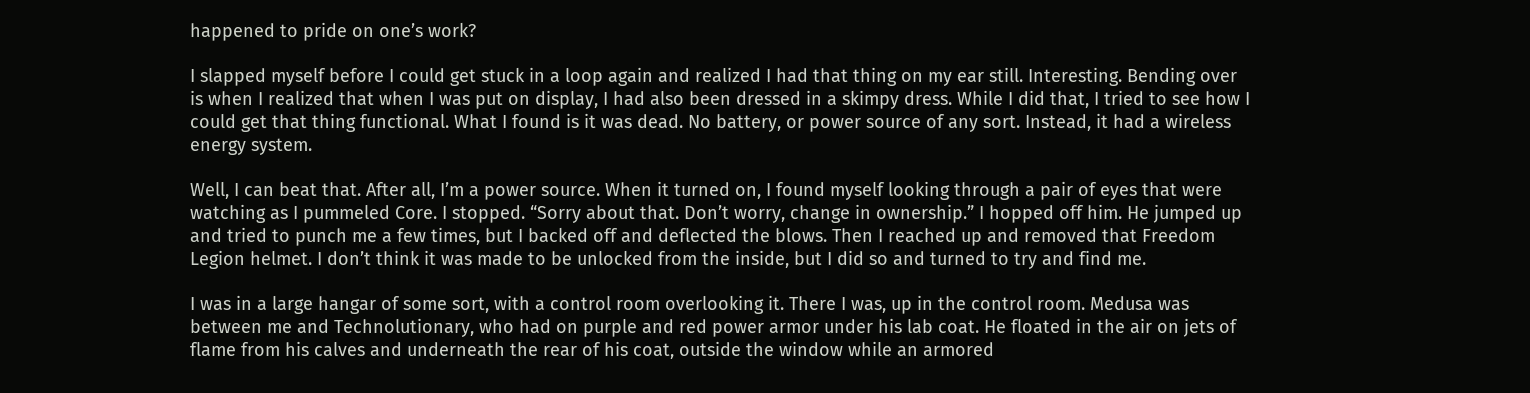happened to pride on one’s work?

I slapped myself before I could get stuck in a loop again and realized I had that thing on my ear still. Interesting. Bending over is when I realized that when I was put on display, I had also been dressed in a skimpy dress. While I did that, I tried to see how I could get that thing functional. What I found is it was dead. No battery, or power source of any sort. Instead, it had a wireless energy system.

Well, I can beat that. After all, I’m a power source. When it turned on, I found myself looking through a pair of eyes that were watching as I pummeled Core. I stopped. “Sorry about that. Don’t worry, change in ownership.” I hopped off him. He jumped up and tried to punch me a few times, but I backed off and deflected the blows. Then I reached up and removed that Freedom Legion helmet. I don’t think it was made to be unlocked from the inside, but I did so and turned to try and find me.

I was in a large hangar of some sort, with a control room overlooking it. There I was, up in the control room. Medusa was between me and Technolutionary, who had on purple and red power armor under his lab coat. He floated in the air on jets of flame from his calves and underneath the rear of his coat, outside the window while an armored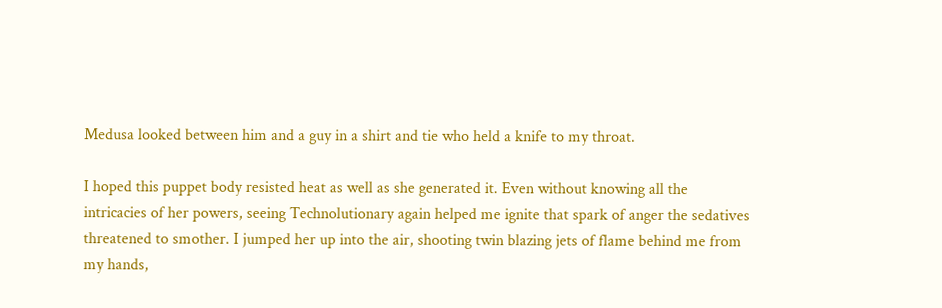Medusa looked between him and a guy in a shirt and tie who held a knife to my throat.

I hoped this puppet body resisted heat as well as she generated it. Even without knowing all the intricacies of her powers, seeing Technolutionary again helped me ignite that spark of anger the sedatives threatened to smother. I jumped her up into the air, shooting twin blazing jets of flame behind me from my hands,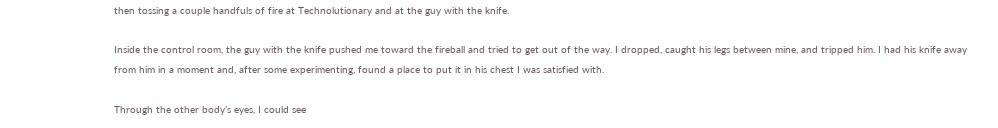then tossing a couple handfuls of fire at Technolutionary and at the guy with the knife.

Inside the control room, the guy with the knife pushed me toward the fireball and tried to get out of the way. I dropped, caught his legs between mine, and tripped him. I had his knife away from him in a moment and, after some experimenting, found a place to put it in his chest I was satisfied with.

Through the other body’s eyes, I could see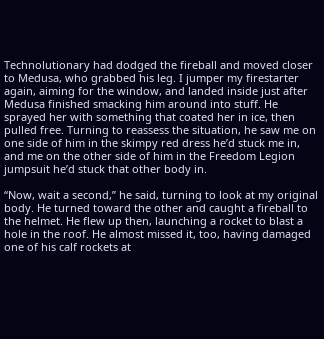Technolutionary had dodged the fireball and moved closer to Medusa, who grabbed his leg. I jumper my firestarter again, aiming for the window, and landed inside just after Medusa finished smacking him around into stuff. He sprayed her with something that coated her in ice, then pulled free. Turning to reassess the situation, he saw me on one side of him in the skimpy red dress he’d stuck me in, and me on the other side of him in the Freedom Legion jumpsuit he’d stuck that other body in.

“Now, wait a second,” he said, turning to look at my original body. He turned toward the other and caught a fireball to the helmet. He flew up then, launching a rocket to blast a hole in the roof. He almost missed it, too, having damaged one of his calf rockets at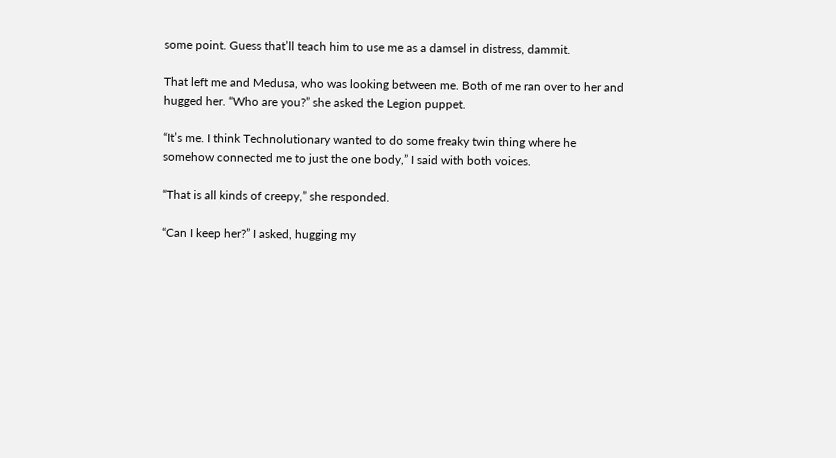some point. Guess that’ll teach him to use me as a damsel in distress, dammit.

That left me and Medusa, who was looking between me. Both of me ran over to her and hugged her. “Who are you?” she asked the Legion puppet.

“It’s me. I think Technolutionary wanted to do some freaky twin thing where he somehow connected me to just the one body,” I said with both voices.

“That is all kinds of creepy,” she responded.

“Can I keep her?” I asked, hugging my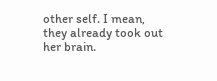other self. I mean, they already took out her brain.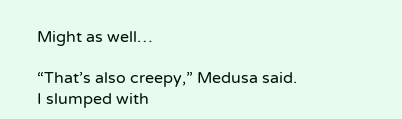Might as well…

“That’s also creepy,” Medusa said. I slumped with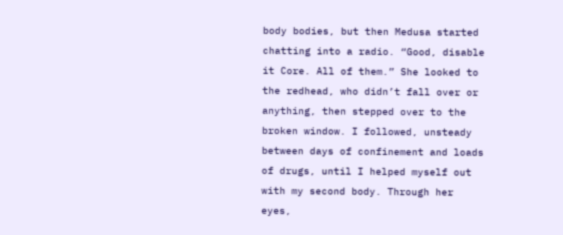body bodies, but then Medusa started chatting into a radio. “Good, disable it Core. All of them.” She looked to the redhead, who didn’t fall over or anything, then stepped over to the broken window. I followed, unsteady between days of confinement and loads of drugs, until I helped myself out with my second body. Through her eyes,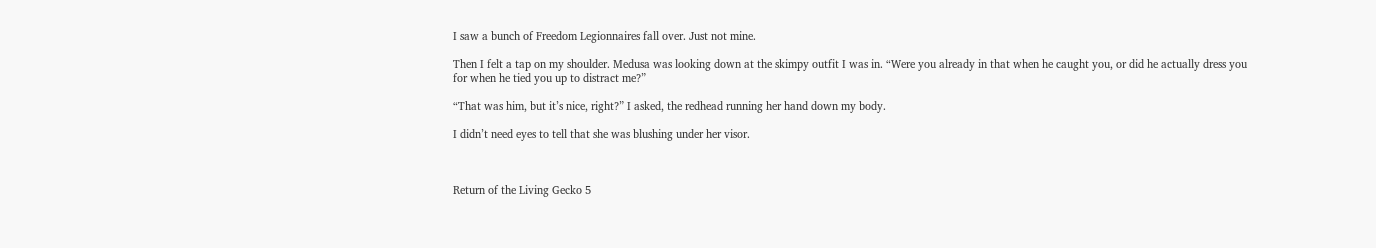I saw a bunch of Freedom Legionnaires fall over. Just not mine.

Then I felt a tap on my shoulder. Medusa was looking down at the skimpy outfit I was in. “Were you already in that when he caught you, or did he actually dress you for when he tied you up to distract me?”

“That was him, but it’s nice, right?” I asked, the redhead running her hand down my body.

I didn’t need eyes to tell that she was blushing under her visor.



Return of the Living Gecko 5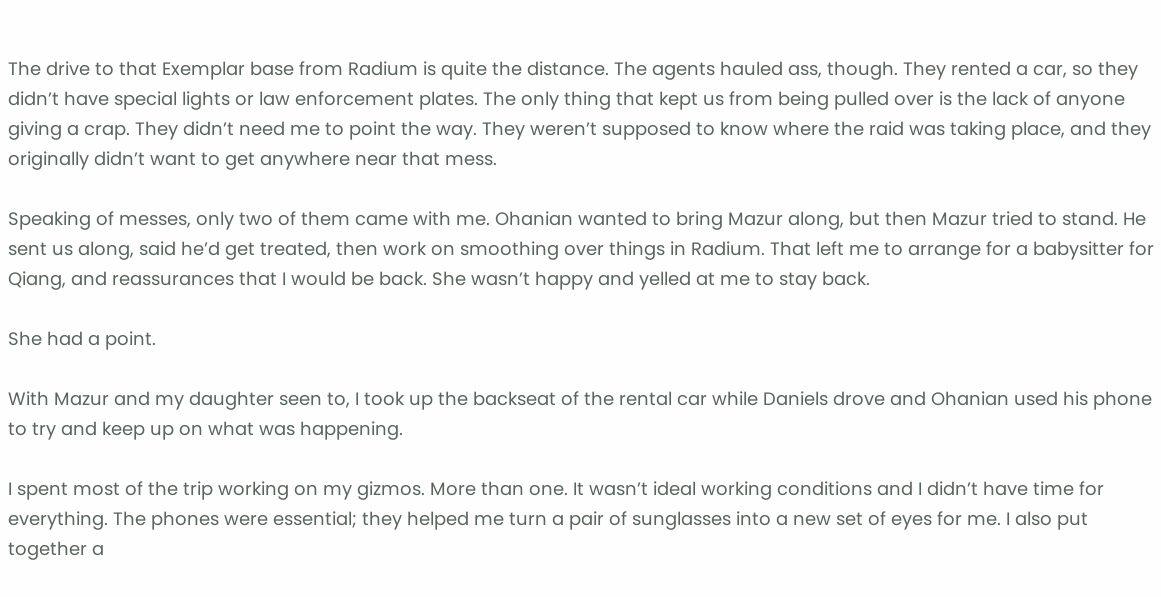The drive to that Exemplar base from Radium is quite the distance. The agents hauled ass, though. They rented a car, so they didn’t have special lights or law enforcement plates. The only thing that kept us from being pulled over is the lack of anyone giving a crap. They didn’t need me to point the way. They weren’t supposed to know where the raid was taking place, and they originally didn’t want to get anywhere near that mess.

Speaking of messes, only two of them came with me. Ohanian wanted to bring Mazur along, but then Mazur tried to stand. He sent us along, said he’d get treated, then work on smoothing over things in Radium. That left me to arrange for a babysitter for Qiang, and reassurances that I would be back. She wasn’t happy and yelled at me to stay back.

She had a point.

With Mazur and my daughter seen to, I took up the backseat of the rental car while Daniels drove and Ohanian used his phone to try and keep up on what was happening.

I spent most of the trip working on my gizmos. More than one. It wasn’t ideal working conditions and I didn’t have time for everything. The phones were essential; they helped me turn a pair of sunglasses into a new set of eyes for me. I also put together a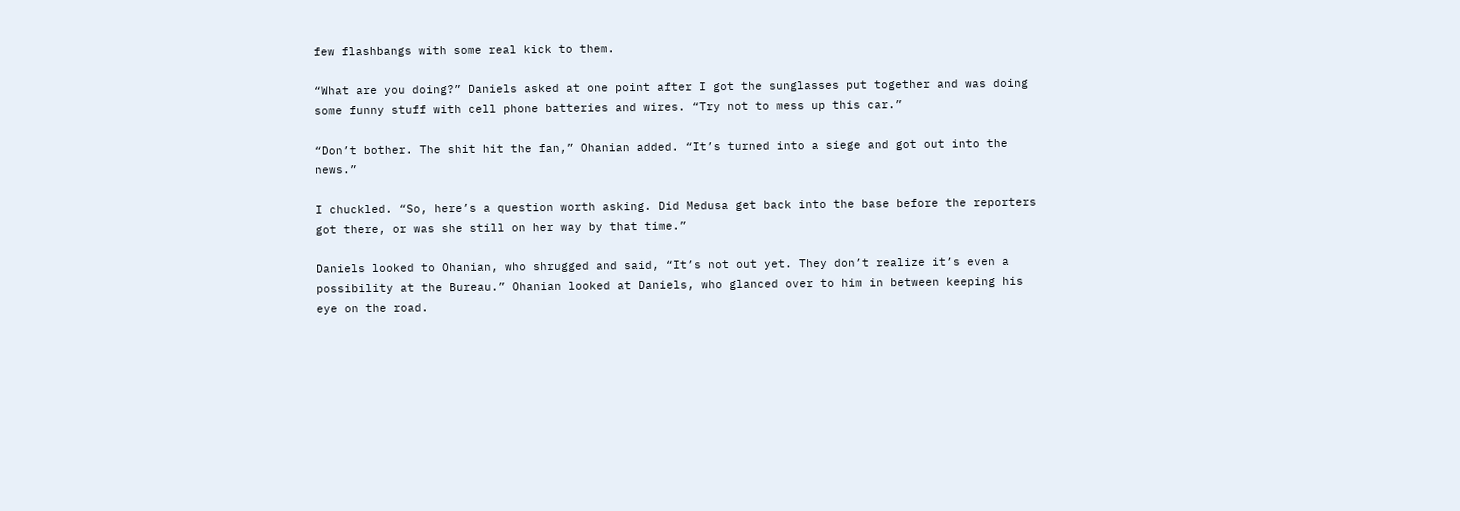few flashbangs with some real kick to them.

“What are you doing?” Daniels asked at one point after I got the sunglasses put together and was doing some funny stuff with cell phone batteries and wires. “Try not to mess up this car.”

“Don’t bother. The shit hit the fan,” Ohanian added. “It’s turned into a siege and got out into the news.”

I chuckled. “So, here’s a question worth asking. Did Medusa get back into the base before the reporters got there, or was she still on her way by that time.”

Daniels looked to Ohanian, who shrugged and said, “It’s not out yet. They don’t realize it’s even a possibility at the Bureau.” Ohanian looked at Daniels, who glanced over to him in between keeping his eye on the road.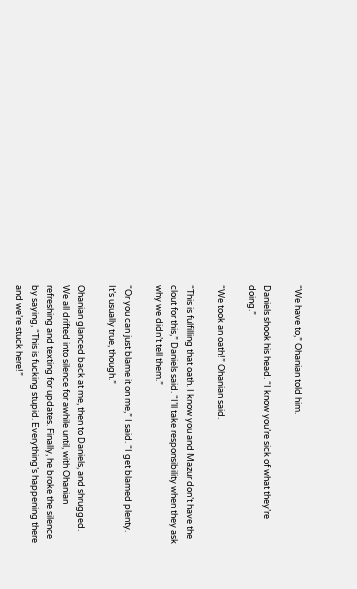“We have to,” Ohanian told him.

Daniels shook his head. “I know you’re sick of what they’re doing.”

“We took an oath!” Ohanian said.

“This is fulfilling that oath. I know you and Mazur don’t have the clout for this,” Daniels said. “I’ll take responsibility when they ask why we didn’t tell them.”

“Or you can just blame it on me,” I said. “I get blamed plenty. It’s usually true, though.”

Ohanian glanced back at me, then to Daniels, and shrugged. We all drifted into silence for awhile until, with Ohanian refreshing and texting for updates. Finally, he broke the silence by saying, “This is fucking stupid. Everything’s happening there and we’re stuck here!”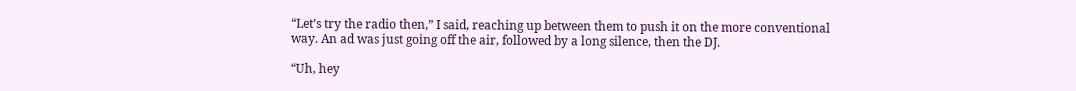“Let’s try the radio then,” I said, reaching up between them to push it on the more conventional way. An ad was just going off the air, followed by a long silence, then the DJ.

“Uh, hey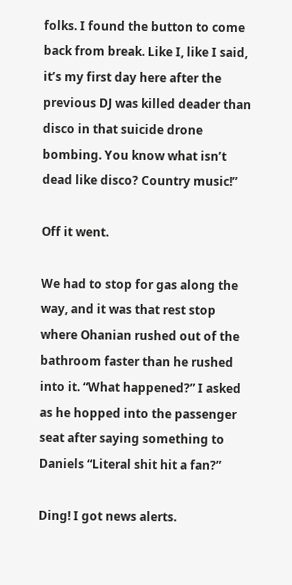folks. I found the button to come back from break. Like I, like I said, it’s my first day here after the previous DJ was killed deader than disco in that suicide drone bombing. You know what isn’t dead like disco? Country music!”

Off it went.

We had to stop for gas along the way, and it was that rest stop where Ohanian rushed out of the bathroom faster than he rushed into it. “What happened?” I asked as he hopped into the passenger seat after saying something to Daniels “Literal shit hit a fan?”

Ding! I got news alerts.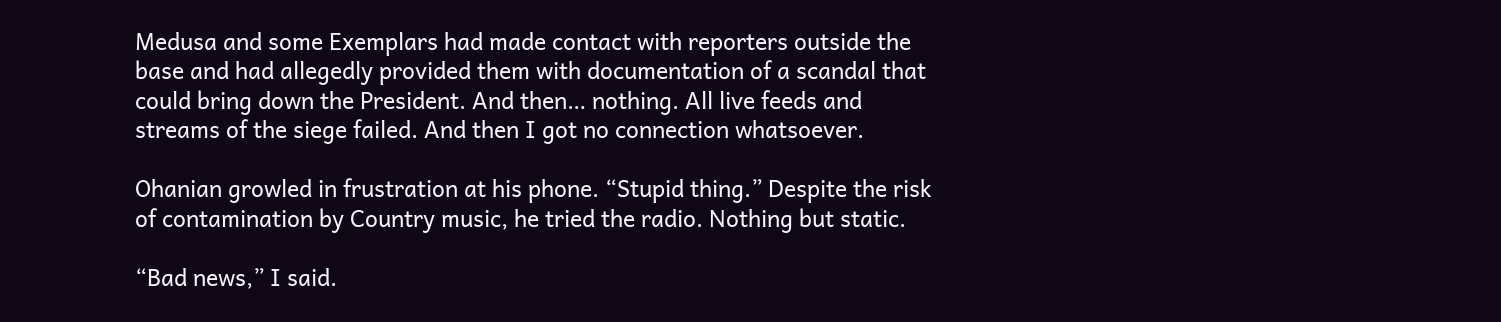Medusa and some Exemplars had made contact with reporters outside the base and had allegedly provided them with documentation of a scandal that could bring down the President. And then… nothing. All live feeds and streams of the siege failed. And then I got no connection whatsoever.

Ohanian growled in frustration at his phone. “Stupid thing.” Despite the risk of contamination by Country music, he tried the radio. Nothing but static.

“Bad news,” I said.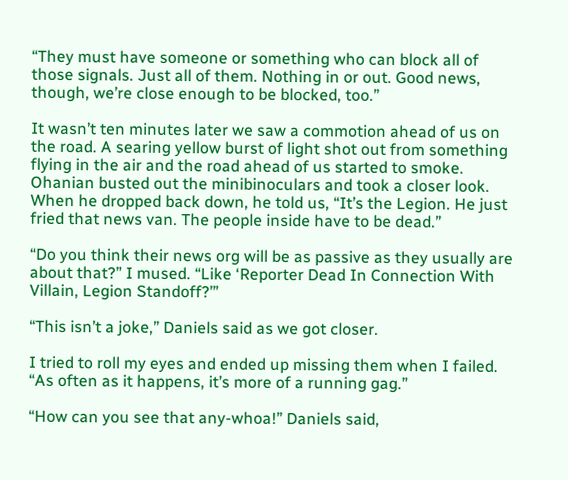“They must have someone or something who can block all of those signals. Just all of them. Nothing in or out. Good news, though, we’re close enough to be blocked, too.”

It wasn’t ten minutes later we saw a commotion ahead of us on the road. A searing yellow burst of light shot out from something flying in the air and the road ahead of us started to smoke. Ohanian busted out the minibinoculars and took a closer look. When he dropped back down, he told us, “It’s the Legion. He just fried that news van. The people inside have to be dead.”

“Do you think their news org will be as passive as they usually are about that?” I mused. “Like ‘Reporter Dead In Connection With Villain, Legion Standoff?’”

“This isn’t a joke,” Daniels said as we got closer.

I tried to roll my eyes and ended up missing them when I failed. “As often as it happens, it’s more of a running gag.”

“How can you see that any-whoa!” Daniels said,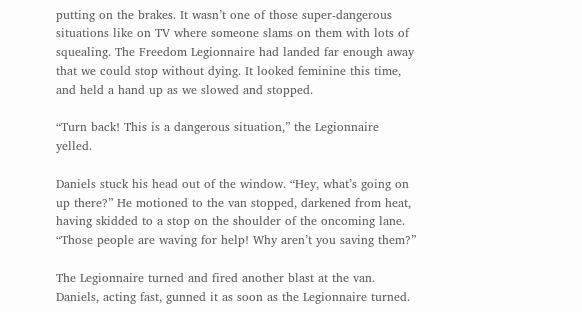putting on the brakes. It wasn’t one of those super-dangerous situations like on TV where someone slams on them with lots of squealing. The Freedom Legionnaire had landed far enough away that we could stop without dying. It looked feminine this time, and held a hand up as we slowed and stopped.

“Turn back! This is a dangerous situation,” the Legionnaire yelled.

Daniels stuck his head out of the window. “Hey, what’s going on up there?” He motioned to the van stopped, darkened from heat, having skidded to a stop on the shoulder of the oncoming lane. “Those people are waving for help! Why aren’t you saving them?”

The Legionnaire turned and fired another blast at the van. Daniels, acting fast, gunned it as soon as the Legionnaire turned.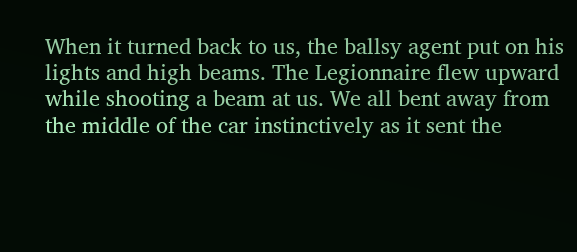When it turned back to us, the ballsy agent put on his lights and high beams. The Legionnaire flew upward while shooting a beam at us. We all bent away from the middle of the car instinctively as it sent the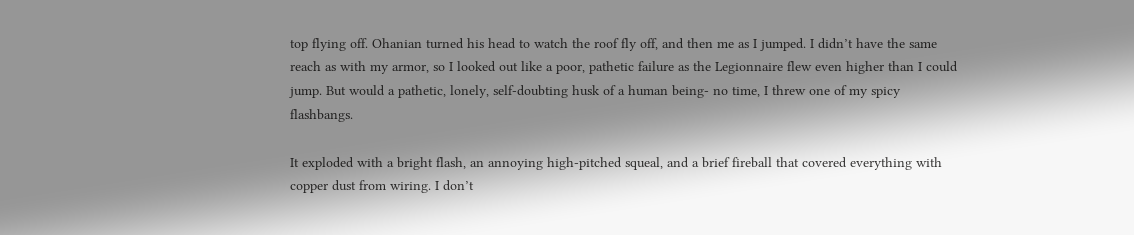top flying off. Ohanian turned his head to watch the roof fly off, and then me as I jumped. I didn’t have the same reach as with my armor, so I looked out like a poor, pathetic failure as the Legionnaire flew even higher than I could jump. But would a pathetic, lonely, self-doubting husk of a human being- no time, I threw one of my spicy flashbangs.

It exploded with a bright flash, an annoying high-pitched squeal, and a brief fireball that covered everything with copper dust from wiring. I don’t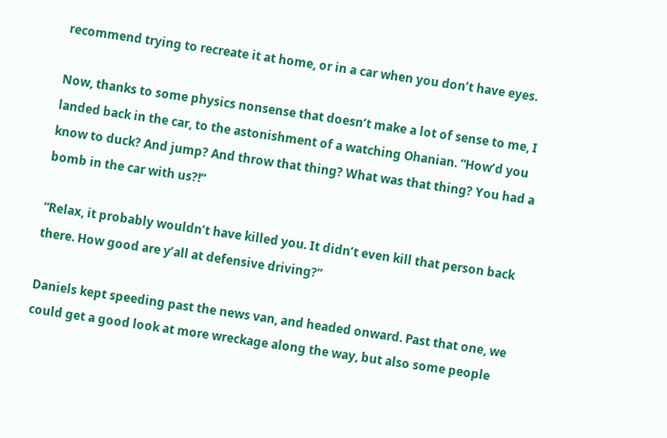recommend trying to recreate it at home, or in a car when you don’t have eyes.

Now, thanks to some physics nonsense that doesn’t make a lot of sense to me, I landed back in the car, to the astonishment of a watching Ohanian. “How’d you know to duck? And jump? And throw that thing? What was that thing? You had a bomb in the car with us?!”

“Relax, it probably wouldn’t have killed you. It didn’t even kill that person back there. How good are y’all at defensive driving?”

Daniels kept speeding past the news van, and headed onward. Past that one, we could get a good look at more wreckage along the way, but also some people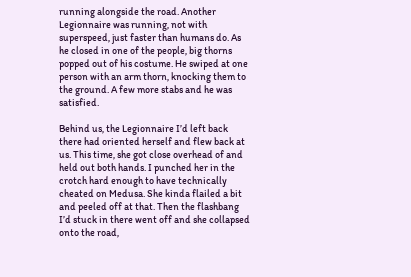running alongside the road. Another Legionnaire was running, not with superspeed, just faster than humans do. As he closed in one of the people, big thorns popped out of his costume. He swiped at one person with an arm thorn, knocking them to the ground. A few more stabs and he was satisfied.

Behind us, the Legionnaire I’d left back there had oriented herself and flew back at us. This time, she got close overhead of and held out both hands. I punched her in the crotch hard enough to have technically cheated on Medusa. She kinda flailed a bit and peeled off at that. Then the flashbang I’d stuck in there went off and she collapsed onto the road,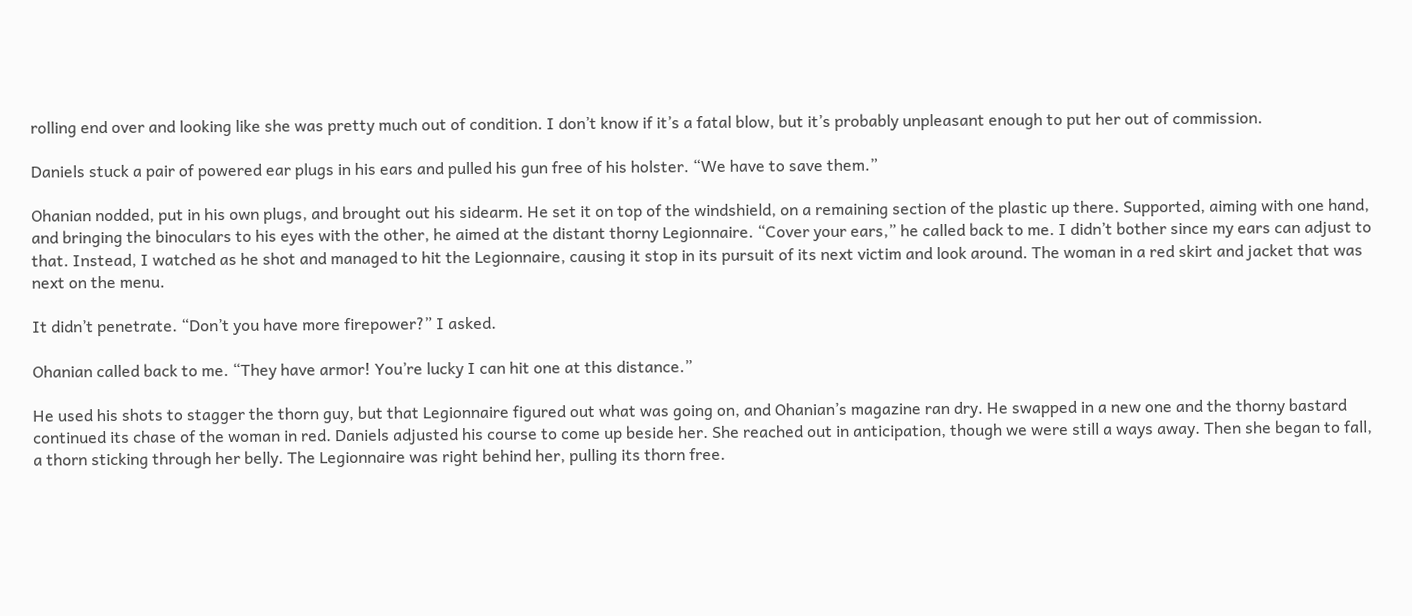rolling end over and looking like she was pretty much out of condition. I don’t know if it’s a fatal blow, but it’s probably unpleasant enough to put her out of commission.

Daniels stuck a pair of powered ear plugs in his ears and pulled his gun free of his holster. “We have to save them.”

Ohanian nodded, put in his own plugs, and brought out his sidearm. He set it on top of the windshield, on a remaining section of the plastic up there. Supported, aiming with one hand, and bringing the binoculars to his eyes with the other, he aimed at the distant thorny Legionnaire. “Cover your ears,” he called back to me. I didn’t bother since my ears can adjust to that. Instead, I watched as he shot and managed to hit the Legionnaire, causing it stop in its pursuit of its next victim and look around. The woman in a red skirt and jacket that was next on the menu.

It didn’t penetrate. “Don’t you have more firepower?” I asked.

Ohanian called back to me. “They have armor! You’re lucky I can hit one at this distance.”

He used his shots to stagger the thorn guy, but that Legionnaire figured out what was going on, and Ohanian’s magazine ran dry. He swapped in a new one and the thorny bastard continued its chase of the woman in red. Daniels adjusted his course to come up beside her. She reached out in anticipation, though we were still a ways away. Then she began to fall, a thorn sticking through her belly. The Legionnaire was right behind her, pulling its thorn free.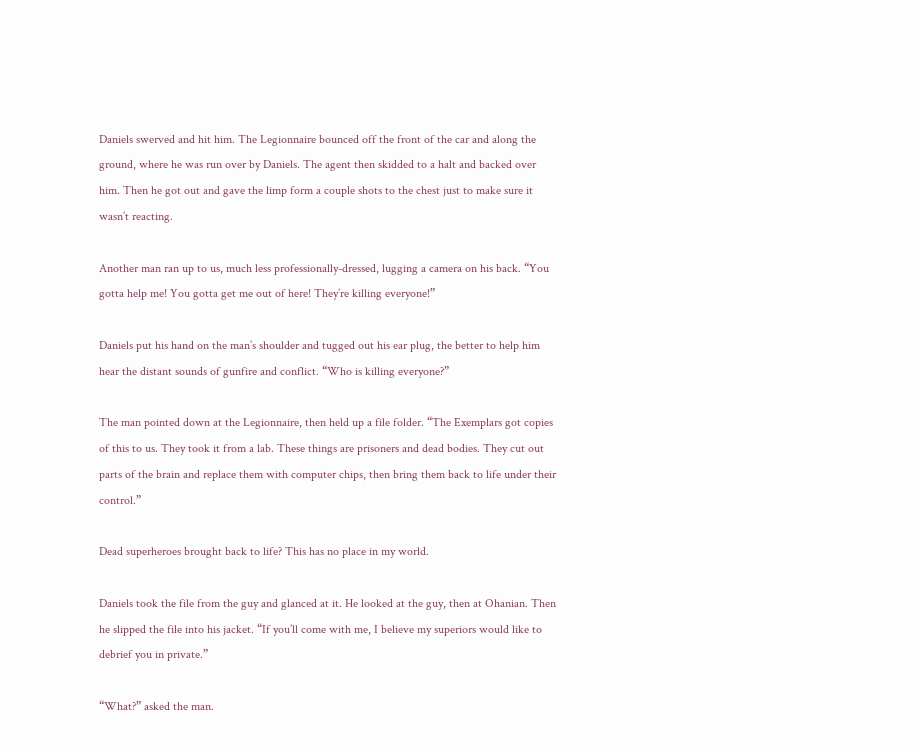Daniels swerved and hit him. The Legionnaire bounced off the front of the car and along the ground, where he was run over by Daniels. The agent then skidded to a halt and backed over him. Then he got out and gave the limp form a couple shots to the chest just to make sure it wasn’t reacting.

Another man ran up to us, much less professionally-dressed, lugging a camera on his back. “You gotta help me! You gotta get me out of here! They’re killing everyone!”

Daniels put his hand on the man’s shoulder and tugged out his ear plug, the better to help him hear the distant sounds of gunfire and conflict. “Who is killing everyone?”

The man pointed down at the Legionnaire, then held up a file folder. “The Exemplars got copies of this to us. They took it from a lab. These things are prisoners and dead bodies. They cut out parts of the brain and replace them with computer chips, then bring them back to life under their control.”

Dead superheroes brought back to life? This has no place in my world.

Daniels took the file from the guy and glanced at it. He looked at the guy, then at Ohanian. Then he slipped the file into his jacket. “If you’ll come with me, I believe my superiors would like to debrief you in private.”

“What?” asked the man.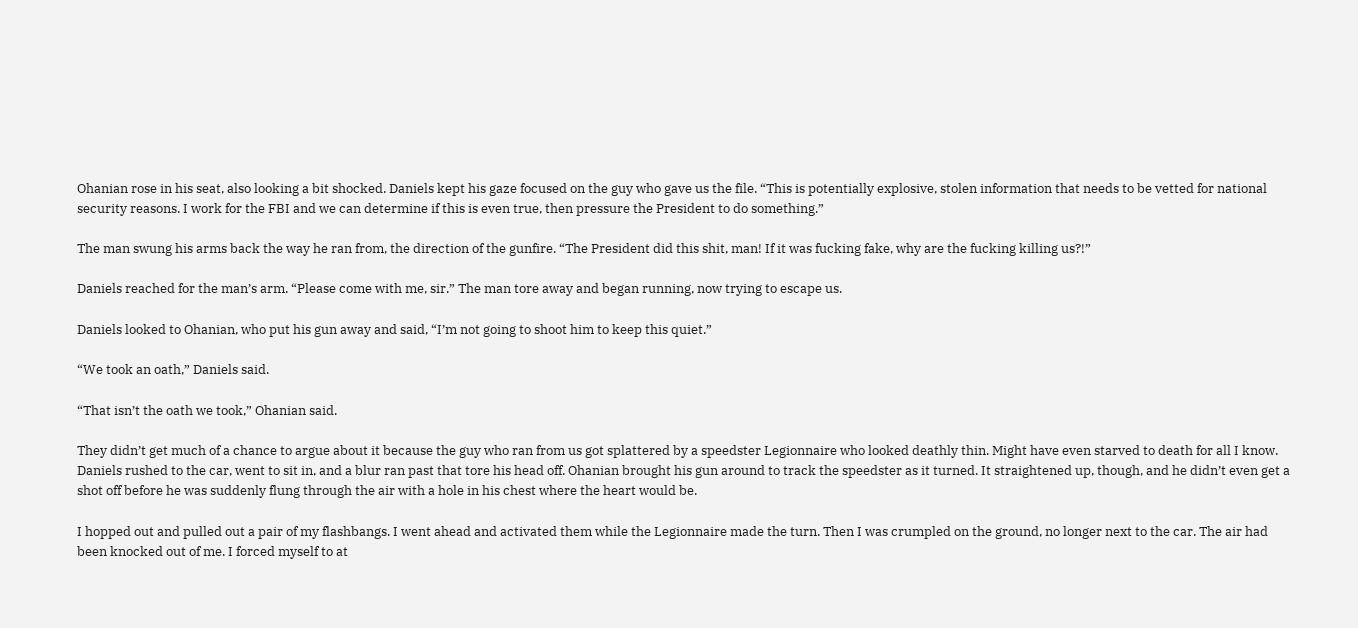Ohanian rose in his seat, also looking a bit shocked. Daniels kept his gaze focused on the guy who gave us the file. “This is potentially explosive, stolen information that needs to be vetted for national security reasons. I work for the FBI and we can determine if this is even true, then pressure the President to do something.”

The man swung his arms back the way he ran from, the direction of the gunfire. “The President did this shit, man! If it was fucking fake, why are the fucking killing us?!”

Daniels reached for the man’s arm. “Please come with me, sir.” The man tore away and began running, now trying to escape us.

Daniels looked to Ohanian, who put his gun away and said, “I’m not going to shoot him to keep this quiet.”

“We took an oath,” Daniels said.

“That isn’t the oath we took,” Ohanian said.

They didn’t get much of a chance to argue about it because the guy who ran from us got splattered by a speedster Legionnaire who looked deathly thin. Might have even starved to death for all I know. Daniels rushed to the car, went to sit in, and a blur ran past that tore his head off. Ohanian brought his gun around to track the speedster as it turned. It straightened up, though, and he didn’t even get a shot off before he was suddenly flung through the air with a hole in his chest where the heart would be.

I hopped out and pulled out a pair of my flashbangs. I went ahead and activated them while the Legionnaire made the turn. Then I was crumpled on the ground, no longer next to the car. The air had been knocked out of me. I forced myself to at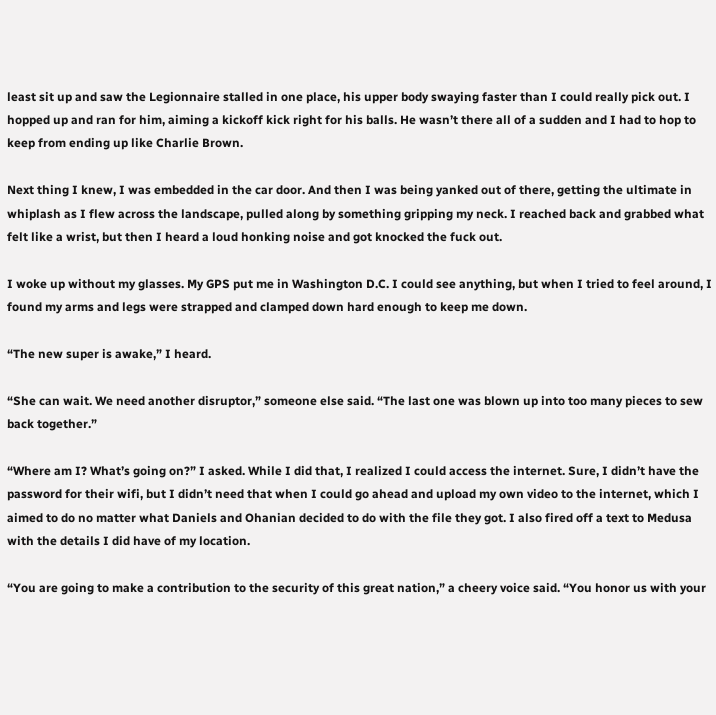least sit up and saw the Legionnaire stalled in one place, his upper body swaying faster than I could really pick out. I hopped up and ran for him, aiming a kickoff kick right for his balls. He wasn’t there all of a sudden and I had to hop to keep from ending up like Charlie Brown.

Next thing I knew, I was embedded in the car door. And then I was being yanked out of there, getting the ultimate in whiplash as I flew across the landscape, pulled along by something gripping my neck. I reached back and grabbed what felt like a wrist, but then I heard a loud honking noise and got knocked the fuck out.

I woke up without my glasses. My GPS put me in Washington D.C. I could see anything, but when I tried to feel around, I found my arms and legs were strapped and clamped down hard enough to keep me down.

“The new super is awake,” I heard.

“She can wait. We need another disruptor,” someone else said. “The last one was blown up into too many pieces to sew back together.”

“Where am I? What’s going on?” I asked. While I did that, I realized I could access the internet. Sure, I didn’t have the password for their wifi, but I didn’t need that when I could go ahead and upload my own video to the internet, which I aimed to do no matter what Daniels and Ohanian decided to do with the file they got. I also fired off a text to Medusa with the details I did have of my location.

“You are going to make a contribution to the security of this great nation,” a cheery voice said. “You honor us with your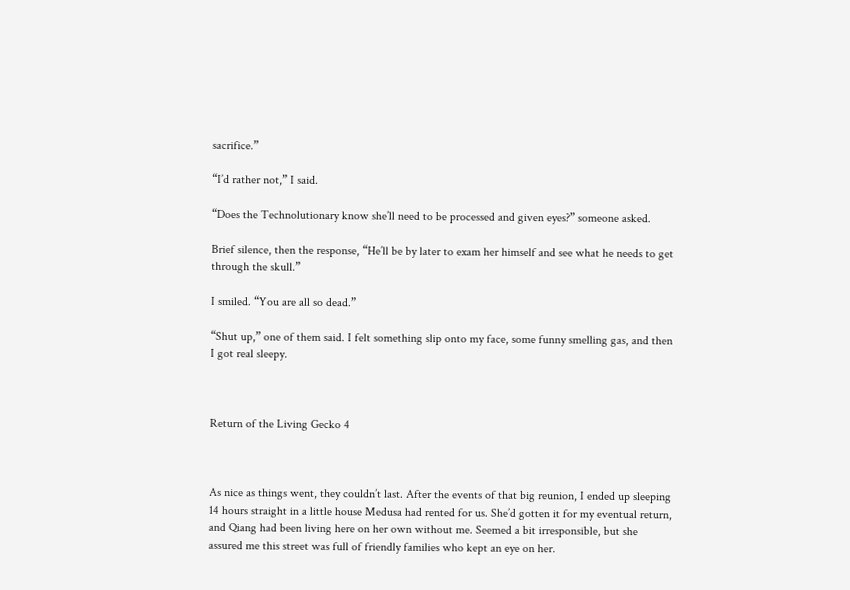sacrifice.”

“I’d rather not,” I said.

“Does the Technolutionary know she’ll need to be processed and given eyes?” someone asked.

Brief silence, then the response, “He’ll be by later to exam her himself and see what he needs to get through the skull.”

I smiled. “You are all so dead.”

“Shut up,” one of them said. I felt something slip onto my face, some funny smelling gas, and then I got real sleepy.



Return of the Living Gecko 4



As nice as things went, they couldn’t last. After the events of that big reunion, I ended up sleeping 14 hours straight in a little house Medusa had rented for us. She’d gotten it for my eventual return, and Qiang had been living here on her own without me. Seemed a bit irresponsible, but she assured me this street was full of friendly families who kept an eye on her.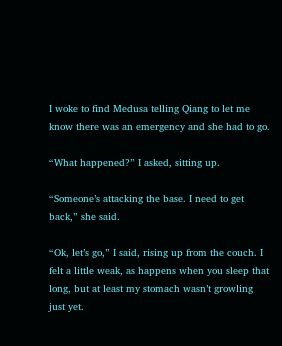I woke to find Medusa telling Qiang to let me know there was an emergency and she had to go.

“What happened?” I asked, sitting up.

“Someone’s attacking the base. I need to get back,” she said.

“Ok, let’s go,” I said, rising up from the couch. I felt a little weak, as happens when you sleep that long, but at least my stomach wasn’t growling just yet.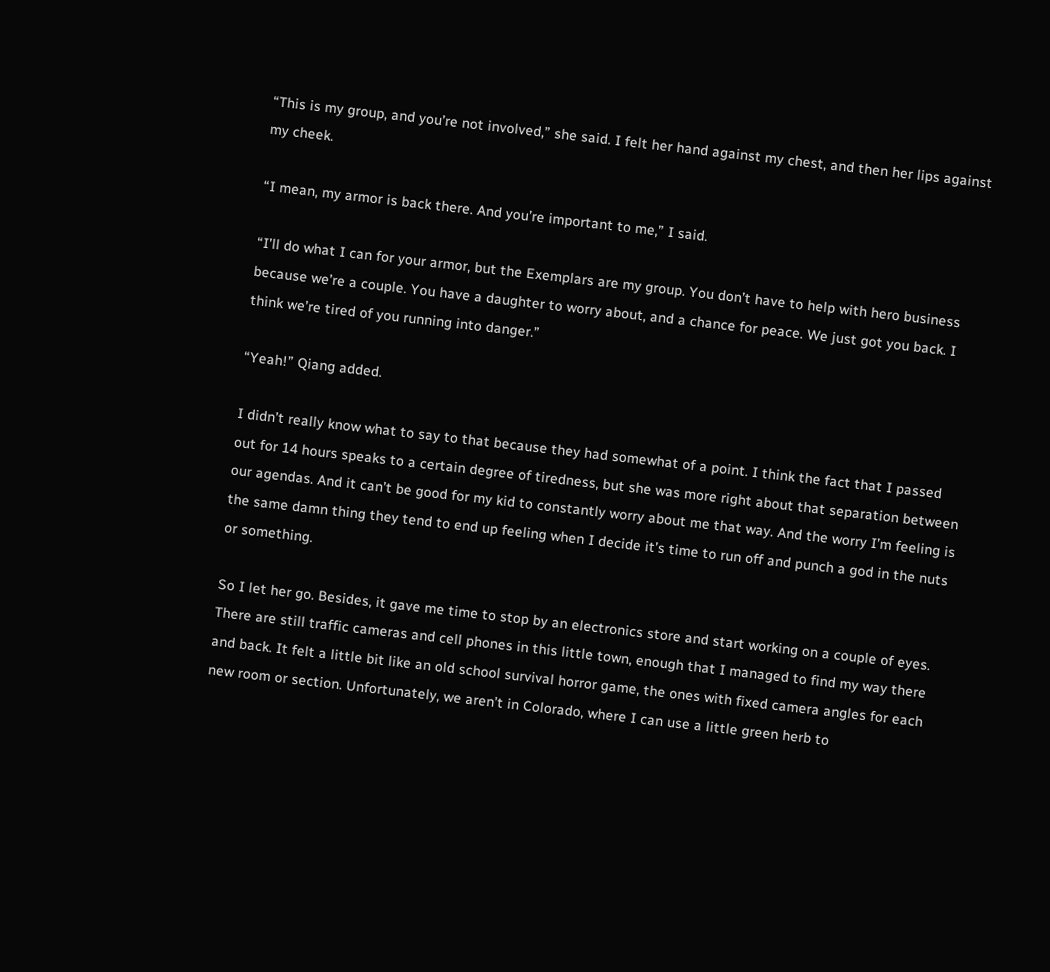“This is my group, and you’re not involved,” she said. I felt her hand against my chest, and then her lips against my cheek.

“I mean, my armor is back there. And you’re important to me,” I said.

“I’ll do what I can for your armor, but the Exemplars are my group. You don’t have to help with hero business because we’re a couple. You have a daughter to worry about, and a chance for peace. We just got you back. I think we’re tired of you running into danger.”

“Yeah!” Qiang added.

I didn’t really know what to say to that because they had somewhat of a point. I think the fact that I passed out for 14 hours speaks to a certain degree of tiredness, but she was more right about that separation between our agendas. And it can’t be good for my kid to constantly worry about me that way. And the worry I’m feeling is the same damn thing they tend to end up feeling when I decide it’s time to run off and punch a god in the nuts or something.

So I let her go. Besides, it gave me time to stop by an electronics store and start working on a couple of eyes. There are still traffic cameras and cell phones in this little town, enough that I managed to find my way there and back. It felt a little bit like an old school survival horror game, the ones with fixed camera angles for each new room or section. Unfortunately, we aren’t in Colorado, where I can use a little green herb to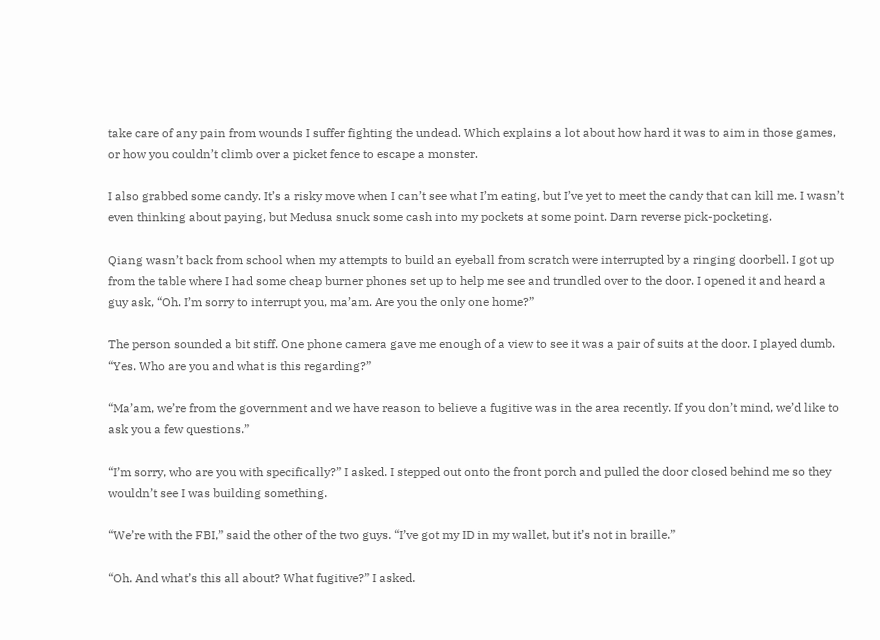take care of any pain from wounds I suffer fighting the undead. Which explains a lot about how hard it was to aim in those games, or how you couldn’t climb over a picket fence to escape a monster.

I also grabbed some candy. It’s a risky move when I can’t see what I’m eating, but I’ve yet to meet the candy that can kill me. I wasn’t even thinking about paying, but Medusa snuck some cash into my pockets at some point. Darn reverse pick-pocketing.

Qiang wasn’t back from school when my attempts to build an eyeball from scratch were interrupted by a ringing doorbell. I got up from the table where I had some cheap burner phones set up to help me see and trundled over to the door. I opened it and heard a guy ask, “Oh. I’m sorry to interrupt you, ma’am. Are you the only one home?”

The person sounded a bit stiff. One phone camera gave me enough of a view to see it was a pair of suits at the door. I played dumb. “Yes. Who are you and what is this regarding?”

“Ma’am, we’re from the government and we have reason to believe a fugitive was in the area recently. If you don’t mind, we’d like to ask you a few questions.”

“I’m sorry, who are you with specifically?” I asked. I stepped out onto the front porch and pulled the door closed behind me so they wouldn’t see I was building something.

“We’re with the FBI,” said the other of the two guys. “I’ve got my ID in my wallet, but it’s not in braille.”

“Oh. And what’s this all about? What fugitive?” I asked.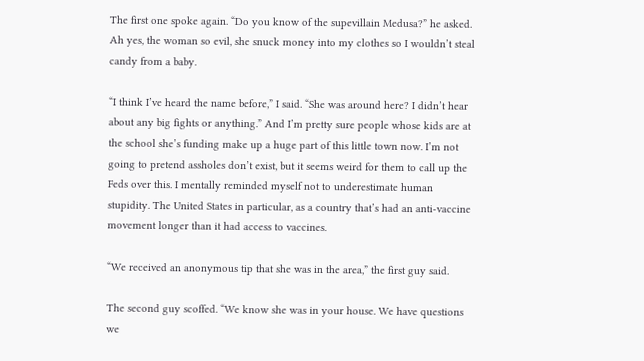The first one spoke again. “Do you know of the supevillain Medusa?” he asked. Ah yes, the woman so evil, she snuck money into my clothes so I wouldn’t steal candy from a baby.

“I think I’ve heard the name before,” I said. “She was around here? I didn’t hear about any big fights or anything.” And I’m pretty sure people whose kids are at the school she’s funding make up a huge part of this little town now. I’m not going to pretend assholes don’t exist, but it seems weird for them to call up the Feds over this. I mentally reminded myself not to underestimate human stupidity. The United States in particular, as a country that’s had an anti-vaccine movement longer than it had access to vaccines.

“We received an anonymous tip that she was in the area,” the first guy said.

The second guy scoffed. “We know she was in your house. We have questions we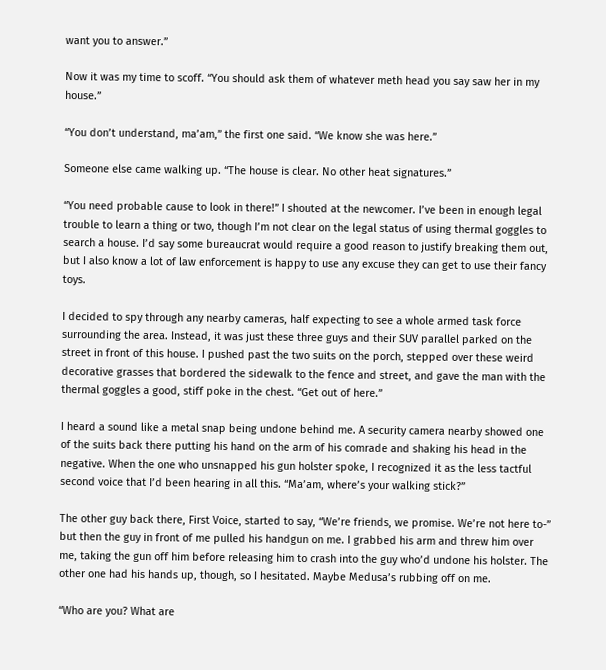want you to answer.”

Now it was my time to scoff. “You should ask them of whatever meth head you say saw her in my house.”

“You don’t understand, ma’am,” the first one said. “We know she was here.”

Someone else came walking up. “The house is clear. No other heat signatures.”

“You need probable cause to look in there!” I shouted at the newcomer. I’ve been in enough legal trouble to learn a thing or two, though I’m not clear on the legal status of using thermal goggles to search a house. I’d say some bureaucrat would require a good reason to justify breaking them out, but I also know a lot of law enforcement is happy to use any excuse they can get to use their fancy toys.

I decided to spy through any nearby cameras, half expecting to see a whole armed task force surrounding the area. Instead, it was just these three guys and their SUV parallel parked on the street in front of this house. I pushed past the two suits on the porch, stepped over these weird decorative grasses that bordered the sidewalk to the fence and street, and gave the man with the thermal goggles a good, stiff poke in the chest. “Get out of here.”

I heard a sound like a metal snap being undone behind me. A security camera nearby showed one of the suits back there putting his hand on the arm of his comrade and shaking his head in the negative. When the one who unsnapped his gun holster spoke, I recognized it as the less tactful second voice that I’d been hearing in all this. “Ma’am, where’s your walking stick?”

The other guy back there, First Voice, started to say, “We’re friends, we promise. We’re not here to-” but then the guy in front of me pulled his handgun on me. I grabbed his arm and threw him over me, taking the gun off him before releasing him to crash into the guy who’d undone his holster. The other one had his hands up, though, so I hesitated. Maybe Medusa’s rubbing off on me.

“Who are you? What are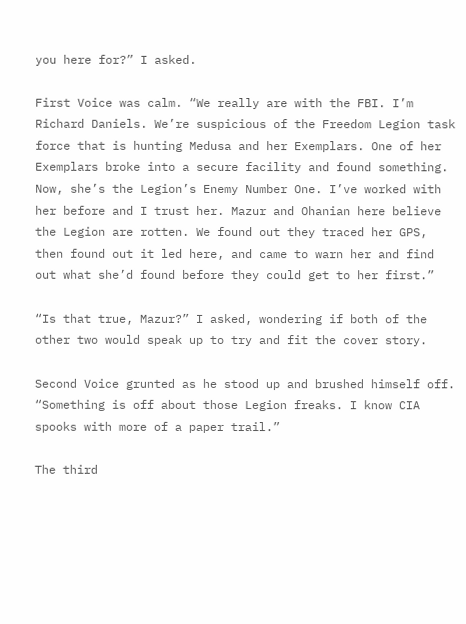you here for?” I asked.

First Voice was calm. “We really are with the FBI. I’m Richard Daniels. We’re suspicious of the Freedom Legion task force that is hunting Medusa and her Exemplars. One of her Exemplars broke into a secure facility and found something. Now, she’s the Legion’s Enemy Number One. I’ve worked with her before and I trust her. Mazur and Ohanian here believe the Legion are rotten. We found out they traced her GPS, then found out it led here, and came to warn her and find out what she’d found before they could get to her first.”

“Is that true, Mazur?” I asked, wondering if both of the other two would speak up to try and fit the cover story.

Second Voice grunted as he stood up and brushed himself off. “Something is off about those Legion freaks. I know CIA spooks with more of a paper trail.”

The third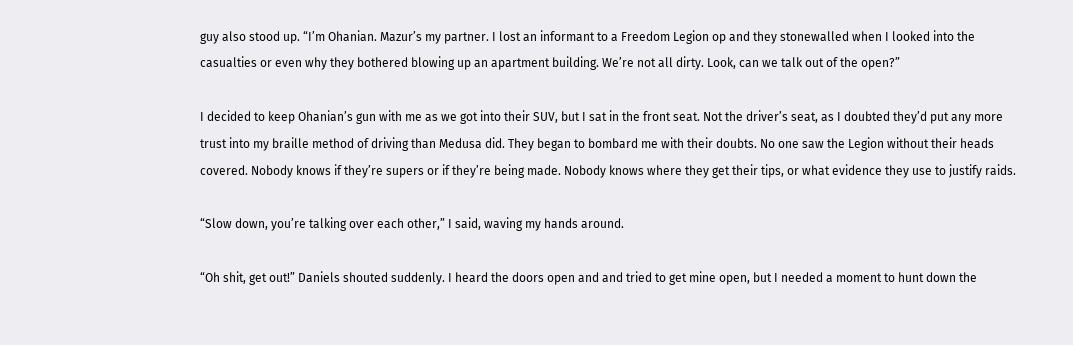guy also stood up. “I’m Ohanian. Mazur’s my partner. I lost an informant to a Freedom Legion op and they stonewalled when I looked into the casualties or even why they bothered blowing up an apartment building. We’re not all dirty. Look, can we talk out of the open?”

I decided to keep Ohanian’s gun with me as we got into their SUV, but I sat in the front seat. Not the driver’s seat, as I doubted they’d put any more trust into my braille method of driving than Medusa did. They began to bombard me with their doubts. No one saw the Legion without their heads covered. Nobody knows if they’re supers or if they’re being made. Nobody knows where they get their tips, or what evidence they use to justify raids.

“Slow down, you’re talking over each other,” I said, waving my hands around.

“Oh shit, get out!” Daniels shouted suddenly. I heard the doors open and and tried to get mine open, but I needed a moment to hunt down the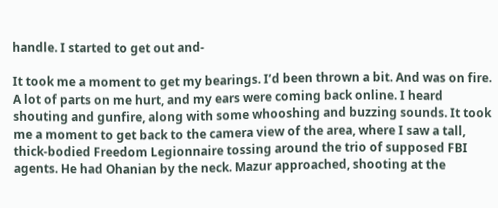handle. I started to get out and-

It took me a moment to get my bearings. I’d been thrown a bit. And was on fire. A lot of parts on me hurt, and my ears were coming back online. I heard shouting and gunfire, along with some whooshing and buzzing sounds. It took me a moment to get back to the camera view of the area, where I saw a tall, thick-bodied Freedom Legionnaire tossing around the trio of supposed FBI agents. He had Ohanian by the neck. Mazur approached, shooting at the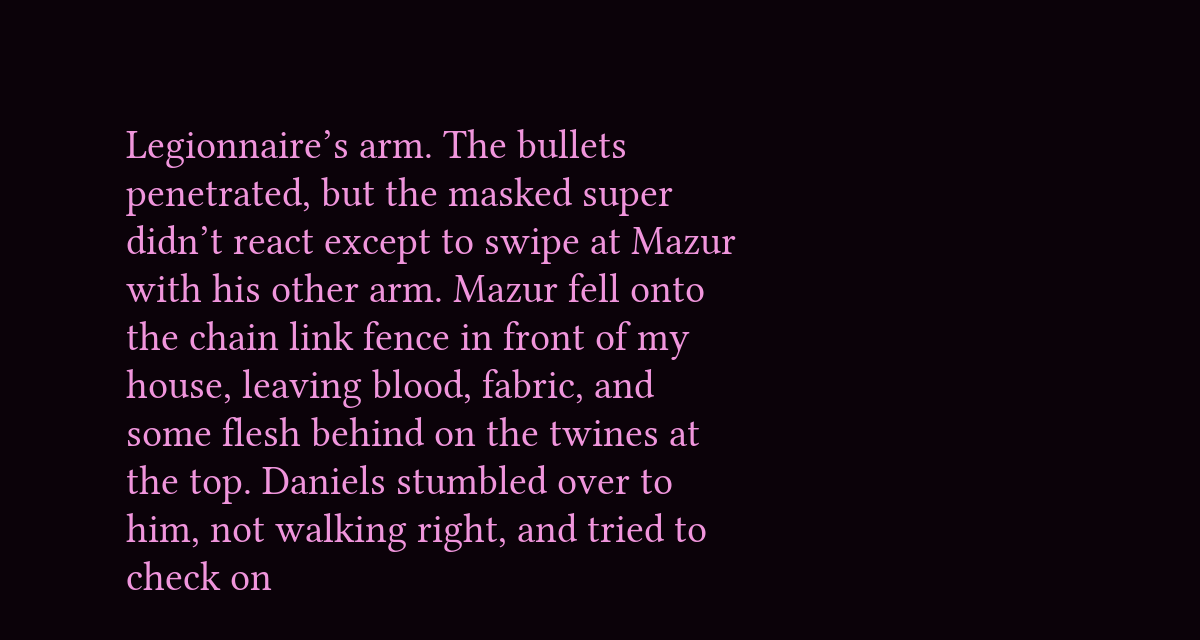Legionnaire’s arm. The bullets penetrated, but the masked super didn’t react except to swipe at Mazur with his other arm. Mazur fell onto the chain link fence in front of my house, leaving blood, fabric, and some flesh behind on the twines at the top. Daniels stumbled over to him, not walking right, and tried to check on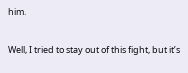him.

Well, I tried to stay out of this fight, but it’s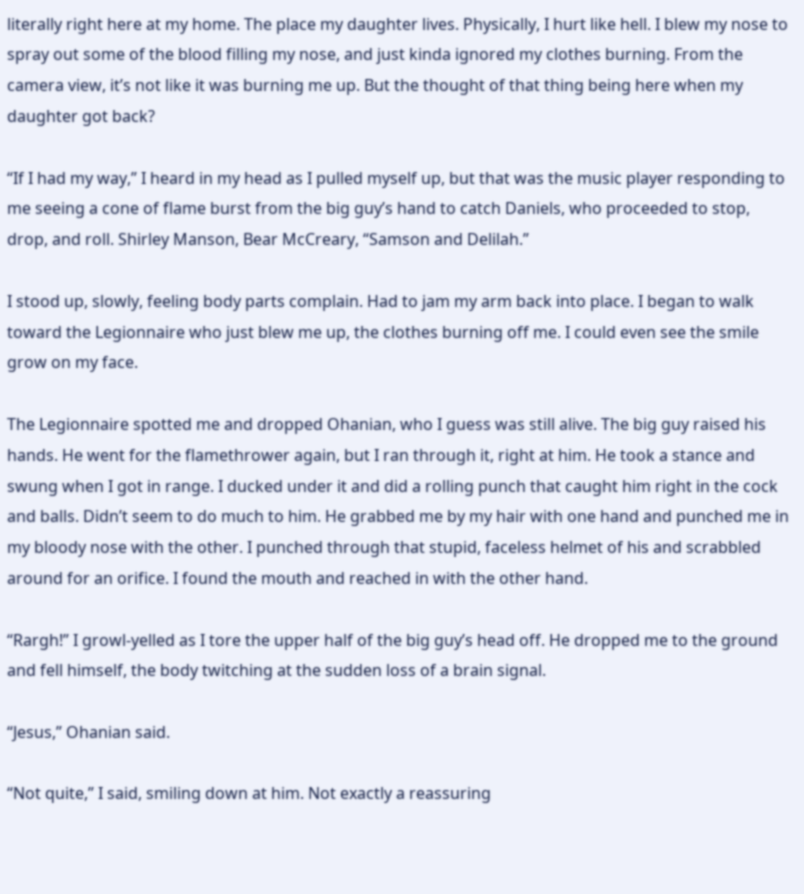literally right here at my home. The place my daughter lives. Physically, I hurt like hell. I blew my nose to spray out some of the blood filling my nose, and just kinda ignored my clothes burning. From the camera view, it’s not like it was burning me up. But the thought of that thing being here when my daughter got back?

“If I had my way,” I heard in my head as I pulled myself up, but that was the music player responding to me seeing a cone of flame burst from the big guy’s hand to catch Daniels, who proceeded to stop, drop, and roll. Shirley Manson, Bear McCreary, “Samson and Delilah.”

I stood up, slowly, feeling body parts complain. Had to jam my arm back into place. I began to walk toward the Legionnaire who just blew me up, the clothes burning off me. I could even see the smile grow on my face.

The Legionnaire spotted me and dropped Ohanian, who I guess was still alive. The big guy raised his hands. He went for the flamethrower again, but I ran through it, right at him. He took a stance and swung when I got in range. I ducked under it and did a rolling punch that caught him right in the cock and balls. Didn’t seem to do much to him. He grabbed me by my hair with one hand and punched me in my bloody nose with the other. I punched through that stupid, faceless helmet of his and scrabbled around for an orifice. I found the mouth and reached in with the other hand.

“Rargh!” I growl-yelled as I tore the upper half of the big guy’s head off. He dropped me to the ground and fell himself, the body twitching at the sudden loss of a brain signal.

“Jesus,” Ohanian said.

“Not quite,” I said, smiling down at him. Not exactly a reassuring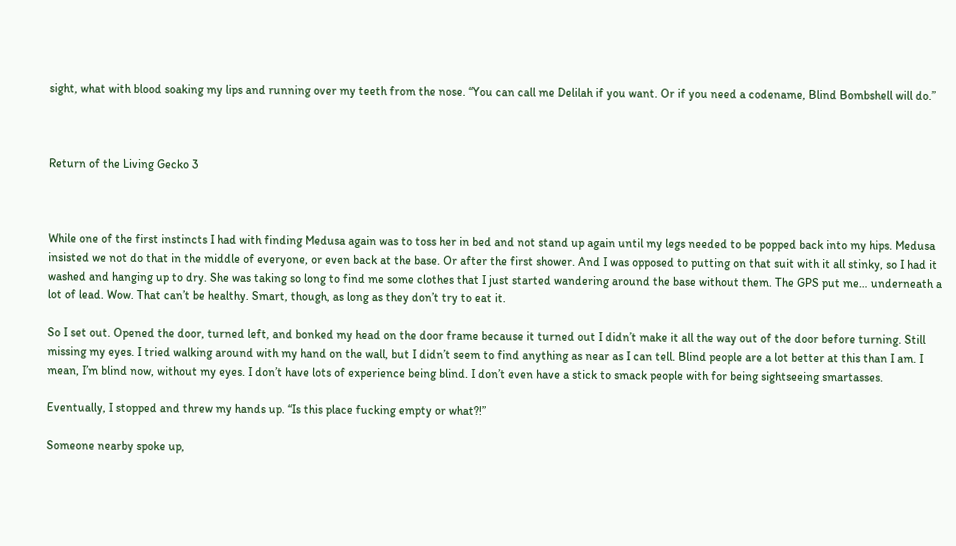sight, what with blood soaking my lips and running over my teeth from the nose. “You can call me Delilah if you want. Or if you need a codename, Blind Bombshell will do.”



Return of the Living Gecko 3



While one of the first instincts I had with finding Medusa again was to toss her in bed and not stand up again until my legs needed to be popped back into my hips. Medusa insisted we not do that in the middle of everyone, or even back at the base. Or after the first shower. And I was opposed to putting on that suit with it all stinky, so I had it washed and hanging up to dry. She was taking so long to find me some clothes that I just started wandering around the base without them. The GPS put me… underneath a lot of lead. Wow. That can’t be healthy. Smart, though, as long as they don’t try to eat it.

So I set out. Opened the door, turned left, and bonked my head on the door frame because it turned out I didn’t make it all the way out of the door before turning. Still missing my eyes. I tried walking around with my hand on the wall, but I didn’t seem to find anything as near as I can tell. Blind people are a lot better at this than I am. I mean, I’m blind now, without my eyes. I don’t have lots of experience being blind. I don’t even have a stick to smack people with for being sightseeing smartasses.

Eventually, I stopped and threw my hands up. “Is this place fucking empty or what?!”

Someone nearby spoke up,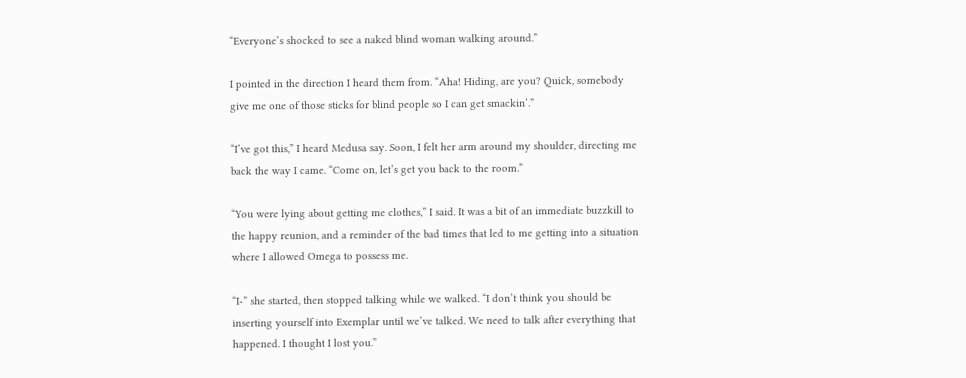“Everyone’s shocked to see a naked blind woman walking around.”

I pointed in the direction I heard them from. “Aha! Hiding, are you? Quick, somebody give me one of those sticks for blind people so I can get smackin’.”

“I’ve got this,” I heard Medusa say. Soon, I felt her arm around my shoulder, directing me back the way I came. “Come on, let’s get you back to the room.”

“You were lying about getting me clothes,” I said. It was a bit of an immediate buzzkill to the happy reunion, and a reminder of the bad times that led to me getting into a situation where I allowed Omega to possess me.

“I-” she started, then stopped talking while we walked. “I don’t think you should be inserting yourself into Exemplar until we’ve talked. We need to talk after everything that happened. I thought I lost you.”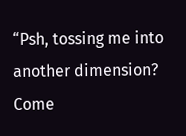“Psh, tossing me into another dimension? Come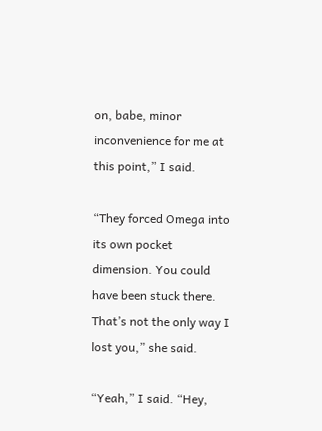on, babe, minor inconvenience for me at this point,” I said.

“They forced Omega into its own pocket dimension. You could have been stuck there. That’s not the only way I lost you,” she said.

“Yeah,” I said. “Hey,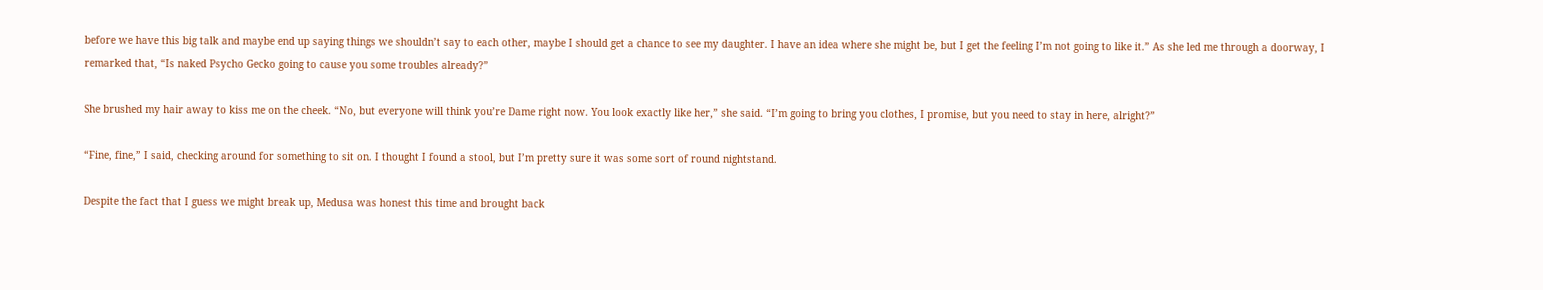before we have this big talk and maybe end up saying things we shouldn’t say to each other, maybe I should get a chance to see my daughter. I have an idea where she might be, but I get the feeling I’m not going to like it.” As she led me through a doorway, I remarked that, “Is naked Psycho Gecko going to cause you some troubles already?”

She brushed my hair away to kiss me on the cheek. “No, but everyone will think you’re Dame right now. You look exactly like her,” she said. “I’m going to bring you clothes, I promise, but you need to stay in here, alright?”

“Fine, fine,” I said, checking around for something to sit on. I thought I found a stool, but I’m pretty sure it was some sort of round nightstand.

Despite the fact that I guess we might break up, Medusa was honest this time and brought back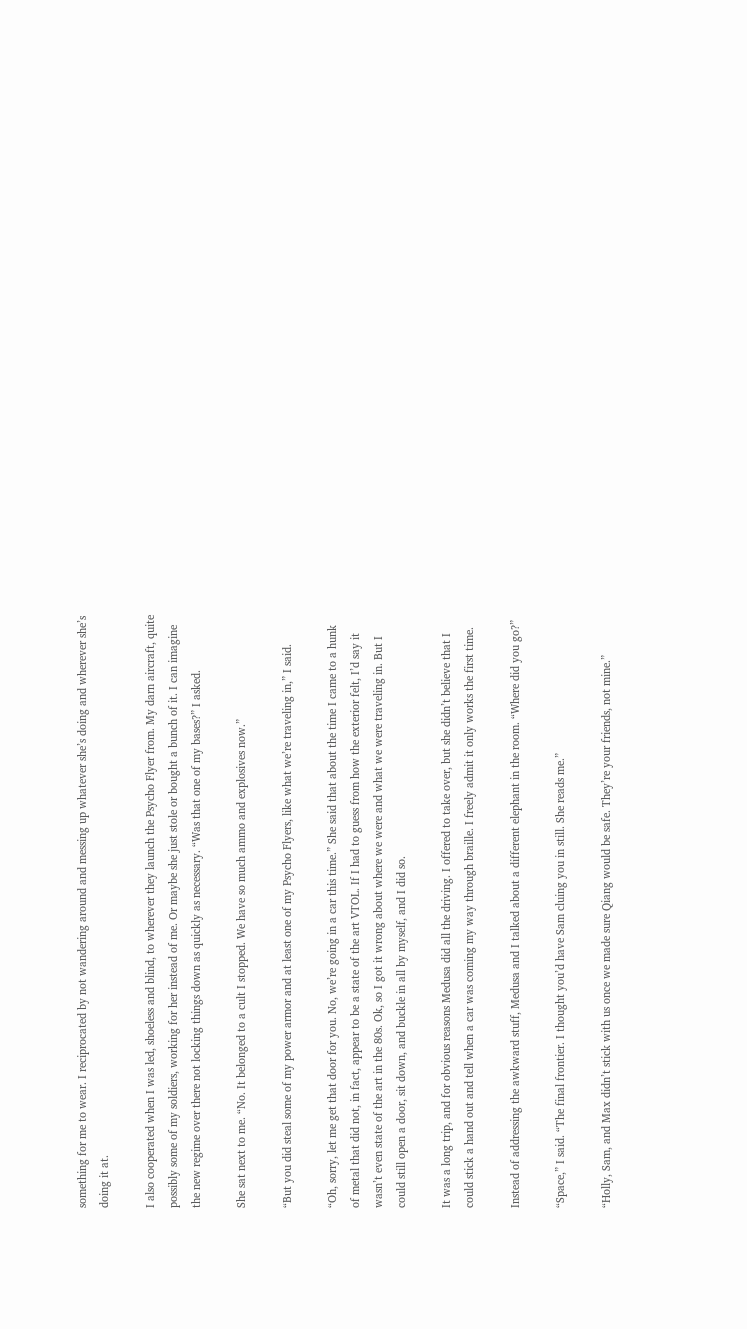something for me to wear. I reciprocated by not wandering around and messing up whatever she’s doing and wherever she’s doing it at.

I also cooperated when I was led, shoeless and blind, to wherever they launch the Psycho Flyer from. My darn aircraft, quite possibly some of my soldiers, working for her instead of me. Or maybe she just stole or bought a bunch of it. I can imagine the new regime over there not locking things down as quickly as necessary. “Was that one of my bases?” I asked.

She sat next to me. “No. It belonged to a cult I stopped. We have so much ammo and explosives now.”

“But you did steal some of my power armor and at least one of my Psycho Flyers, like what we’re traveling in,” I said.

“Oh, sorry, let me get that door for you. No, we’re going in a car this time.” She said that about the time I came to a hunk of metal that did not, in fact, appear to be a state of the art VTOL. If I had to guess from how the exterior felt, I’d say it wasn’t even state of the art in the 80s. Ok, so I got it wrong about where we were and what we were traveling in. But I could still open a door, sit down, and buckle in all by myself, and I did so.

It was a long trip, and for obvious reasons Medusa did all the driving. I offered to take over, but she didn’t believe that I could stick a hand out and tell when a car was coming my way through braille. I freely admit it only works the first time.

Instead of addressing the awkward stuff, Medusa and I talked about a different elephant in the room. “Where did you go?”

“Space,” I said. “The final frontier. I thought you’d have Sam cluing you in still. She reads me.”

“Holly, Sam, and Max didn’t stick with us once we made sure Qiang would be safe. They’re your friends, not mine.”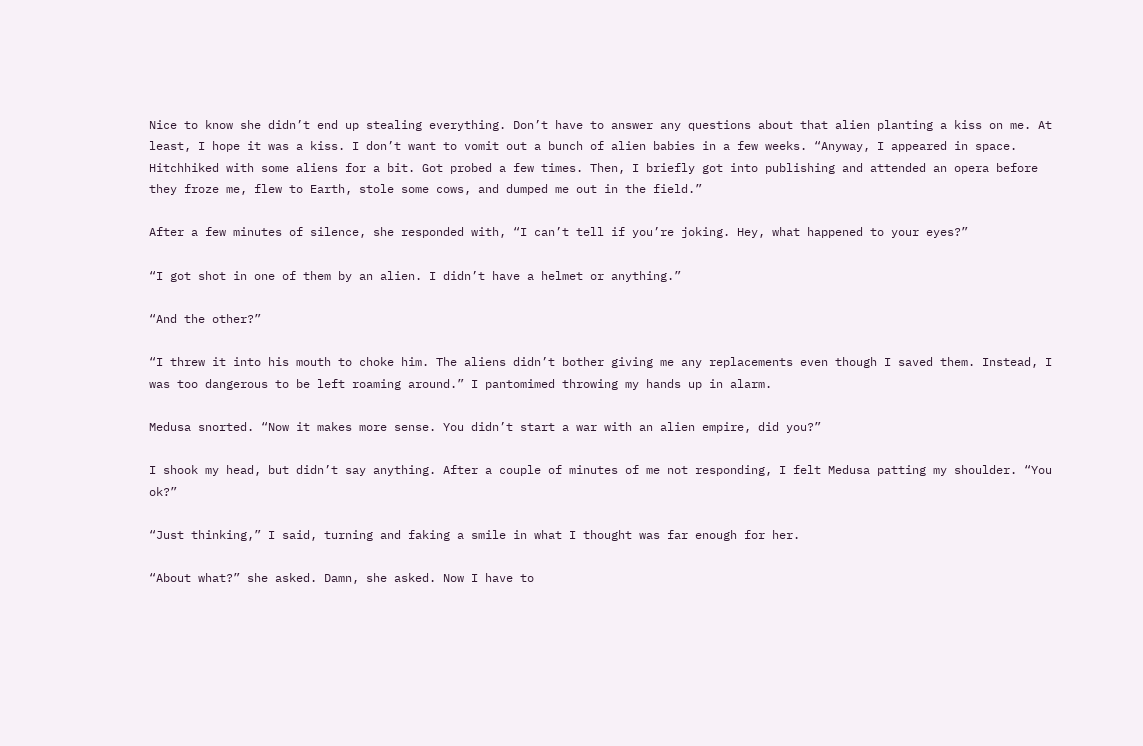Nice to know she didn’t end up stealing everything. Don’t have to answer any questions about that alien planting a kiss on me. At least, I hope it was a kiss. I don’t want to vomit out a bunch of alien babies in a few weeks. “Anyway, I appeared in space. Hitchhiked with some aliens for a bit. Got probed a few times. Then, I briefly got into publishing and attended an opera before they froze me, flew to Earth, stole some cows, and dumped me out in the field.”

After a few minutes of silence, she responded with, “I can’t tell if you’re joking. Hey, what happened to your eyes?”

“I got shot in one of them by an alien. I didn’t have a helmet or anything.”

“And the other?”

“I threw it into his mouth to choke him. The aliens didn’t bother giving me any replacements even though I saved them. Instead, I was too dangerous to be left roaming around.” I pantomimed throwing my hands up in alarm.

Medusa snorted. “Now it makes more sense. You didn’t start a war with an alien empire, did you?”

I shook my head, but didn’t say anything. After a couple of minutes of me not responding, I felt Medusa patting my shoulder. “You ok?”

“Just thinking,” I said, turning and faking a smile in what I thought was far enough for her.

“About what?” she asked. Damn, she asked. Now I have to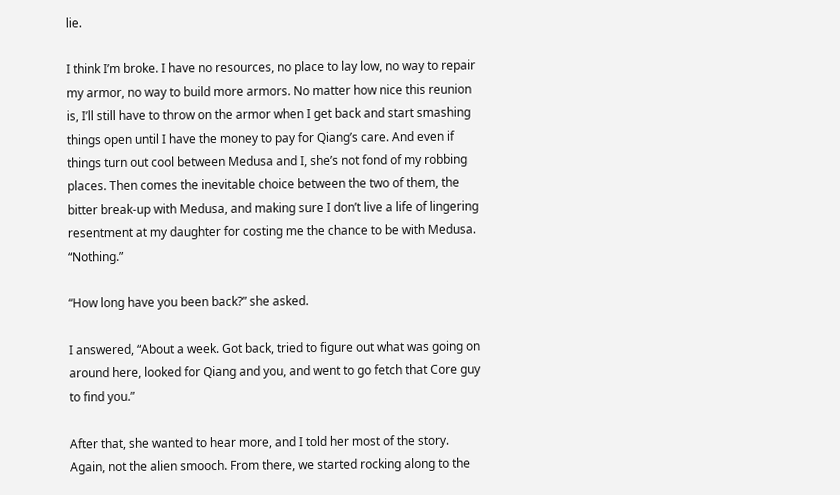lie.

I think I’m broke. I have no resources, no place to lay low, no way to repair my armor, no way to build more armors. No matter how nice this reunion is, I’ll still have to throw on the armor when I get back and start smashing things open until I have the money to pay for Qiang’s care. And even if things turn out cool between Medusa and I, she’s not fond of my robbing places. Then comes the inevitable choice between the two of them, the bitter break-up with Medusa, and making sure I don’t live a life of lingering resentment at my daughter for costing me the chance to be with Medusa. “Nothing.”

“How long have you been back?” she asked.

I answered, “About a week. Got back, tried to figure out what was going on around here, looked for Qiang and you, and went to go fetch that Core guy to find you.”

After that, she wanted to hear more, and I told her most of the story. Again, not the alien smooch. From there, we started rocking along to the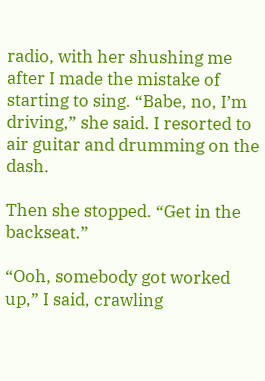radio, with her shushing me after I made the mistake of starting to sing. “Babe, no, I’m driving,” she said. I resorted to air guitar and drumming on the dash.

Then she stopped. “Get in the backseat.”

“Ooh, somebody got worked up,” I said, crawling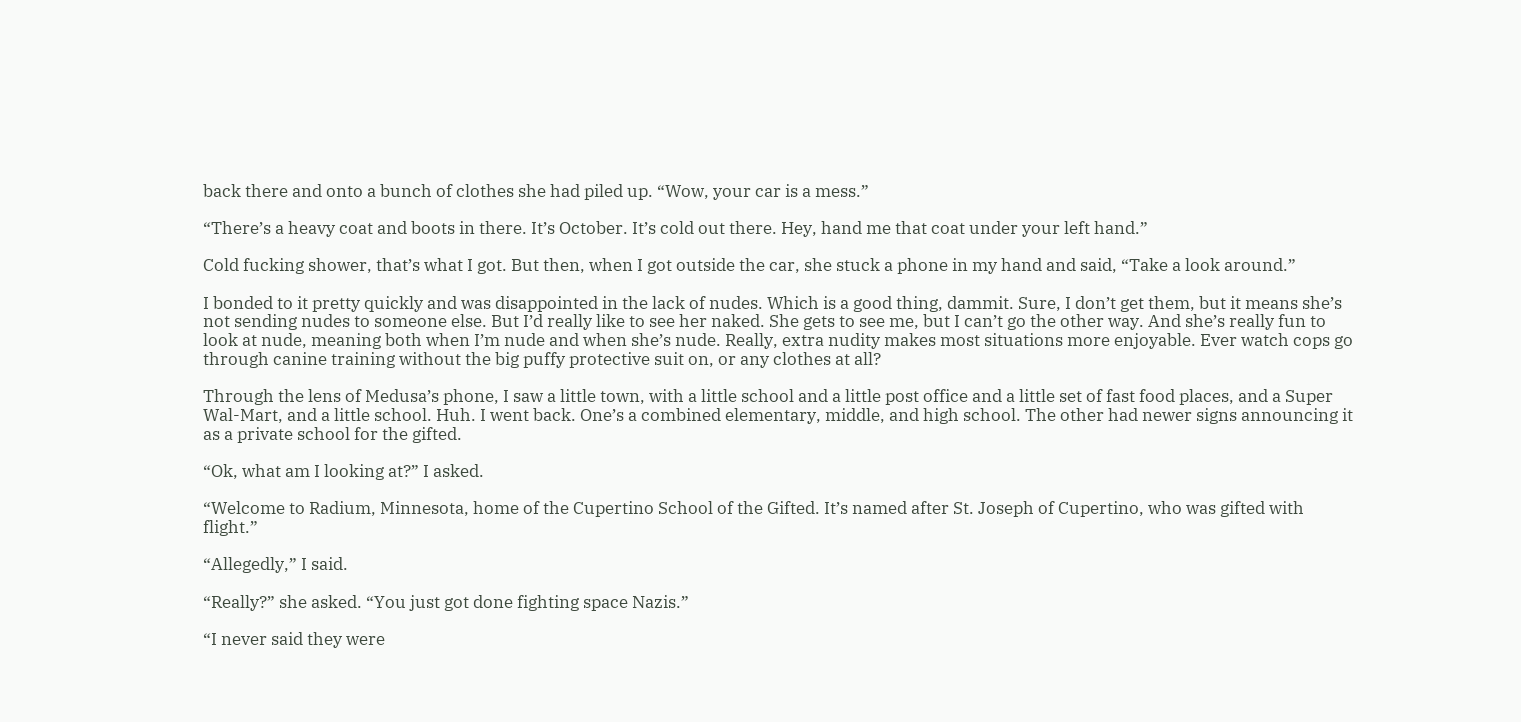back there and onto a bunch of clothes she had piled up. “Wow, your car is a mess.”

“There’s a heavy coat and boots in there. It’s October. It’s cold out there. Hey, hand me that coat under your left hand.”

Cold fucking shower, that’s what I got. But then, when I got outside the car, she stuck a phone in my hand and said, “Take a look around.”

I bonded to it pretty quickly and was disappointed in the lack of nudes. Which is a good thing, dammit. Sure, I don’t get them, but it means she’s not sending nudes to someone else. But I’d really like to see her naked. She gets to see me, but I can’t go the other way. And she’s really fun to look at nude, meaning both when I’m nude and when she’s nude. Really, extra nudity makes most situations more enjoyable. Ever watch cops go through canine training without the big puffy protective suit on, or any clothes at all?

Through the lens of Medusa’s phone, I saw a little town, with a little school and a little post office and a little set of fast food places, and a Super Wal-Mart, and a little school. Huh. I went back. One’s a combined elementary, middle, and high school. The other had newer signs announcing it as a private school for the gifted.

“Ok, what am I looking at?” I asked.

“Welcome to Radium, Minnesota, home of the Cupertino School of the Gifted. It’s named after St. Joseph of Cupertino, who was gifted with flight.”

“Allegedly,” I said.

“Really?” she asked. “You just got done fighting space Nazis.”

“I never said they were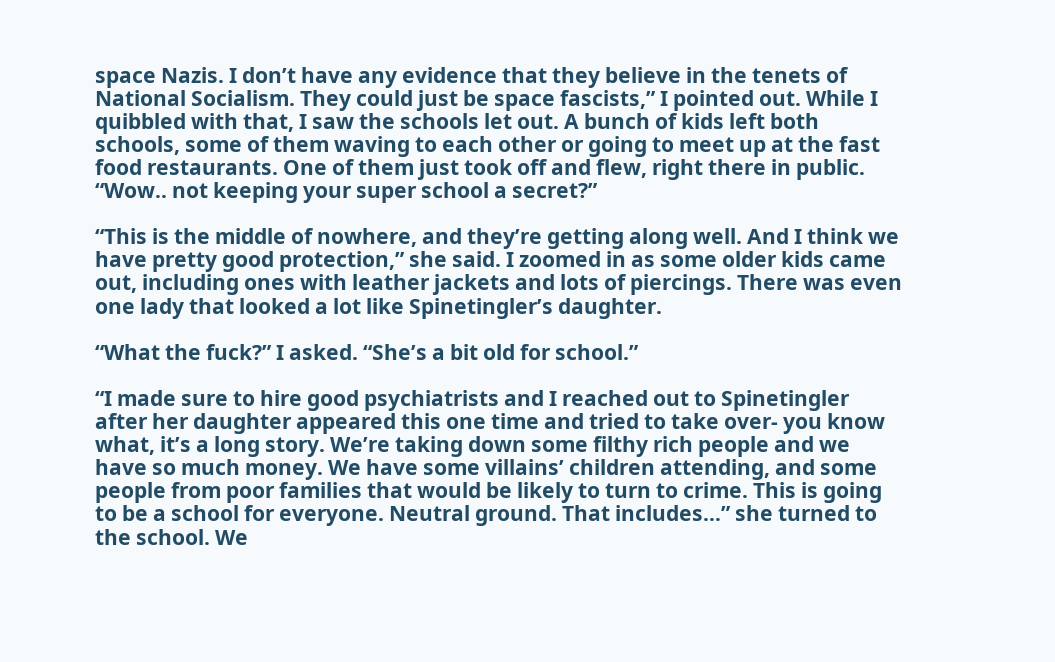space Nazis. I don’t have any evidence that they believe in the tenets of National Socialism. They could just be space fascists,” I pointed out. While I quibbled with that, I saw the schools let out. A bunch of kids left both schools, some of them waving to each other or going to meet up at the fast food restaurants. One of them just took off and flew, right there in public. “Wow.. not keeping your super school a secret?”

“This is the middle of nowhere, and they’re getting along well. And I think we have pretty good protection,” she said. I zoomed in as some older kids came out, including ones with leather jackets and lots of piercings. There was even one lady that looked a lot like Spinetingler’s daughter.

“What the fuck?” I asked. “She’s a bit old for school.”

“I made sure to hire good psychiatrists and I reached out to Spinetingler after her daughter appeared this one time and tried to take over- you know what, it’s a long story. We’re taking down some filthy rich people and we have so much money. We have some villains’ children attending, and some people from poor families that would be likely to turn to crime. This is going to be a school for everyone. Neutral ground. That includes…” she turned to the school. We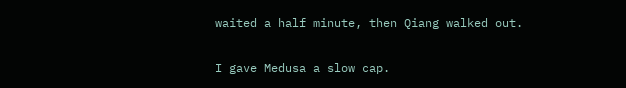waited a half minute, then Qiang walked out.

I gave Medusa a slow cap.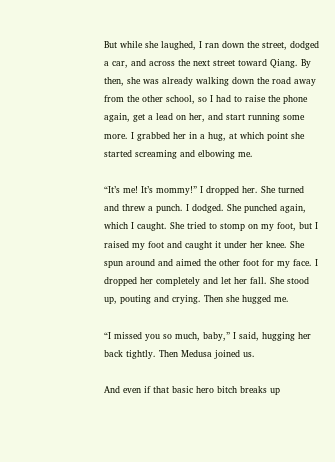But while she laughed, I ran down the street, dodged a car, and across the next street toward Qiang. By then, she was already walking down the road away from the other school, so I had to raise the phone again, get a lead on her, and start running some more. I grabbed her in a hug, at which point she started screaming and elbowing me.

“It’s me! It’s mommy!” I dropped her. She turned and threw a punch. I dodged. She punched again, which I caught. She tried to stomp on my foot, but I raised my foot and caught it under her knee. She spun around and aimed the other foot for my face. I dropped her completely and let her fall. She stood up, pouting and crying. Then she hugged me.

“I missed you so much, baby,” I said, hugging her back tightly. Then Medusa joined us.

And even if that basic hero bitch breaks up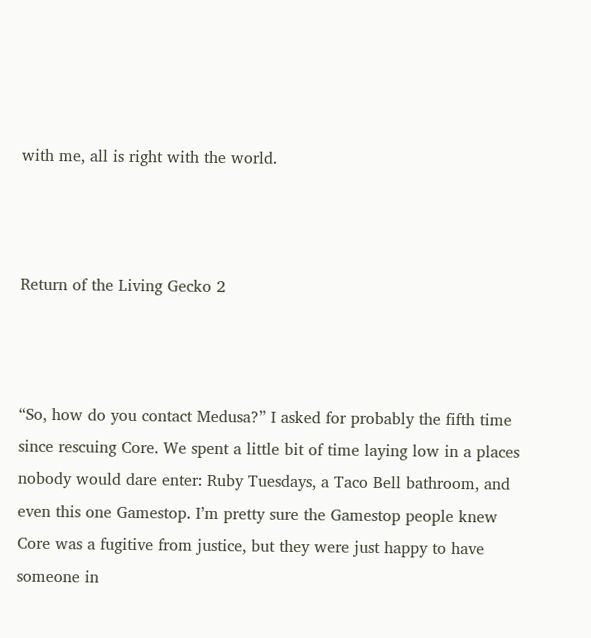with me, all is right with the world.



Return of the Living Gecko 2



“So, how do you contact Medusa?” I asked for probably the fifth time since rescuing Core. We spent a little bit of time laying low in a places nobody would dare enter: Ruby Tuesdays, a Taco Bell bathroom, and even this one Gamestop. I’m pretty sure the Gamestop people knew Core was a fugitive from justice, but they were just happy to have someone in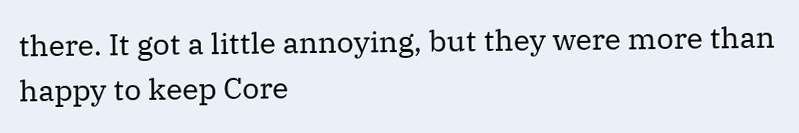there. It got a little annoying, but they were more than happy to keep Core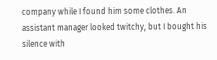company while I found him some clothes. An assistant manager looked twitchy, but I bought his silence with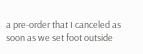a pre-order that I canceled as soon as we set foot outside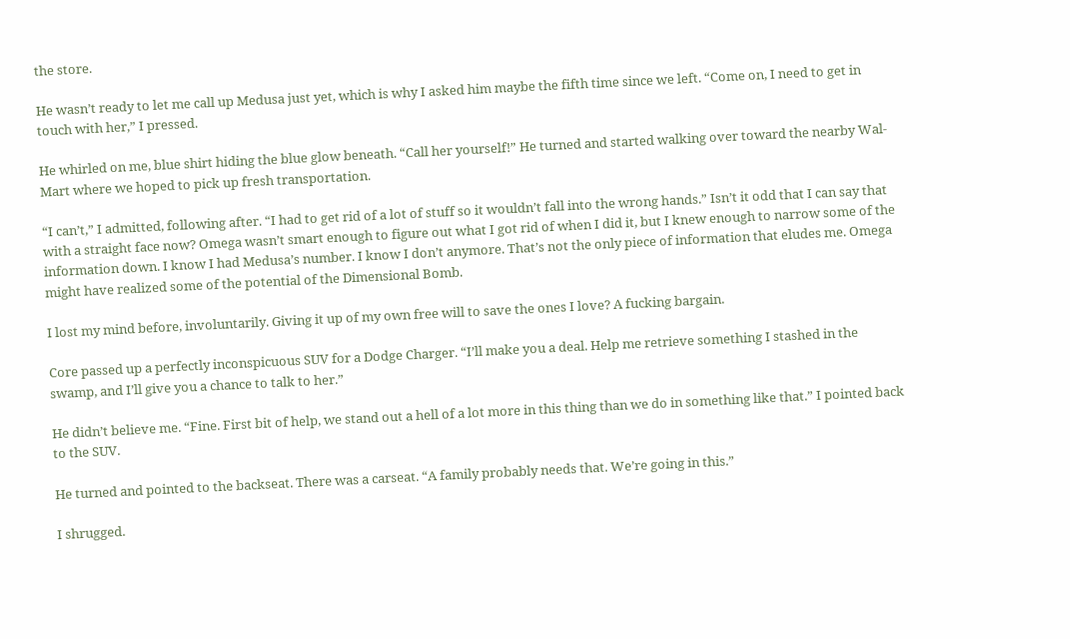the store.

He wasn’t ready to let me call up Medusa just yet, which is why I asked him maybe the fifth time since we left. “Come on, I need to get in touch with her,” I pressed.

He whirled on me, blue shirt hiding the blue glow beneath. “Call her yourself!” He turned and started walking over toward the nearby Wal-Mart where we hoped to pick up fresh transportation.

“I can’t,” I admitted, following after. “I had to get rid of a lot of stuff so it wouldn’t fall into the wrong hands.” Isn’t it odd that I can say that with a straight face now? Omega wasn’t smart enough to figure out what I got rid of when I did it, but I knew enough to narrow some of the information down. I know I had Medusa’s number. I know I don’t anymore. That’s not the only piece of information that eludes me. Omega might have realized some of the potential of the Dimensional Bomb.

I lost my mind before, involuntarily. Giving it up of my own free will to save the ones I love? A fucking bargain.

Core passed up a perfectly inconspicuous SUV for a Dodge Charger. “I’ll make you a deal. Help me retrieve something I stashed in the swamp, and I’ll give you a chance to talk to her.”

He didn’t believe me. “Fine. First bit of help, we stand out a hell of a lot more in this thing than we do in something like that.” I pointed back to the SUV.

He turned and pointed to the backseat. There was a carseat. “A family probably needs that. We’re going in this.”

I shrugged.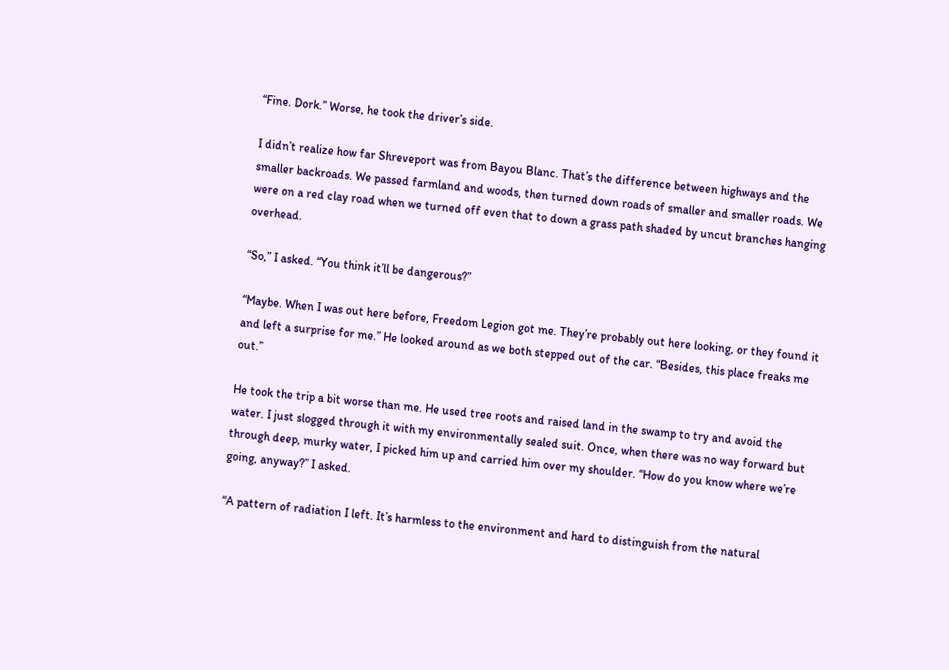“Fine. Dork.” Worse, he took the driver’s side.

I didn’t realize how far Shreveport was from Bayou Blanc. That’s the difference between highways and the smaller backroads. We passed farmland and woods, then turned down roads of smaller and smaller roads. We were on a red clay road when we turned off even that to down a grass path shaded by uncut branches hanging overhead.

“So,” I asked. “You think it’ll be dangerous?”

“Maybe. When I was out here before, Freedom Legion got me. They’re probably out here looking, or they found it and left a surprise for me.” He looked around as we both stepped out of the car. “Besides, this place freaks me out.”

He took the trip a bit worse than me. He used tree roots and raised land in the swamp to try and avoid the water. I just slogged through it with my environmentally sealed suit. Once, when there was no way forward but through deep, murky water, I picked him up and carried him over my shoulder. “How do you know where we’re going, anyway?” I asked.

“A pattern of radiation I left. It’s harmless to the environment and hard to distinguish from the natural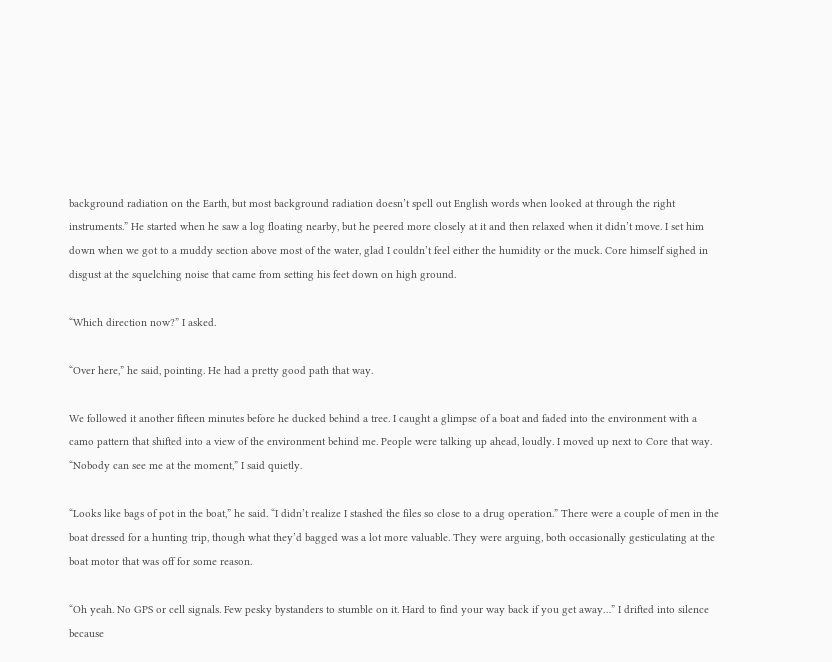background radiation on the Earth, but most background radiation doesn’t spell out English words when looked at through the right instruments.” He started when he saw a log floating nearby, but he peered more closely at it and then relaxed when it didn’t move. I set him down when we got to a muddy section above most of the water, glad I couldn’t feel either the humidity or the muck. Core himself sighed in disgust at the squelching noise that came from setting his feet down on high ground.

“Which direction now?” I asked.

“Over here,” he said, pointing. He had a pretty good path that way.

We followed it another fifteen minutes before he ducked behind a tree. I caught a glimpse of a boat and faded into the environment with a camo pattern that shifted into a view of the environment behind me. People were talking up ahead, loudly. I moved up next to Core that way. “Nobody can see me at the moment,” I said quietly.

“Looks like bags of pot in the boat,” he said. “I didn’t realize I stashed the files so close to a drug operation.” There were a couple of men in the boat dressed for a hunting trip, though what they’d bagged was a lot more valuable. They were arguing, both occasionally gesticulating at the boat motor that was off for some reason.

“Oh yeah. No GPS or cell signals. Few pesky bystanders to stumble on it. Hard to find your way back if you get away…” I drifted into silence because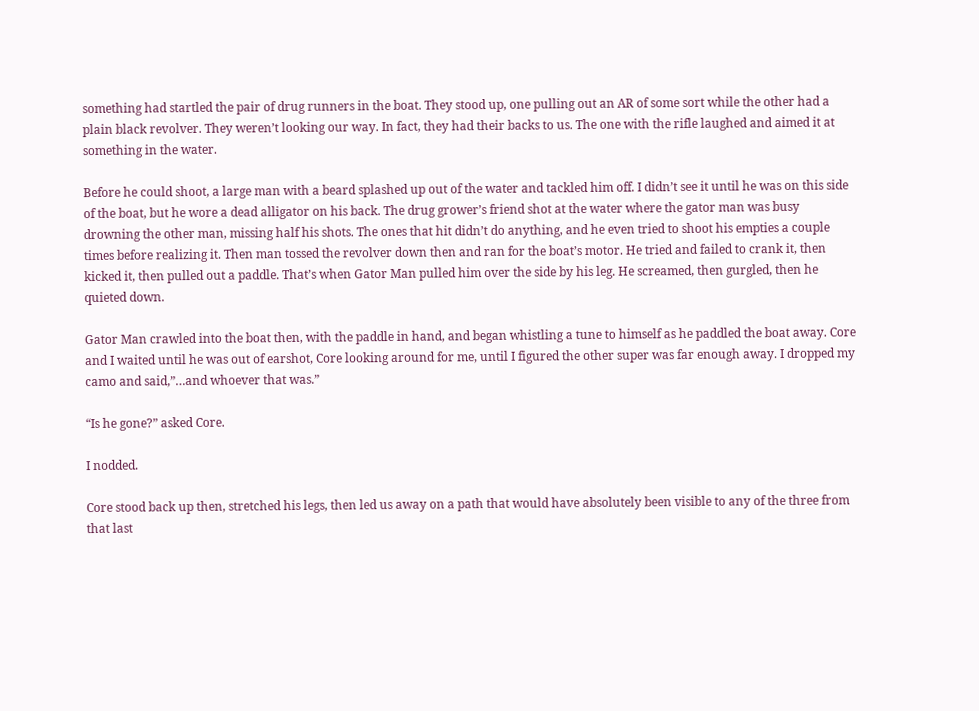something had startled the pair of drug runners in the boat. They stood up, one pulling out an AR of some sort while the other had a plain black revolver. They weren’t looking our way. In fact, they had their backs to us. The one with the rifle laughed and aimed it at something in the water.

Before he could shoot, a large man with a beard splashed up out of the water and tackled him off. I didn’t see it until he was on this side of the boat, but he wore a dead alligator on his back. The drug grower’s friend shot at the water where the gator man was busy drowning the other man, missing half his shots. The ones that hit didn’t do anything, and he even tried to shoot his empties a couple times before realizing it. Then man tossed the revolver down then and ran for the boat’s motor. He tried and failed to crank it, then kicked it, then pulled out a paddle. That’s when Gator Man pulled him over the side by his leg. He screamed, then gurgled, then he quieted down.

Gator Man crawled into the boat then, with the paddle in hand, and began whistling a tune to himself as he paddled the boat away. Core and I waited until he was out of earshot, Core looking around for me, until I figured the other super was far enough away. I dropped my camo and said,”…and whoever that was.”

“Is he gone?” asked Core.

I nodded.

Core stood back up then, stretched his legs, then led us away on a path that would have absolutely been visible to any of the three from that last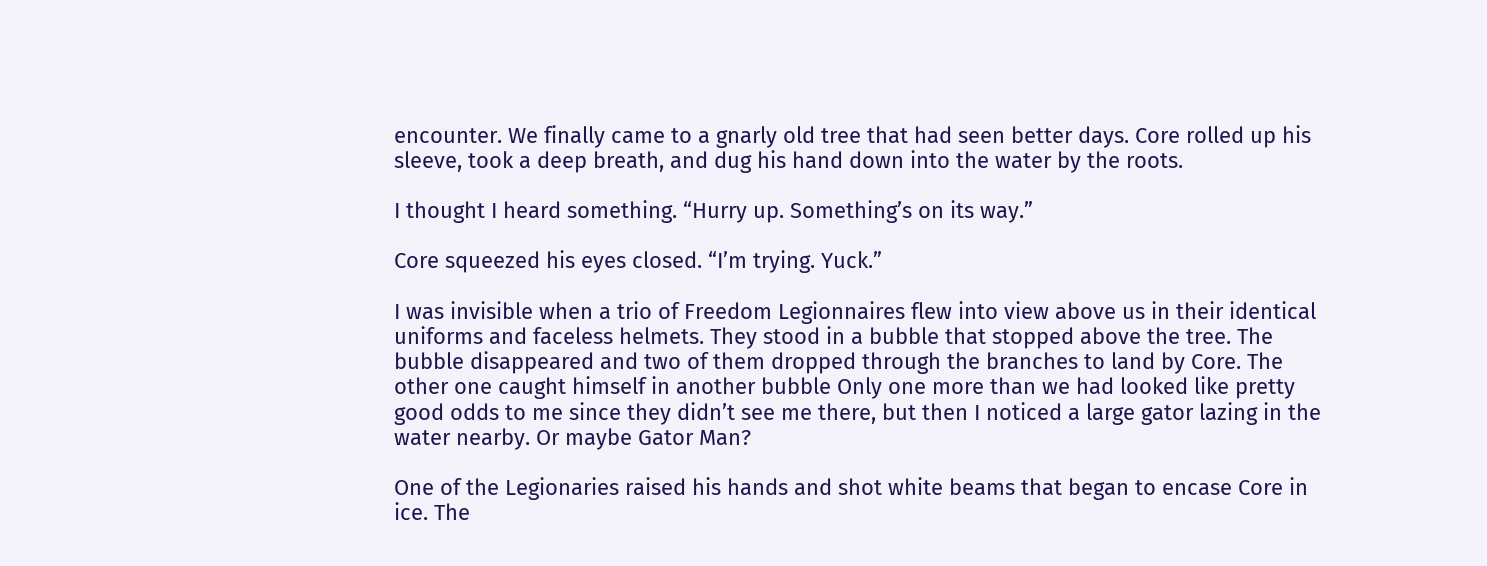encounter. We finally came to a gnarly old tree that had seen better days. Core rolled up his sleeve, took a deep breath, and dug his hand down into the water by the roots.

I thought I heard something. “Hurry up. Something’s on its way.”

Core squeezed his eyes closed. “I’m trying. Yuck.”

I was invisible when a trio of Freedom Legionnaires flew into view above us in their identical uniforms and faceless helmets. They stood in a bubble that stopped above the tree. The bubble disappeared and two of them dropped through the branches to land by Core. The other one caught himself in another bubble Only one more than we had looked like pretty good odds to me since they didn’t see me there, but then I noticed a large gator lazing in the water nearby. Or maybe Gator Man?

One of the Legionaries raised his hands and shot white beams that began to encase Core in ice. The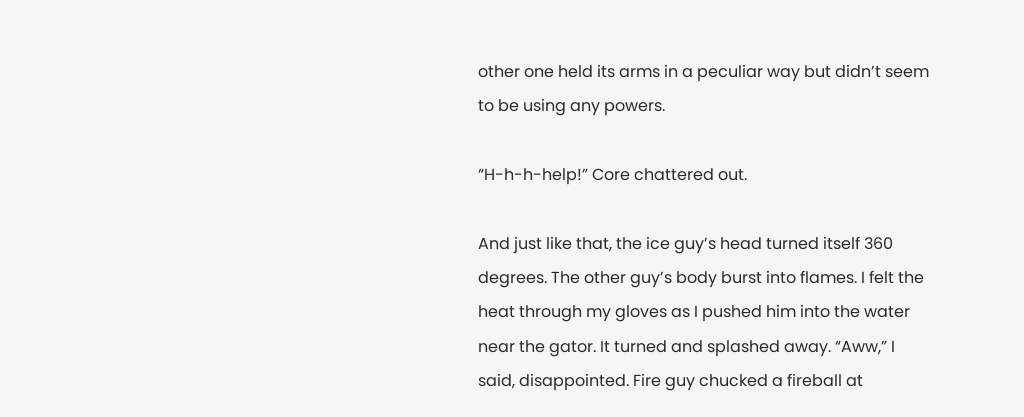other one held its arms in a peculiar way but didn’t seem to be using any powers.

“H-h-h-help!” Core chattered out.

And just like that, the ice guy’s head turned itself 360 degrees. The other guy’s body burst into flames. I felt the heat through my gloves as I pushed him into the water near the gator. It turned and splashed away. “Aww,” I said, disappointed. Fire guy chucked a fireball at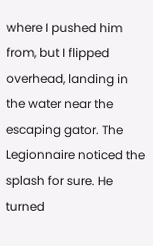where I pushed him from, but I flipped overhead, landing in the water near the escaping gator. The Legionnaire noticed the splash for sure. He turned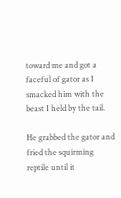toward me and got a faceful of gator as I smacked him with the beast I held by the tail.

He grabbed the gator and fried the squirming reptile until it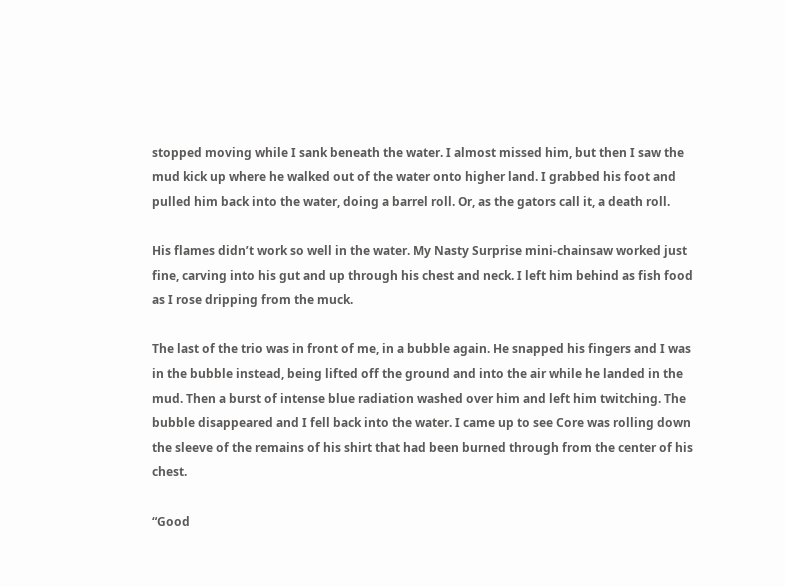stopped moving while I sank beneath the water. I almost missed him, but then I saw the mud kick up where he walked out of the water onto higher land. I grabbed his foot and pulled him back into the water, doing a barrel roll. Or, as the gators call it, a death roll.

His flames didn’t work so well in the water. My Nasty Surprise mini-chainsaw worked just fine, carving into his gut and up through his chest and neck. I left him behind as fish food as I rose dripping from the muck.

The last of the trio was in front of me, in a bubble again. He snapped his fingers and I was in the bubble instead, being lifted off the ground and into the air while he landed in the mud. Then a burst of intense blue radiation washed over him and left him twitching. The bubble disappeared and I fell back into the water. I came up to see Core was rolling down the sleeve of the remains of his shirt that had been burned through from the center of his chest.

“Good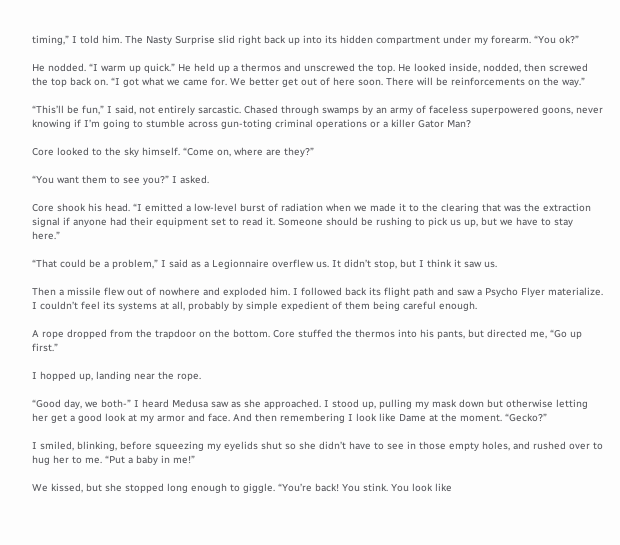timing,” I told him. The Nasty Surprise slid right back up into its hidden compartment under my forearm. “You ok?”

He nodded. “I warm up quick.” He held up a thermos and unscrewed the top. He looked inside, nodded, then screwed the top back on. “I got what we came for. We better get out of here soon. There will be reinforcements on the way.”

“This’ll be fun,” I said, not entirely sarcastic. Chased through swamps by an army of faceless superpowered goons, never knowing if I’m going to stumble across gun-toting criminal operations or a killer Gator Man?

Core looked to the sky himself. “Come on, where are they?”

“You want them to see you?” I asked.

Core shook his head. “I emitted a low-level burst of radiation when we made it to the clearing that was the extraction signal if anyone had their equipment set to read it. Someone should be rushing to pick us up, but we have to stay here.”

“That could be a problem,” I said as a Legionnaire overflew us. It didn’t stop, but I think it saw us.

Then a missile flew out of nowhere and exploded him. I followed back its flight path and saw a Psycho Flyer materialize. I couldn’t feel its systems at all, probably by simple expedient of them being careful enough.

A rope dropped from the trapdoor on the bottom. Core stuffed the thermos into his pants, but directed me, “Go up first.”

I hopped up, landing near the rope.

“Good day, we both-” I heard Medusa saw as she approached. I stood up, pulling my mask down but otherwise letting her get a good look at my armor and face. And then remembering I look like Dame at the moment. “Gecko?”

I smiled, blinking, before squeezing my eyelids shut so she didn’t have to see in those empty holes, and rushed over to hug her to me. “Put a baby in me!”

We kissed, but she stopped long enough to giggle. “You’re back! You stink. You look like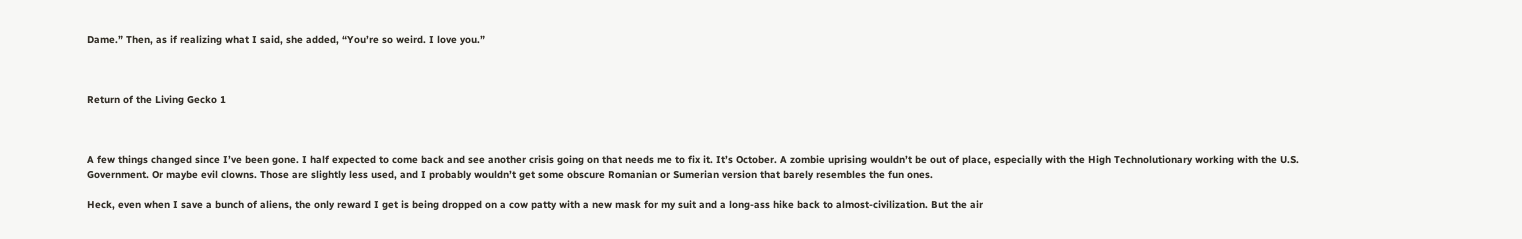Dame.” Then, as if realizing what I said, she added, “You’re so weird. I love you.”



Return of the Living Gecko 1



A few things changed since I’ve been gone. I half expected to come back and see another crisis going on that needs me to fix it. It’s October. A zombie uprising wouldn’t be out of place, especially with the High Technolutionary working with the U.S. Government. Or maybe evil clowns. Those are slightly less used, and I probably wouldn’t get some obscure Romanian or Sumerian version that barely resembles the fun ones.

Heck, even when I save a bunch of aliens, the only reward I get is being dropped on a cow patty with a new mask for my suit and a long-ass hike back to almost-civilization. But the air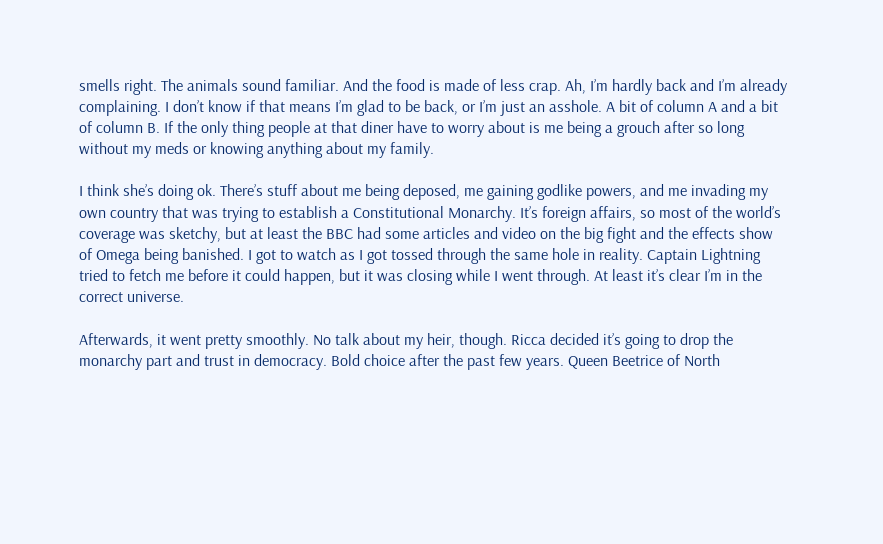smells right. The animals sound familiar. And the food is made of less crap. Ah, I’m hardly back and I’m already complaining. I don’t know if that means I’m glad to be back, or I’m just an asshole. A bit of column A and a bit of column B. If the only thing people at that diner have to worry about is me being a grouch after so long without my meds or knowing anything about my family.

I think she’s doing ok. There’s stuff about me being deposed, me gaining godlike powers, and me invading my own country that was trying to establish a Constitutional Monarchy. It’s foreign affairs, so most of the world’s coverage was sketchy, but at least the BBC had some articles and video on the big fight and the effects show of Omega being banished. I got to watch as I got tossed through the same hole in reality. Captain Lightning tried to fetch me before it could happen, but it was closing while I went through. At least it’s clear I’m in the correct universe.

Afterwards, it went pretty smoothly. No talk about my heir, though. Ricca decided it’s going to drop the monarchy part and trust in democracy. Bold choice after the past few years. Queen Beetrice of North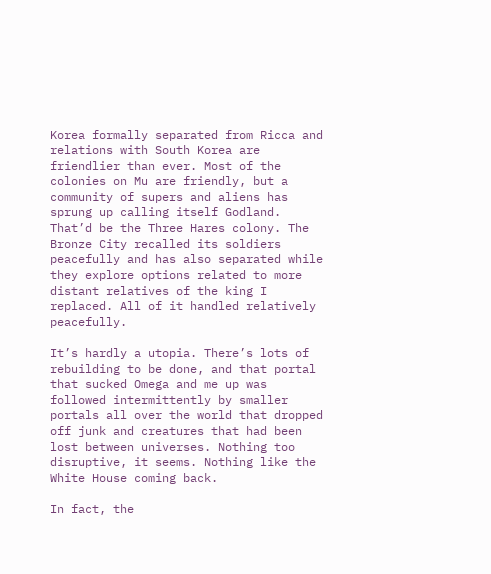Korea formally separated from Ricca and relations with South Korea are friendlier than ever. Most of the colonies on Mu are friendly, but a community of supers and aliens has sprung up calling itself Godland. That’d be the Three Hares colony. The Bronze City recalled its soldiers peacefully and has also separated while they explore options related to more distant relatives of the king I replaced. All of it handled relatively peacefully.

It’s hardly a utopia. There’s lots of rebuilding to be done, and that portal that sucked Omega and me up was followed intermittently by smaller portals all over the world that dropped off junk and creatures that had been lost between universes. Nothing too disruptive, it seems. Nothing like the White House coming back.

In fact, the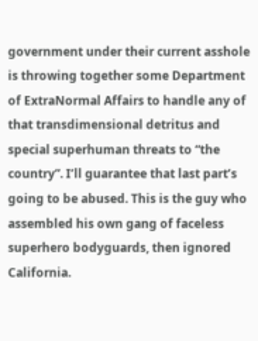government under their current asshole is throwing together some Department of ExtraNormal Affairs to handle any of that transdimensional detritus and special superhuman threats to “the country”. I’ll guarantee that last part’s going to be abused. This is the guy who assembled his own gang of faceless superhero bodyguards, then ignored California.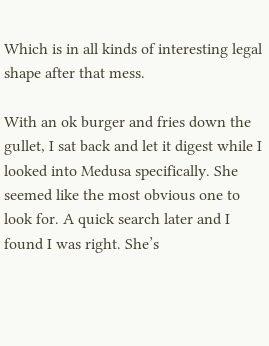Which is in all kinds of interesting legal shape after that mess.

With an ok burger and fries down the gullet, I sat back and let it digest while I looked into Medusa specifically. She seemed like the most obvious one to look for. A quick search later and I found I was right. She’s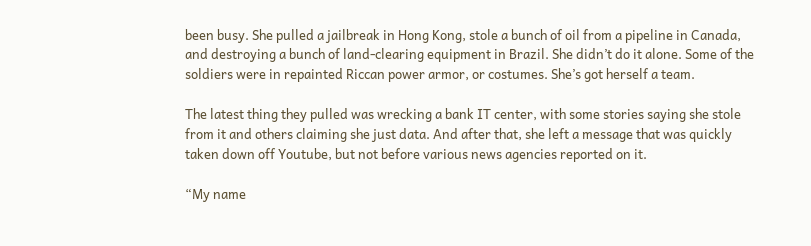been busy. She pulled a jailbreak in Hong Kong, stole a bunch of oil from a pipeline in Canada, and destroying a bunch of land-clearing equipment in Brazil. She didn’t do it alone. Some of the soldiers were in repainted Riccan power armor, or costumes. She’s got herself a team.

The latest thing they pulled was wrecking a bank IT center, with some stories saying she stole from it and others claiming she just data. And after that, she left a message that was quickly taken down off Youtube, but not before various news agencies reported on it.

“My name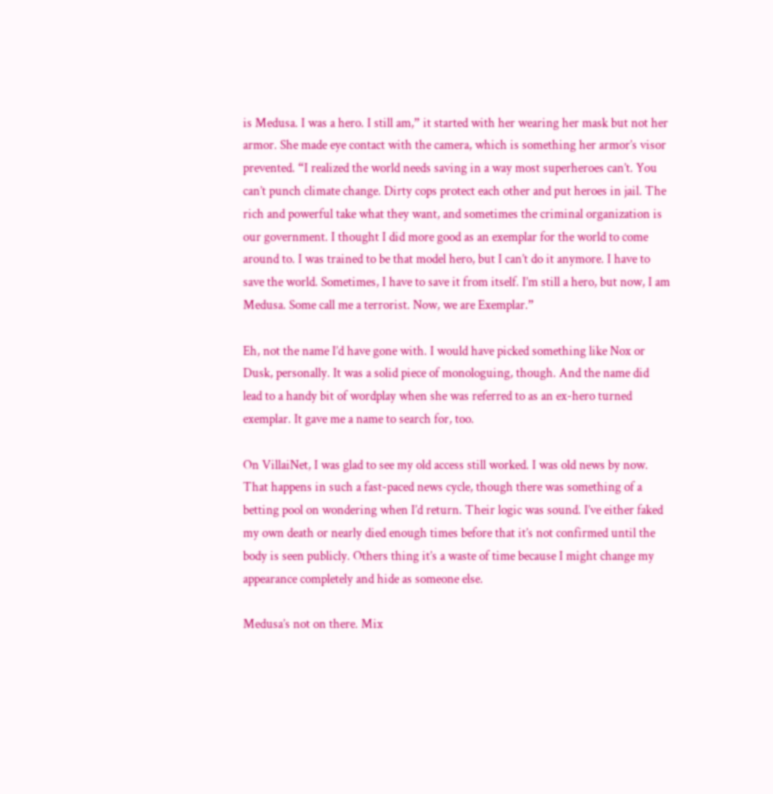is Medusa. I was a hero. I still am,” it started with her wearing her mask but not her armor. She made eye contact with the camera, which is something her armor’s visor prevented. “I realized the world needs saving in a way most superheroes can’t. You can’t punch climate change. Dirty cops protect each other and put heroes in jail. The rich and powerful take what they want, and sometimes the criminal organization is our government. I thought I did more good as an exemplar for the world to come around to. I was trained to be that model hero, but I can’t do it anymore. I have to save the world. Sometimes, I have to save it from itself. I’m still a hero, but now, I am Medusa. Some call me a terrorist. Now, we are Exemplar.”

Eh, not the name I’d have gone with. I would have picked something like Nox or Dusk, personally. It was a solid piece of monologuing, though. And the name did lead to a handy bit of wordplay when she was referred to as an ex-hero turned exemplar. It gave me a name to search for, too.

On VillaiNet, I was glad to see my old access still worked. I was old news by now. That happens in such a fast-paced news cycle, though there was something of a betting pool on wondering when I’d return. Their logic was sound. I’ve either faked my own death or nearly died enough times before that it’s not confirmed until the body is seen publicly. Others thing it’s a waste of time because I might change my appearance completely and hide as someone else.

Medusa’s not on there. Mix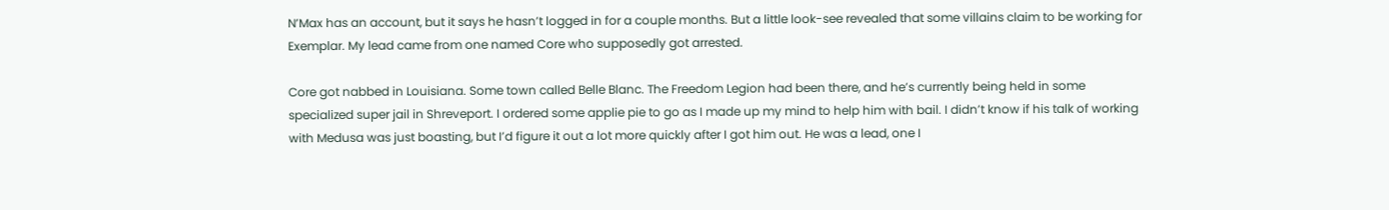N’Max has an account, but it says he hasn’t logged in for a couple months. But a little look-see revealed that some villains claim to be working for Exemplar. My lead came from one named Core who supposedly got arrested.

Core got nabbed in Louisiana. Some town called Belle Blanc. The Freedom Legion had been there, and he’s currently being held in some specialized super jail in Shreveport. I ordered some applie pie to go as I made up my mind to help him with bail. I didn’t know if his talk of working with Medusa was just boasting, but I’d figure it out a lot more quickly after I got him out. He was a lead, one I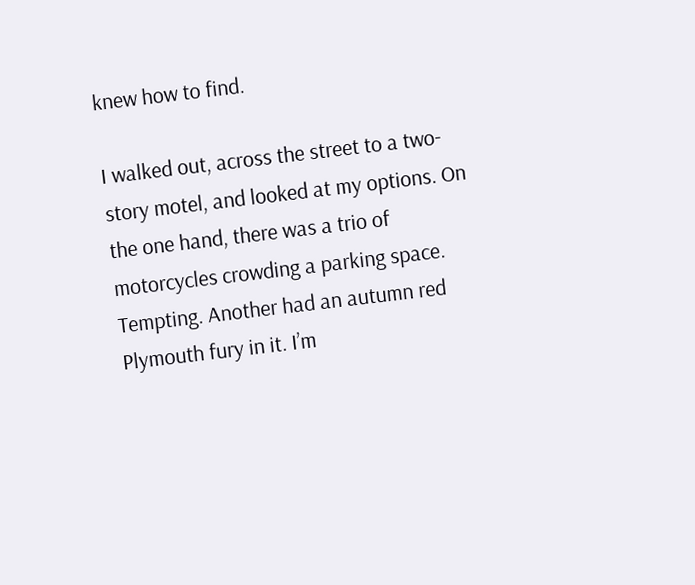knew how to find.

I walked out, across the street to a two-story motel, and looked at my options. On the one hand, there was a trio of motorcycles crowding a parking space. Tempting. Another had an autumn red Plymouth fury in it. I’m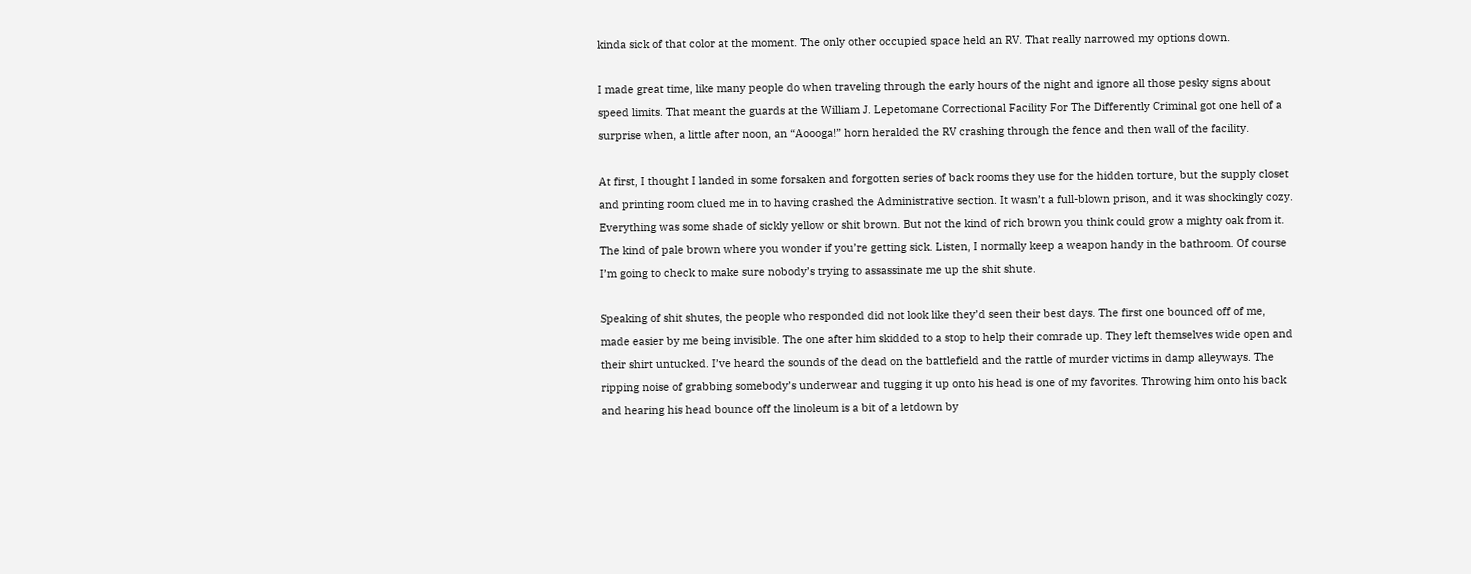kinda sick of that color at the moment. The only other occupied space held an RV. That really narrowed my options down.

I made great time, like many people do when traveling through the early hours of the night and ignore all those pesky signs about speed limits. That meant the guards at the William J. Lepetomane Correctional Facility For The Differently Criminal got one hell of a surprise when, a little after noon, an “Aoooga!” horn heralded the RV crashing through the fence and then wall of the facility.

At first, I thought I landed in some forsaken and forgotten series of back rooms they use for the hidden torture, but the supply closet and printing room clued me in to having crashed the Administrative section. It wasn’t a full-blown prison, and it was shockingly cozy. Everything was some shade of sickly yellow or shit brown. But not the kind of rich brown you think could grow a mighty oak from it. The kind of pale brown where you wonder if you’re getting sick. Listen, I normally keep a weapon handy in the bathroom. Of course I’m going to check to make sure nobody’s trying to assassinate me up the shit shute.

Speaking of shit shutes, the people who responded did not look like they’d seen their best days. The first one bounced off of me, made easier by me being invisible. The one after him skidded to a stop to help their comrade up. They left themselves wide open and their shirt untucked. I’ve heard the sounds of the dead on the battlefield and the rattle of murder victims in damp alleyways. The ripping noise of grabbing somebody’s underwear and tugging it up onto his head is one of my favorites. Throwing him onto his back and hearing his head bounce off the linoleum is a bit of a letdown by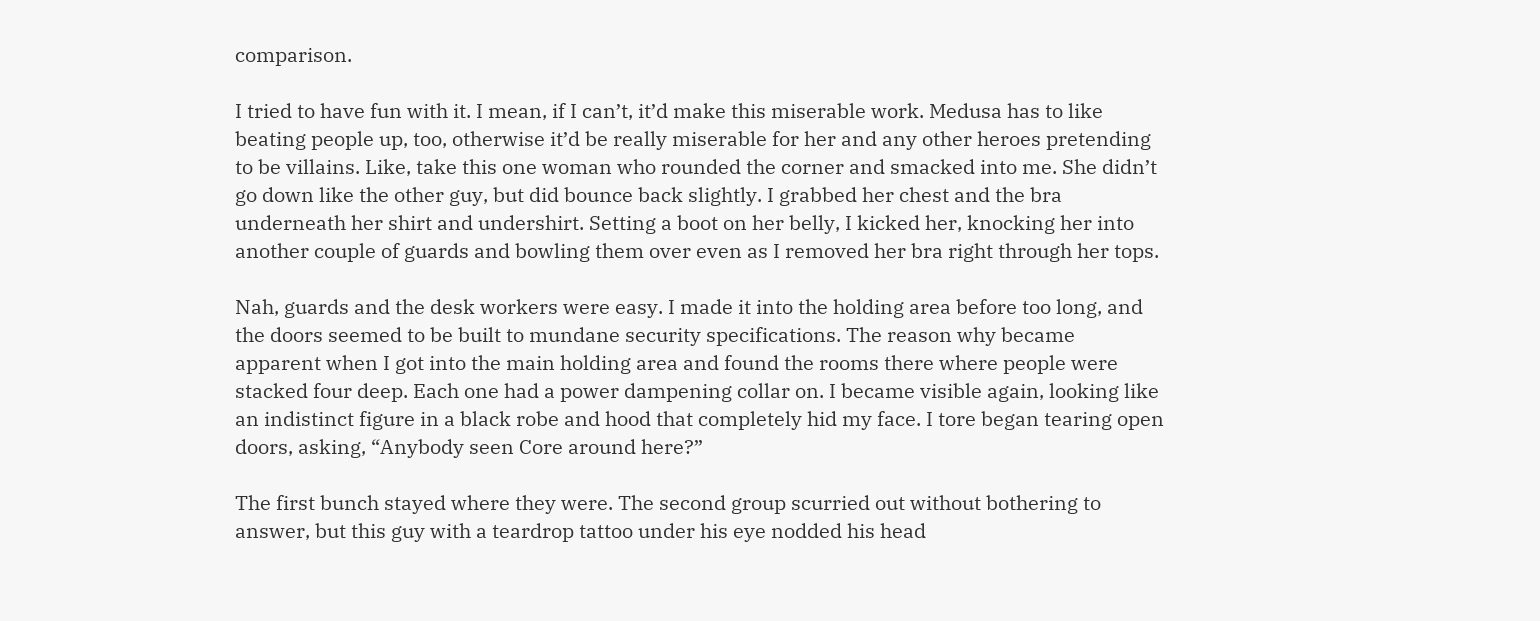comparison.

I tried to have fun with it. I mean, if I can’t, it’d make this miserable work. Medusa has to like beating people up, too, otherwise it’d be really miserable for her and any other heroes pretending to be villains. Like, take this one woman who rounded the corner and smacked into me. She didn’t go down like the other guy, but did bounce back slightly. I grabbed her chest and the bra underneath her shirt and undershirt. Setting a boot on her belly, I kicked her, knocking her into another couple of guards and bowling them over even as I removed her bra right through her tops.

Nah, guards and the desk workers were easy. I made it into the holding area before too long, and the doors seemed to be built to mundane security specifications. The reason why became apparent when I got into the main holding area and found the rooms there where people were stacked four deep. Each one had a power dampening collar on. I became visible again, looking like an indistinct figure in a black robe and hood that completely hid my face. I tore began tearing open doors, asking, “Anybody seen Core around here?”

The first bunch stayed where they were. The second group scurried out without bothering to answer, but this guy with a teardrop tattoo under his eye nodded his head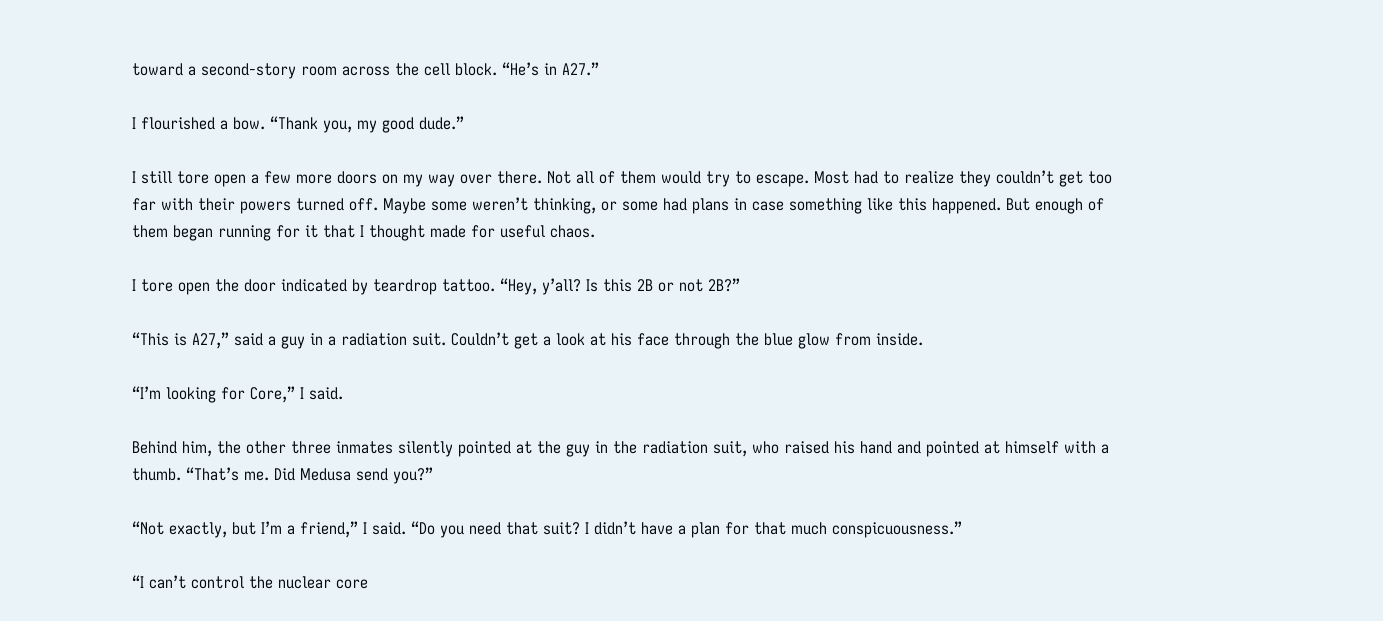toward a second-story room across the cell block. “He’s in A27.”

I flourished a bow. “Thank you, my good dude.”

I still tore open a few more doors on my way over there. Not all of them would try to escape. Most had to realize they couldn’t get too far with their powers turned off. Maybe some weren’t thinking, or some had plans in case something like this happened. But enough of them began running for it that I thought made for useful chaos.

I tore open the door indicated by teardrop tattoo. “Hey, y’all? Is this 2B or not 2B?”

“This is A27,” said a guy in a radiation suit. Couldn’t get a look at his face through the blue glow from inside.

“I’m looking for Core,” I said.

Behind him, the other three inmates silently pointed at the guy in the radiation suit, who raised his hand and pointed at himself with a thumb. “That’s me. Did Medusa send you?”

“Not exactly, but I’m a friend,” I said. “Do you need that suit? I didn’t have a plan for that much conspicuousness.”

“I can’t control the nuclear core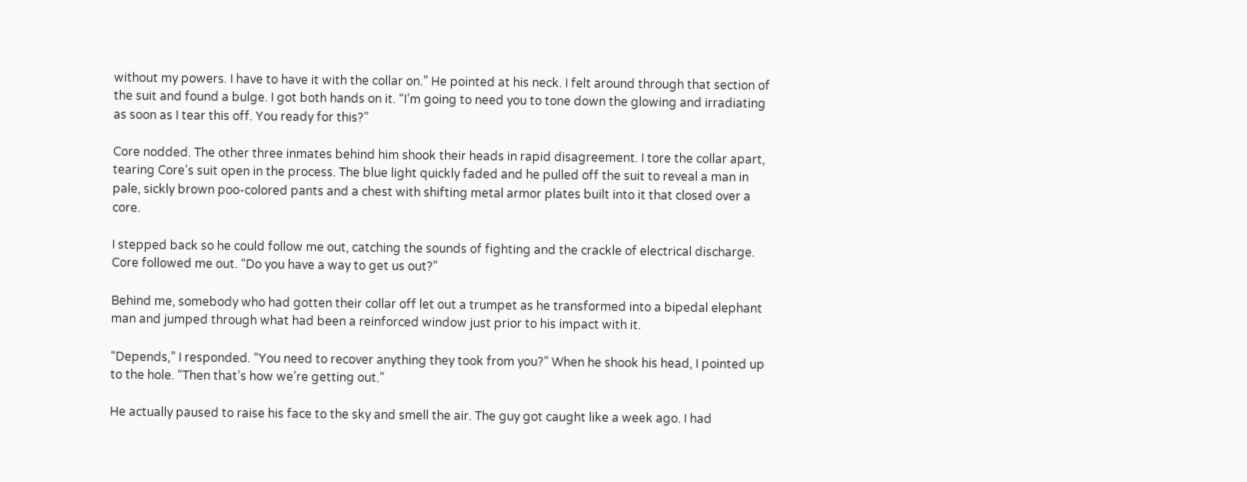without my powers. I have to have it with the collar on.” He pointed at his neck. I felt around through that section of the suit and found a bulge. I got both hands on it. “I’m going to need you to tone down the glowing and irradiating as soon as I tear this off. You ready for this?”

Core nodded. The other three inmates behind him shook their heads in rapid disagreement. I tore the collar apart, tearing Core’s suit open in the process. The blue light quickly faded and he pulled off the suit to reveal a man in pale, sickly brown poo-colored pants and a chest with shifting metal armor plates built into it that closed over a core.

I stepped back so he could follow me out, catching the sounds of fighting and the crackle of electrical discharge. Core followed me out. “Do you have a way to get us out?”

Behind me, somebody who had gotten their collar off let out a trumpet as he transformed into a bipedal elephant man and jumped through what had been a reinforced window just prior to his impact with it.

“Depends,” I responded. “You need to recover anything they took from you?” When he shook his head, I pointed up to the hole. “Then that’s how we’re getting out.”

He actually paused to raise his face to the sky and smell the air. The guy got caught like a week ago. I had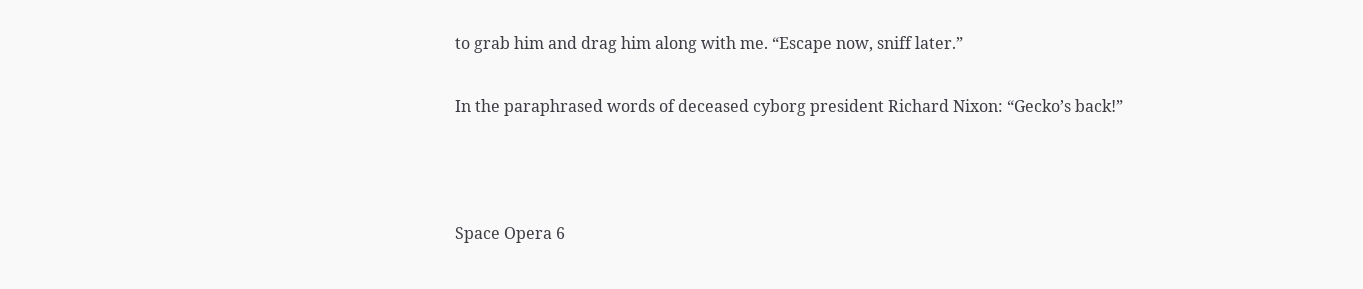to grab him and drag him along with me. “Escape now, sniff later.”

In the paraphrased words of deceased cyborg president Richard Nixon: “Gecko’s back!”



Space Opera 6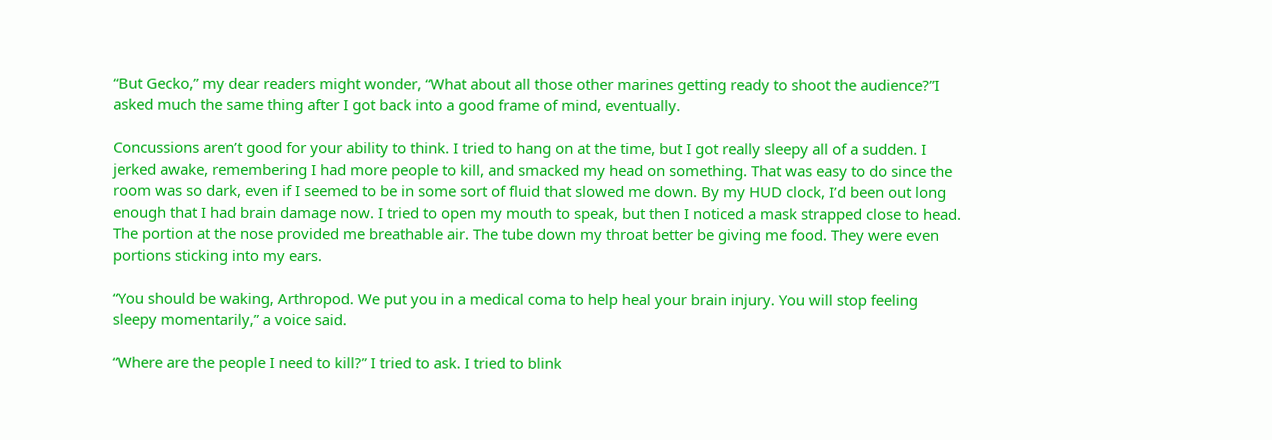“But Gecko,” my dear readers might wonder, “What about all those other marines getting ready to shoot the audience?”I asked much the same thing after I got back into a good frame of mind, eventually.

Concussions aren’t good for your ability to think. I tried to hang on at the time, but I got really sleepy all of a sudden. I jerked awake, remembering I had more people to kill, and smacked my head on something. That was easy to do since the room was so dark, even if I seemed to be in some sort of fluid that slowed me down. By my HUD clock, I’d been out long enough that I had brain damage now. I tried to open my mouth to speak, but then I noticed a mask strapped close to head. The portion at the nose provided me breathable air. The tube down my throat better be giving me food. They were even portions sticking into my ears.

“You should be waking, Arthropod. We put you in a medical coma to help heal your brain injury. You will stop feeling sleepy momentarily,” a voice said.

“Where are the people I need to kill?” I tried to ask. I tried to blink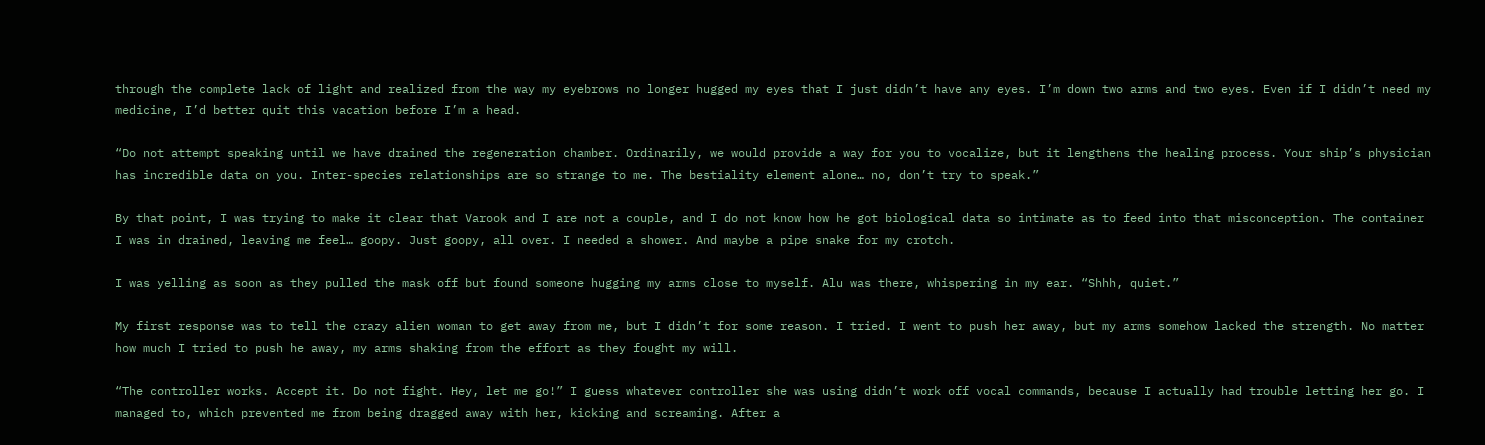through the complete lack of light and realized from the way my eyebrows no longer hugged my eyes that I just didn’t have any eyes. I’m down two arms and two eyes. Even if I didn’t need my medicine, I’d better quit this vacation before I’m a head.

“Do not attempt speaking until we have drained the regeneration chamber. Ordinarily, we would provide a way for you to vocalize, but it lengthens the healing process. Your ship’s physician has incredible data on you. Inter-species relationships are so strange to me. The bestiality element alone… no, don’t try to speak.”

By that point, I was trying to make it clear that Varook and I are not a couple, and I do not know how he got biological data so intimate as to feed into that misconception. The container I was in drained, leaving me feel… goopy. Just goopy, all over. I needed a shower. And maybe a pipe snake for my crotch.

I was yelling as soon as they pulled the mask off but found someone hugging my arms close to myself. Alu was there, whispering in my ear. “Shhh, quiet.”

My first response was to tell the crazy alien woman to get away from me, but I didn’t for some reason. I tried. I went to push her away, but my arms somehow lacked the strength. No matter how much I tried to push he away, my arms shaking from the effort as they fought my will.

“The controller works. Accept it. Do not fight. Hey, let me go!” I guess whatever controller she was using didn’t work off vocal commands, because I actually had trouble letting her go. I managed to, which prevented me from being dragged away with her, kicking and screaming. After a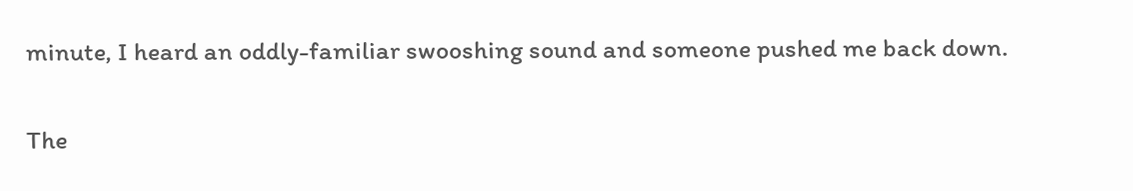minute, I heard an oddly-familiar swooshing sound and someone pushed me back down.

The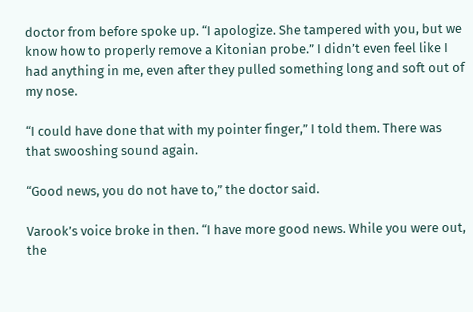doctor from before spoke up. “I apologize. She tampered with you, but we know how to properly remove a Kitonian probe.” I didn’t even feel like I had anything in me, even after they pulled something long and soft out of my nose.

“I could have done that with my pointer finger,” I told them. There was that swooshing sound again.

“Good news, you do not have to,” the doctor said.

Varook’s voice broke in then. “I have more good news. While you were out, the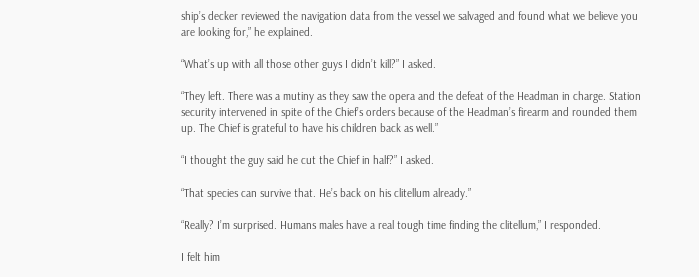ship’s decker reviewed the navigation data from the vessel we salvaged and found what we believe you are looking for,” he explained.

“What’s up with all those other guys I didn’t kill?” I asked.

“They left. There was a mutiny as they saw the opera and the defeat of the Headman in charge. Station security intervened in spite of the Chief’s orders because of the Headman’s firearm and rounded them up. The Chief is grateful to have his children back as well.”

“I thought the guy said he cut the Chief in half?” I asked.

“That species can survive that. He’s back on his clitellum already.”

“Really? I’m surprised. Humans males have a real tough time finding the clitellum,” I responded.

I felt him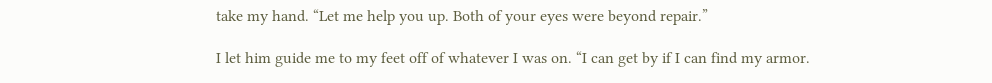take my hand. “Let me help you up. Both of your eyes were beyond repair.”

I let him guide me to my feet off of whatever I was on. “I can get by if I can find my armor.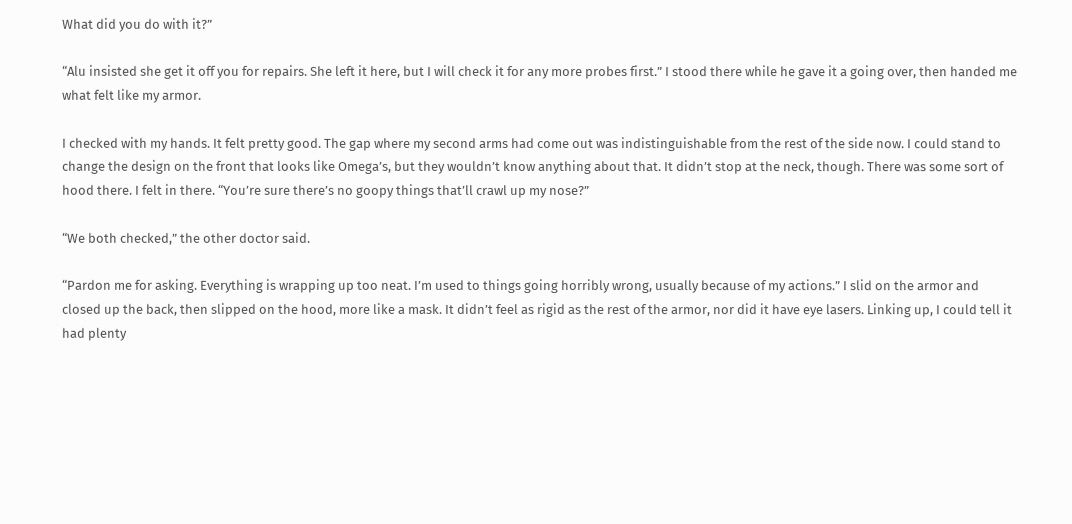What did you do with it?”

“Alu insisted she get it off you for repairs. She left it here, but I will check it for any more probes first.” I stood there while he gave it a going over, then handed me what felt like my armor.

I checked with my hands. It felt pretty good. The gap where my second arms had come out was indistinguishable from the rest of the side now. I could stand to change the design on the front that looks like Omega’s, but they wouldn’t know anything about that. It didn’t stop at the neck, though. There was some sort of hood there. I felt in there. “You’re sure there’s no goopy things that’ll crawl up my nose?”

“We both checked,” the other doctor said.

“Pardon me for asking. Everything is wrapping up too neat. I’m used to things going horribly wrong, usually because of my actions.” I slid on the armor and closed up the back, then slipped on the hood, more like a mask. It didn’t feel as rigid as the rest of the armor, nor did it have eye lasers. Linking up, I could tell it had plenty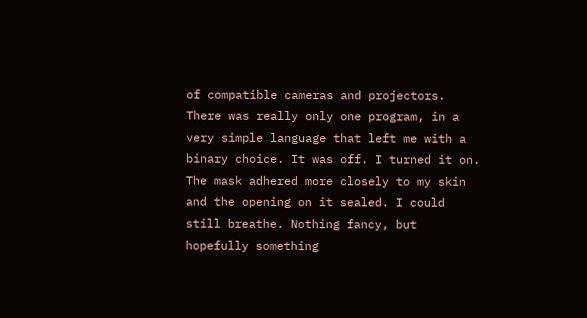of compatible cameras and projectors. There was really only one program, in a very simple language that left me with a binary choice. It was off. I turned it on. The mask adhered more closely to my skin and the opening on it sealed. I could still breathe. Nothing fancy, but hopefully something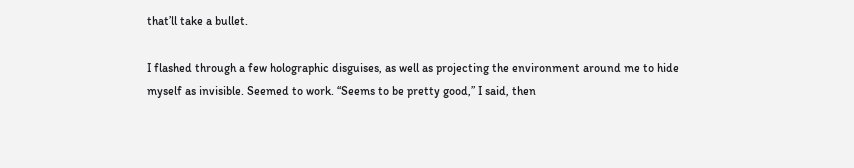that’ll take a bullet.

I flashed through a few holographic disguises, as well as projecting the environment around me to hide myself as invisible. Seemed to work. “Seems to be pretty good,” I said, then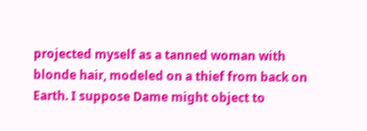projected myself as a tanned woman with blonde hair, modeled on a thief from back on Earth. I suppose Dame might object to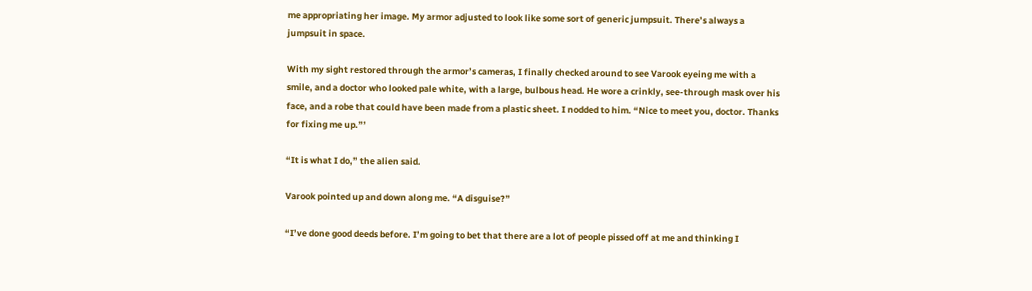me appropriating her image. My armor adjusted to look like some sort of generic jumpsuit. There’s always a jumpsuit in space.

With my sight restored through the armor’s cameras, I finally checked around to see Varook eyeing me with a smile, and a doctor who looked pale white, with a large, bulbous head. He wore a crinkly, see-through mask over his face, and a robe that could have been made from a plastic sheet. I nodded to him. “Nice to meet you, doctor. Thanks for fixing me up.”’

“It is what I do,” the alien said.

Varook pointed up and down along me. “A disguise?”

“I’ve done good deeds before. I’m going to bet that there are a lot of people pissed off at me and thinking I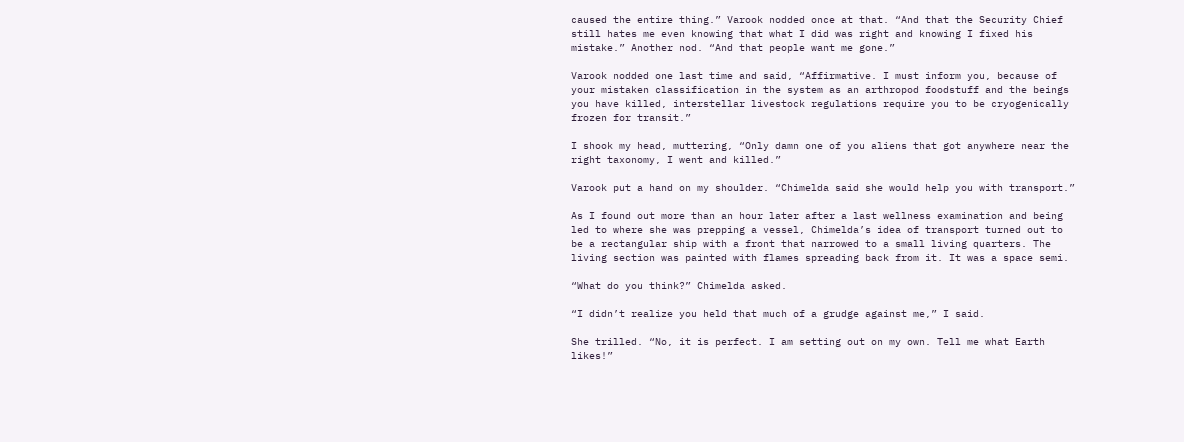caused the entire thing.” Varook nodded once at that. “And that the Security Chief still hates me even knowing that what I did was right and knowing I fixed his mistake.” Another nod. “And that people want me gone.”

Varook nodded one last time and said, “Affirmative. I must inform you, because of your mistaken classification in the system as an arthropod foodstuff and the beings you have killed, interstellar livestock regulations require you to be cryogenically frozen for transit.”

I shook my head, muttering, “Only damn one of you aliens that got anywhere near the right taxonomy, I went and killed.”

Varook put a hand on my shoulder. “Chimelda said she would help you with transport.”

As I found out more than an hour later after a last wellness examination and being led to where she was prepping a vessel, Chimelda’s idea of transport turned out to be a rectangular ship with a front that narrowed to a small living quarters. The living section was painted with flames spreading back from it. It was a space semi.

“What do you think?” Chimelda asked.

“I didn’t realize you held that much of a grudge against me,” I said.

She trilled. “No, it is perfect. I am setting out on my own. Tell me what Earth likes!”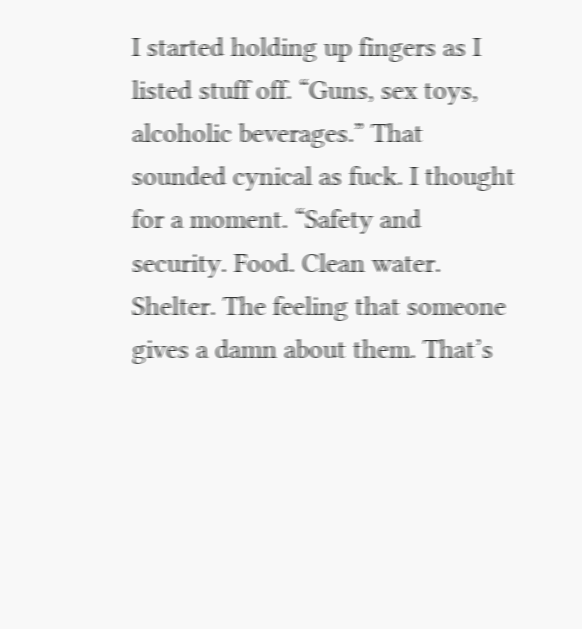I started holding up fingers as I listed stuff off. “Guns, sex toys, alcoholic beverages.” That sounded cynical as fuck. I thought for a moment. “Safety and security. Food. Clean water. Shelter. The feeling that someone gives a damn about them. That’s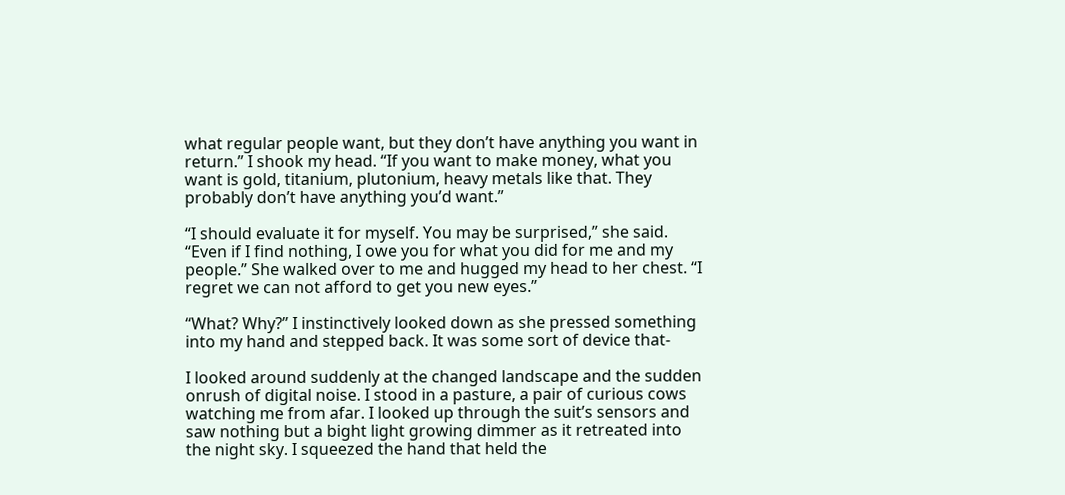what regular people want, but they don’t have anything you want in return.” I shook my head. “If you want to make money, what you want is gold, titanium, plutonium, heavy metals like that. They probably don’t have anything you’d want.”

“I should evaluate it for myself. You may be surprised,” she said. “Even if I find nothing, I owe you for what you did for me and my people.” She walked over to me and hugged my head to her chest. “I regret we can not afford to get you new eyes.”

“What? Why?” I instinctively looked down as she pressed something into my hand and stepped back. It was some sort of device that-

I looked around suddenly at the changed landscape and the sudden onrush of digital noise. I stood in a pasture, a pair of curious cows watching me from afar. I looked up through the suit’s sensors and saw nothing but a bight light growing dimmer as it retreated into the night sky. I squeezed the hand that held the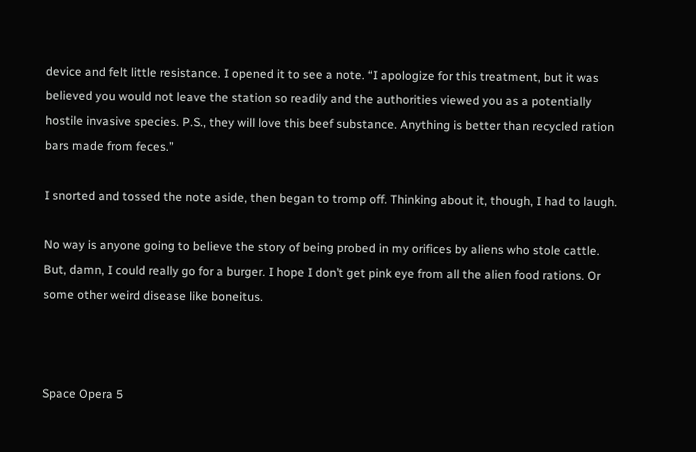device and felt little resistance. I opened it to see a note. “I apologize for this treatment, but it was believed you would not leave the station so readily and the authorities viewed you as a potentially hostile invasive species. P.S., they will love this beef substance. Anything is better than recycled ration bars made from feces.”

I snorted and tossed the note aside, then began to tromp off. Thinking about it, though, I had to laugh.

No way is anyone going to believe the story of being probed in my orifices by aliens who stole cattle. But, damn, I could really go for a burger. I hope I don’t get pink eye from all the alien food rations. Or some other weird disease like boneitus.



Space Opera 5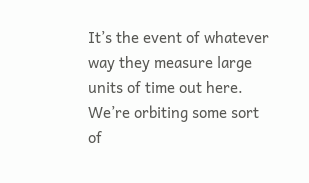It’s the event of whatever way they measure large units of time out here. We’re orbiting some sort of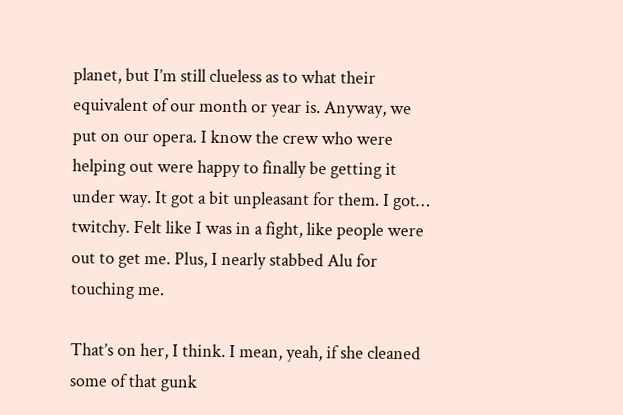planet, but I’m still clueless as to what their equivalent of our month or year is. Anyway, we put on our opera. I know the crew who were helping out were happy to finally be getting it under way. It got a bit unpleasant for them. I got… twitchy. Felt like I was in a fight, like people were out to get me. Plus, I nearly stabbed Alu for touching me.

That’s on her, I think. I mean, yeah, if she cleaned some of that gunk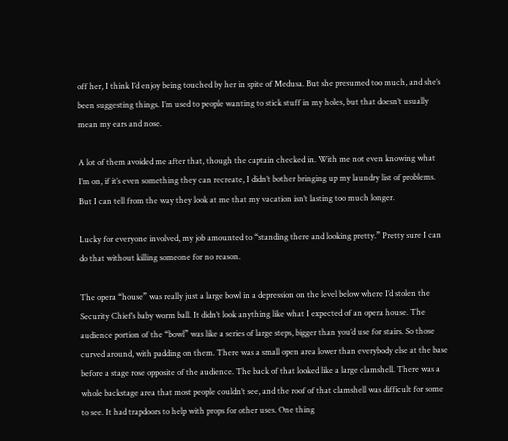off her, I think I’d enjoy being touched by her in spite of Medusa. But she presumed too much, and she’s been suggesting things. I’m used to people wanting to stick stuff in my holes, but that doesn’t usually mean my ears and nose.

A lot of them avoided me after that, though the captain checked in. With me not even knowing what I’m on, if it’s even something they can recreate, I didn’t bother bringing up my laundry list of problems. But I can tell from the way they look at me that my vacation isn’t lasting too much longer.

Lucky for everyone involved, my job amounted to “standing there and looking pretty.” Pretty sure I can do that without killing someone for no reason.

The opera “house” was really just a large bowl in a depression on the level below where I’d stolen the Security Chief’s baby worm ball. It didn’t look anything like what I expected of an opera house. The audience portion of the “bowl” was like a series of large steps, bigger than you’d use for stairs. So those curved around, with padding on them. There was a small open area lower than everybody else at the base before a stage rose opposite of the audience. The back of that looked like a large clamshell. There was a whole backstage area that most people couldn’t see, and the roof of that clamshell was difficult for some to see. It had trapdoors to help with props for other uses. One thing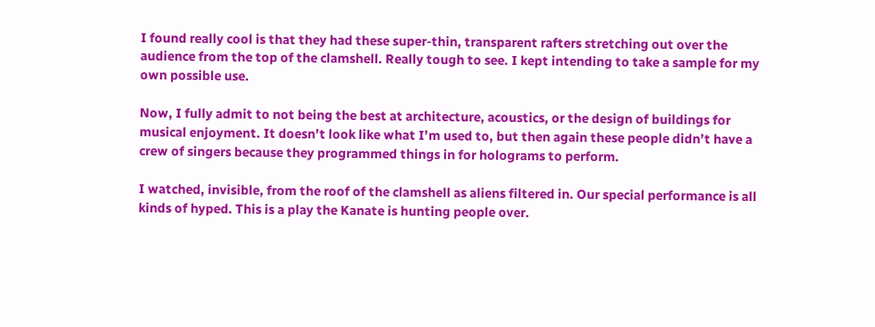I found really cool is that they had these super-thin, transparent rafters stretching out over the audience from the top of the clamshell. Really tough to see. I kept intending to take a sample for my own possible use.

Now, I fully admit to not being the best at architecture, acoustics, or the design of buildings for musical enjoyment. It doesn’t look like what I’m used to, but then again these people didn’t have a crew of singers because they programmed things in for holograms to perform.

I watched, invisible, from the roof of the clamshell as aliens filtered in. Our special performance is all kinds of hyped. This is a play the Kanate is hunting people over.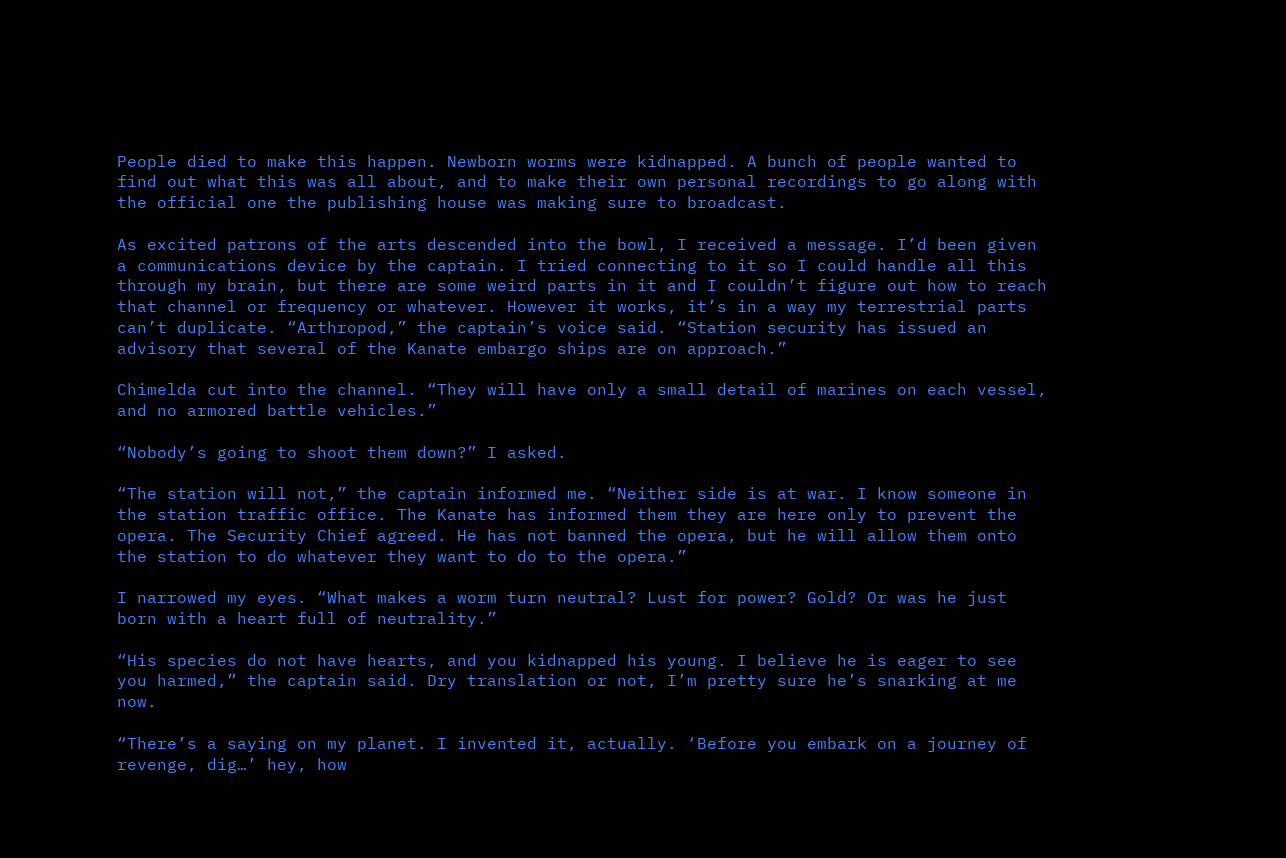People died to make this happen. Newborn worms were kidnapped. A bunch of people wanted to find out what this was all about, and to make their own personal recordings to go along with the official one the publishing house was making sure to broadcast.

As excited patrons of the arts descended into the bowl, I received a message. I’d been given a communications device by the captain. I tried connecting to it so I could handle all this through my brain, but there are some weird parts in it and I couldn’t figure out how to reach that channel or frequency or whatever. However it works, it’s in a way my terrestrial parts can’t duplicate. “Arthropod,” the captain’s voice said. “Station security has issued an advisory that several of the Kanate embargo ships are on approach.”

Chimelda cut into the channel. “They will have only a small detail of marines on each vessel, and no armored battle vehicles.”

“Nobody’s going to shoot them down?” I asked.

“The station will not,” the captain informed me. “Neither side is at war. I know someone in the station traffic office. The Kanate has informed them they are here only to prevent the opera. The Security Chief agreed. He has not banned the opera, but he will allow them onto the station to do whatever they want to do to the opera.”

I narrowed my eyes. “What makes a worm turn neutral? Lust for power? Gold? Or was he just born with a heart full of neutrality.”

“His species do not have hearts, and you kidnapped his young. I believe he is eager to see you harmed,” the captain said. Dry translation or not, I’m pretty sure he’s snarking at me now.

“There’s a saying on my planet. I invented it, actually. ‘Before you embark on a journey of revenge, dig…’ hey, how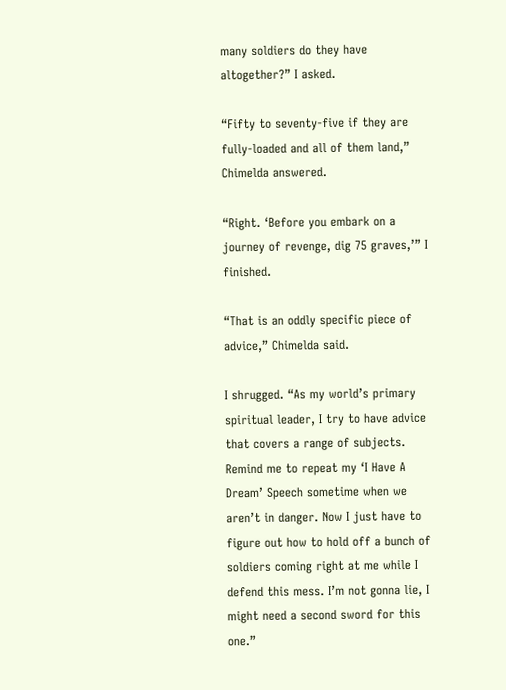many soldiers do they have altogether?” I asked.

“Fifty to seventy-five if they are fully-loaded and all of them land,” Chimelda answered.

“Right. ‘Before you embark on a journey of revenge, dig 75 graves,’” I finished.

“That is an oddly specific piece of advice,” Chimelda said.

I shrugged. “As my world’s primary spiritual leader, I try to have advice that covers a range of subjects. Remind me to repeat my ‘I Have A Dream’ Speech sometime when we aren’t in danger. Now I just have to figure out how to hold off a bunch of soldiers coming right at me while I defend this mess. I’m not gonna lie, I might need a second sword for this one.”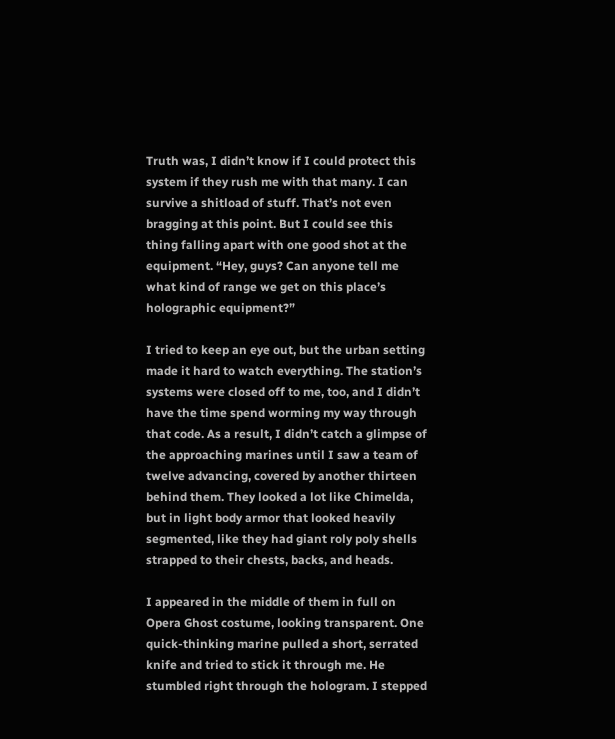Truth was, I didn’t know if I could protect this system if they rush me with that many. I can survive a shitload of stuff. That’s not even bragging at this point. But I could see this thing falling apart with one good shot at the equipment. “Hey, guys? Can anyone tell me what kind of range we get on this place’s holographic equipment?”

I tried to keep an eye out, but the urban setting made it hard to watch everything. The station’s systems were closed off to me, too, and I didn’t have the time spend worming my way through that code. As a result, I didn’t catch a glimpse of the approaching marines until I saw a team of twelve advancing, covered by another thirteen behind them. They looked a lot like Chimelda, but in light body armor that looked heavily segmented, like they had giant roly poly shells strapped to their chests, backs, and heads.

I appeared in the middle of them in full on Opera Ghost costume, looking transparent. One quick-thinking marine pulled a short, serrated knife and tried to stick it through me. He stumbled right through the hologram. I stepped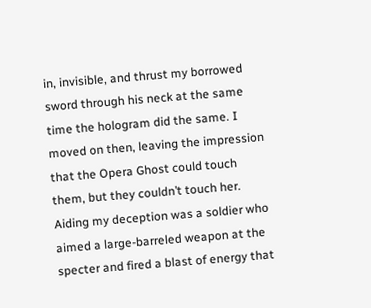in, invisible, and thrust my borrowed sword through his neck at the same time the hologram did the same. I moved on then, leaving the impression that the Opera Ghost could touch them, but they couldn’t touch her. Aiding my deception was a soldier who aimed a large-barreled weapon at the specter and fired a blast of energy that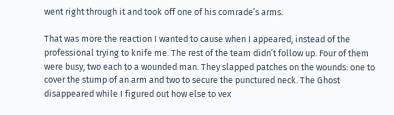went right through it and took off one of his comrade’s arms.

That was more the reaction I wanted to cause when I appeared, instead of the professional trying to knife me. The rest of the team didn’t follow up. Four of them were busy, two each to a wounded man. They slapped patches on the wounds: one to cover the stump of an arm and two to secure the punctured neck. The Ghost disappeared while I figured out how else to vex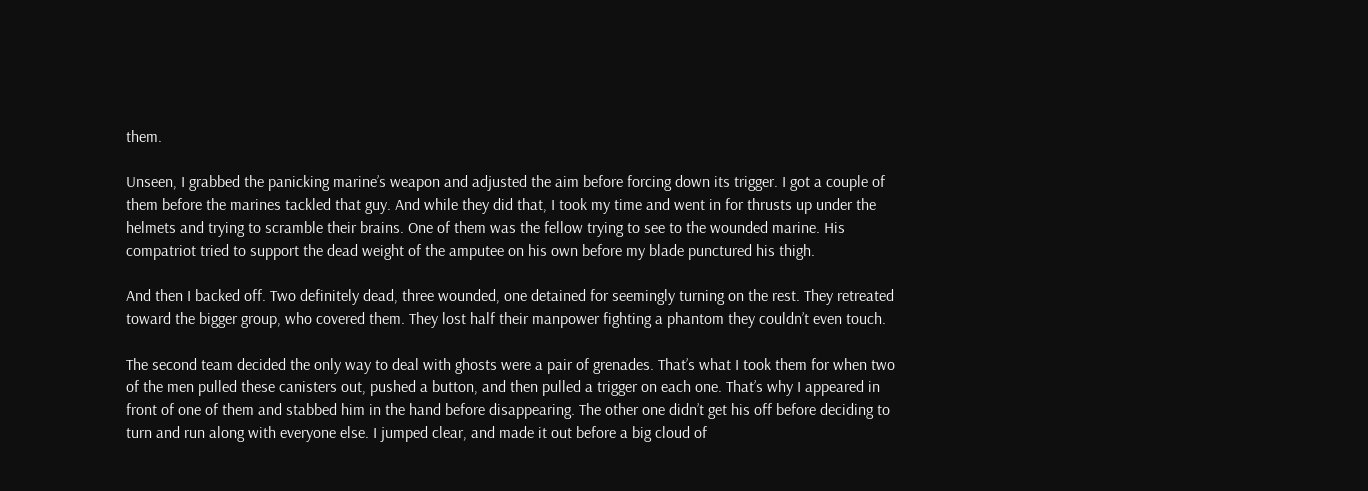them.

Unseen, I grabbed the panicking marine’s weapon and adjusted the aim before forcing down its trigger. I got a couple of them before the marines tackled that guy. And while they did that, I took my time and went in for thrusts up under the helmets and trying to scramble their brains. One of them was the fellow trying to see to the wounded marine. His compatriot tried to support the dead weight of the amputee on his own before my blade punctured his thigh.

And then I backed off. Two definitely dead, three wounded, one detained for seemingly turning on the rest. They retreated toward the bigger group, who covered them. They lost half their manpower fighting a phantom they couldn’t even touch.

The second team decided the only way to deal with ghosts were a pair of grenades. That’s what I took them for when two of the men pulled these canisters out, pushed a button, and then pulled a trigger on each one. That’s why I appeared in front of one of them and stabbed him in the hand before disappearing. The other one didn’t get his off before deciding to turn and run along with everyone else. I jumped clear, and made it out before a big cloud of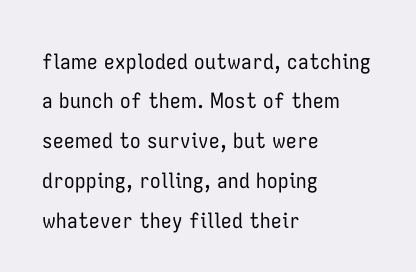flame exploded outward, catching a bunch of them. Most of them seemed to survive, but were dropping, rolling, and hoping whatever they filled their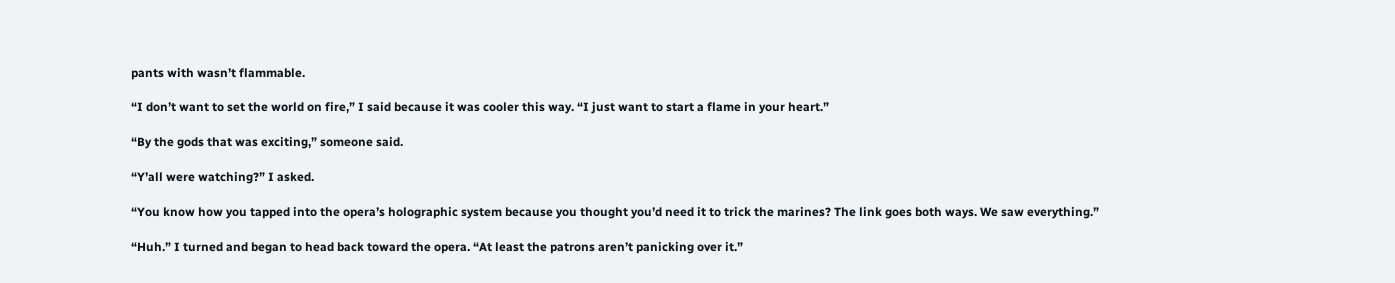pants with wasn’t flammable.

“I don’t want to set the world on fire,” I said because it was cooler this way. “I just want to start a flame in your heart.”

“By the gods that was exciting,” someone said.

“Y’all were watching?” I asked.

“You know how you tapped into the opera’s holographic system because you thought you’d need it to trick the marines? The link goes both ways. We saw everything.”

“Huh.” I turned and began to head back toward the opera. “At least the patrons aren’t panicking over it.”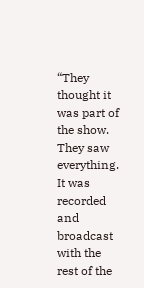“They thought it was part of the show. They saw everything. It was recorded and broadcast with the rest of the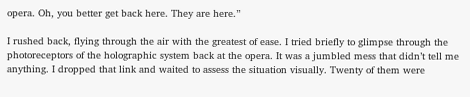opera. Oh, you better get back here. They are here.”

I rushed back, flying through the air with the greatest of ease. I tried briefly to glimpse through the photoreceptors of the holographic system back at the opera. It was a jumbled mess that didn’t tell me anything. I dropped that link and waited to assess the situation visually. Twenty of them were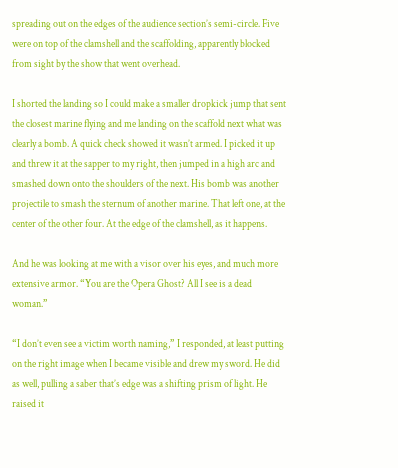spreading out on the edges of the audience section’s semi-circle. Five were on top of the clamshell and the scaffolding, apparently blocked from sight by the show that went overhead.

I shorted the landing so I could make a smaller dropkick jump that sent the closest marine flying and me landing on the scaffold next what was clearly a bomb. A quick check showed it wasn’t armed. I picked it up and threw it at the sapper to my right, then jumped in a high arc and smashed down onto the shoulders of the next. His bomb was another projectile to smash the sternum of another marine. That left one, at the center of the other four. At the edge of the clamshell, as it happens.

And he was looking at me with a visor over his eyes, and much more extensive armor. “You are the Opera Ghost? All I see is a dead woman.”

“I don’t even see a victim worth naming,” I responded, at least putting on the right image when I became visible and drew my sword. He did as well, pulling a saber that’s edge was a shifting prism of light. He raised it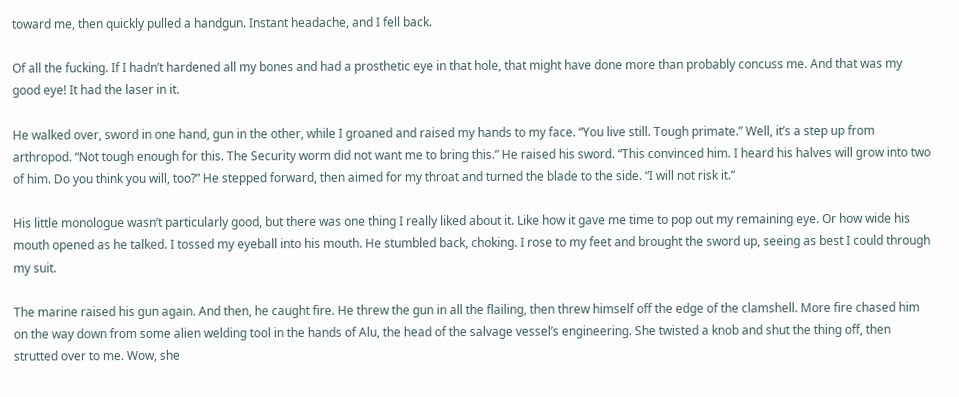toward me, then quickly pulled a handgun. Instant headache, and I fell back.

Of all the fucking. If I hadn’t hardened all my bones and had a prosthetic eye in that hole, that might have done more than probably concuss me. And that was my good eye! It had the laser in it.

He walked over, sword in one hand, gun in the other, while I groaned and raised my hands to my face. “You live still. Tough primate.” Well, it’s a step up from arthropod. “Not tough enough for this. The Security worm did not want me to bring this.” He raised his sword. “This convinced him. I heard his halves will grow into two of him. Do you think you will, too?” He stepped forward, then aimed for my throat and turned the blade to the side. “I will not risk it.”

His little monologue wasn’t particularly good, but there was one thing I really liked about it. Like how it gave me time to pop out my remaining eye. Or how wide his mouth opened as he talked. I tossed my eyeball into his mouth. He stumbled back, choking. I rose to my feet and brought the sword up, seeing as best I could through my suit.

The marine raised his gun again. And then, he caught fire. He threw the gun in all the flailing, then threw himself off the edge of the clamshell. More fire chased him on the way down from some alien welding tool in the hands of Alu, the head of the salvage vessel’s engineering. She twisted a knob and shut the thing off, then strutted over to me. Wow, she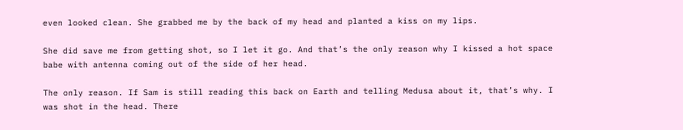even looked clean. She grabbed me by the back of my head and planted a kiss on my lips.

She did save me from getting shot, so I let it go. And that’s the only reason why I kissed a hot space babe with antenna coming out of the side of her head.

The only reason. If Sam is still reading this back on Earth and telling Medusa about it, that’s why. I was shot in the head. There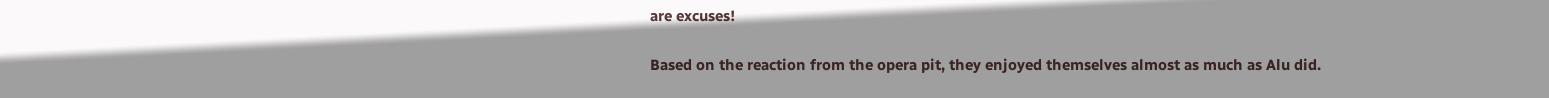are excuses!

Based on the reaction from the opera pit, they enjoyed themselves almost as much as Alu did.